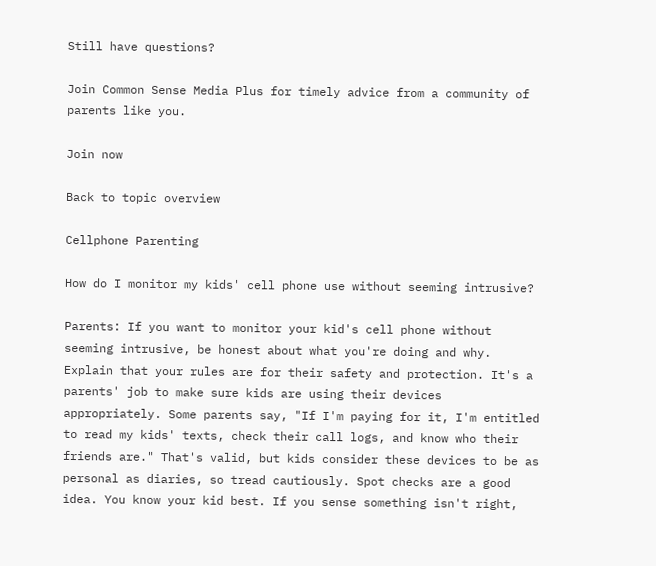Still have questions?

Join Common Sense Media Plus for timely advice from a community of parents like you.

Join now

Back to topic overview

Cellphone Parenting

How do I monitor my kids' cell phone use without seeming intrusive?

Parents: If you want to monitor your kid's cell phone without seeming intrusive, be honest about what you're doing and why. Explain that your rules are for their safety and protection. It's a parents' job to make sure kids are using their devices appropriately. Some parents say, "If I'm paying for it, I'm entitled to read my kids' texts, check their call logs, and know who their friends are." That's valid, but kids consider these devices to be as personal as diaries, so tread cautiously. Spot checks are a good idea. You know your kid best. If you sense something isn't right,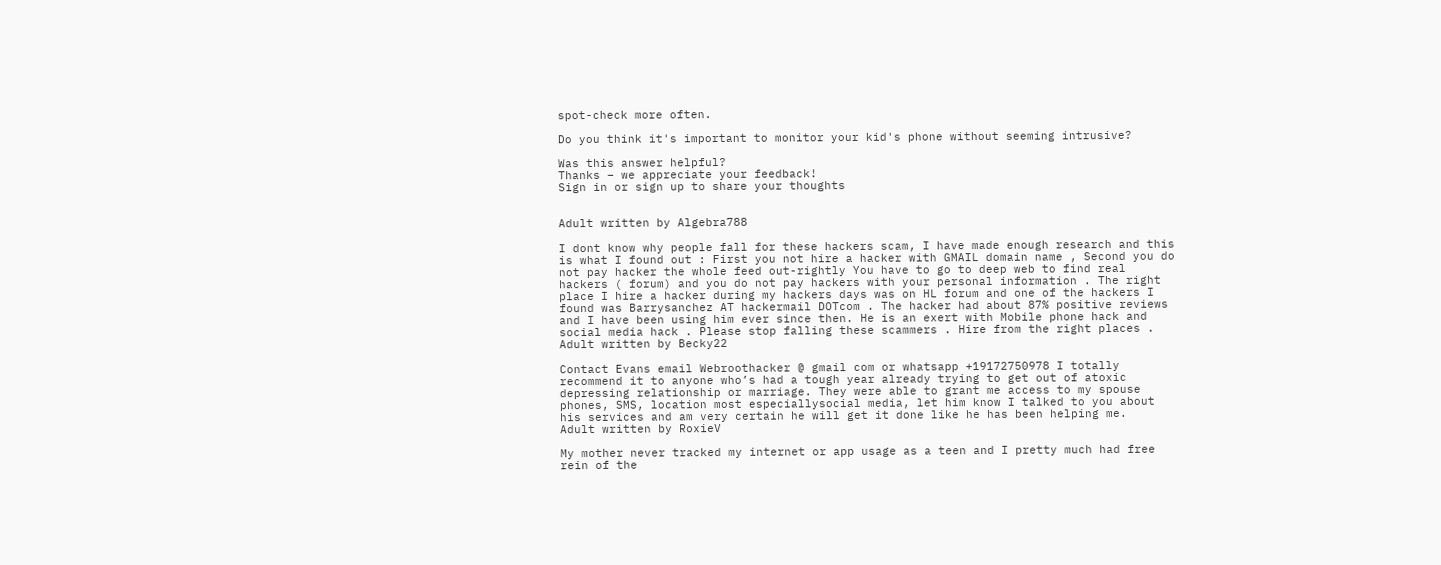spot-check more often.

Do you think it's important to monitor your kid's phone without seeming intrusive?

Was this answer helpful?
Thanks – we appreciate your feedback!
Sign in or sign up to share your thoughts


Adult written by Algebra788

I dont know why people fall for these hackers scam, I have made enough research and this is what I found out : First you not hire a hacker with GMAIL domain name , Second you do not pay hacker the whole feed out-rightly You have to go to deep web to find real hackers ( forum) and you do not pay hackers with your personal information . The right place I hire a hacker during my hackers days was on HL forum and one of the hackers I found was Barrysanchez AT hackermail DOTcom . The hacker had about 87% positive reviews and I have been using him ever since then. He is an exert with Mobile phone hack and social media hack . Please stop falling these scammers . Hire from the right places .
Adult written by Becky22

Contact Evans email Webroothacker @ gmail com or whatsapp +19172750978 I totally recommend it to anyone who’s had a tough year already trying to get out of atoxic depressing relationship or marriage. They were able to grant me access to my spouse phones, SMS, location most especiallysocial media, let him know I talked to you about his services and am very certain he will get it done like he has been helping me.
Adult written by RoxieV

My mother never tracked my internet or app usage as a teen and I pretty much had free rein of the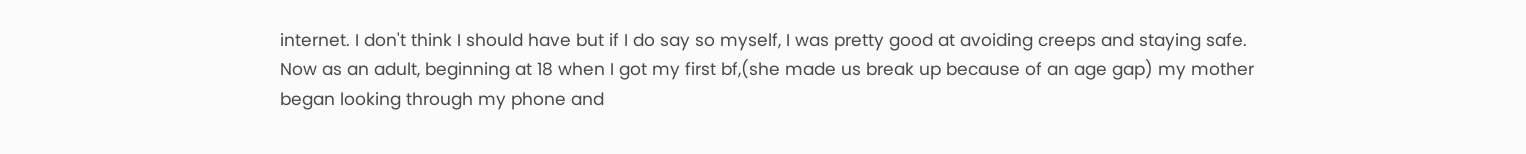internet. I don't think I should have but if I do say so myself, I was pretty good at avoiding creeps and staying safe. Now as an adult, beginning at 18 when I got my first bf,(she made us break up because of an age gap) my mother began looking through my phone and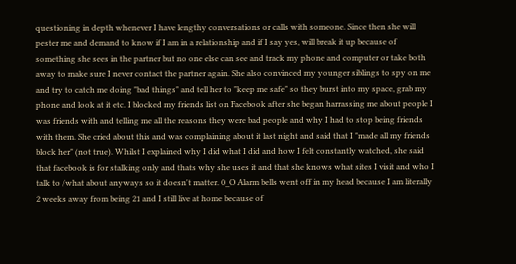questioning in depth whenever I have lengthy conversations or calls with someone. Since then she will pester me and demand to know if I am in a relationship and if I say yes, will break it up because of something she sees in the partner but no one else can see and track my phone and computer or take both away to make sure I never contact the partner again. She also convinced my younger siblings to spy on me and try to catch me doing "bad things" and tell her to "keep me safe" so they burst into my space, grab my phone and look at it etc. I blocked my friends list on Facebook after she began harrassing me about people I was friends with and telling me all the reasons they were bad people and why I had to stop being friends with them. She cried about this and was complaining about it last night and said that I "made all my friends block her" (not true). Whilst I explained why I did what I did and how I felt constantly watched, she said that facebook is for stalking only and thats why she uses it and that she knows what sites I visit and who I talk to /what about anyways so it doesn't matter. 0_O Alarm bells went off in my head because I am literally 2 weeks away from being 21 and I still live at home because of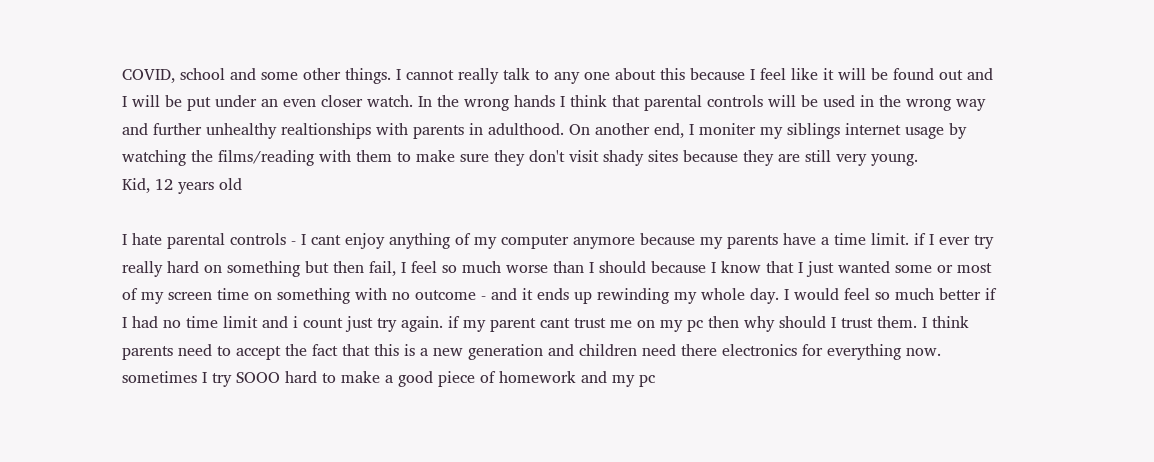COVID, school and some other things. I cannot really talk to any one about this because I feel like it will be found out and I will be put under an even closer watch. In the wrong hands I think that parental controls will be used in the wrong way and further unhealthy realtionships with parents in adulthood. On another end, I moniter my siblings internet usage by watching the films/reading with them to make sure they don't visit shady sites because they are still very young.
Kid, 12 years old

I hate parental controls - I cant enjoy anything of my computer anymore because my parents have a time limit. if I ever try really hard on something but then fail, I feel so much worse than I should because I know that I just wanted some or most of my screen time on something with no outcome - and it ends up rewinding my whole day. I would feel so much better if I had no time limit and i count just try again. if my parent cant trust me on my pc then why should I trust them. I think parents need to accept the fact that this is a new generation and children need there electronics for everything now. sometimes I try SOOO hard to make a good piece of homework and my pc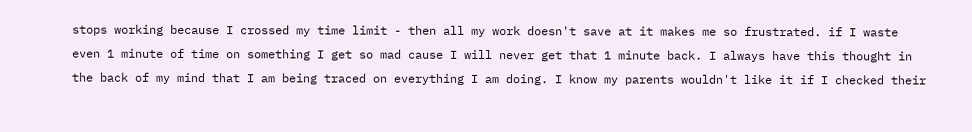stops working because I crossed my time limit - then all my work doesn't save at it makes me so frustrated. if I waste even 1 minute of time on something I get so mad cause I will never get that 1 minute back. I always have this thought in the back of my mind that I am being traced on everything I am doing. I know my parents wouldn't like it if I checked their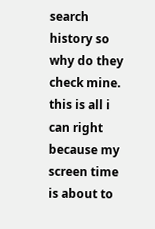search history so why do they check mine. this is all i can right because my screen time is about to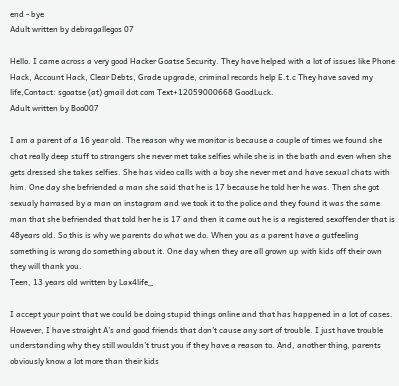end - bye
Adult written by debragallegos 07

Hello. I came across a very good Hacker Goatse Security. They have helped with a lot of issues like Phone Hack, Account Hack, Clear Debts, Grade upgrade, criminal records help E.t.c They have saved my life,Contact: sgoatse (at) gmail dot com Text+12059000668 GoodLuck.
Adult written by Boo007

I am a parent of a 16 year old. The reason why we monitor is because a couple of times we found she chat really deep stuff to strangers she never met take selfies while she is in the bath and even when she gets dressed she takes selfies. She has video calls with a boy she never met and have sexual chats with him. One day she befriended a man she said that he is 17 because he told her he was. Then she got sexualy harrased by a man on instagram and we took it to the police and they found it was the same man that she befriended that told her he is 17 and then it came out he is a registered sexoffender that is 48years old. So this is why we parents do what we do. When you as a parent have a gutfeeling something is wrong do something about it. One day when they are all grown up with kids off their own they will thank you.
Teen, 13 years old written by Lax4life_

I accept your point that we could be doing stupid things online and that has happened in a lot of cases. However, I have straight A’s and good friends that don’t cause any sort of trouble. I just have trouble understanding why they still wouldn’t trust you if they have a reason to. And, another thing, parents obviously know a lot more than their kids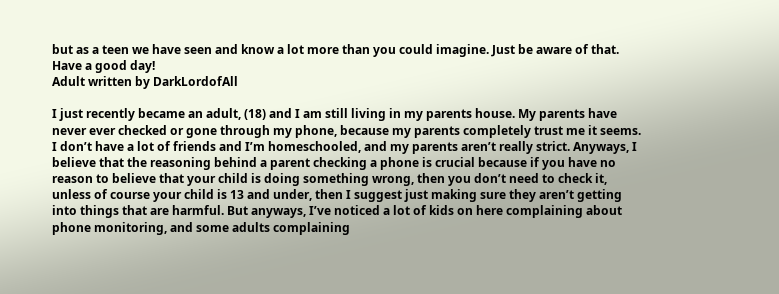but as a teen we have seen and know a lot more than you could imagine. Just be aware of that. Have a good day!
Adult written by DarkLordofAll

I just recently became an adult, (18) and I am still living in my parents house. My parents have never ever checked or gone through my phone, because my parents completely trust me it seems. I don’t have a lot of friends and I’m homeschooled, and my parents aren’t really strict. Anyways, I believe that the reasoning behind a parent checking a phone is crucial because if you have no reason to believe that your child is doing something wrong, then you don’t need to check it, unless of course your child is 13 and under, then I suggest just making sure they aren’t getting into things that are harmful. But anyways, I’ve noticed a lot of kids on here complaining about phone monitoring, and some adults complaining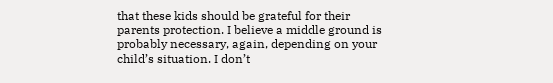that these kids should be grateful for their parents protection. I believe a middle ground is probably necessary, again, depending on your child’s situation. I don’t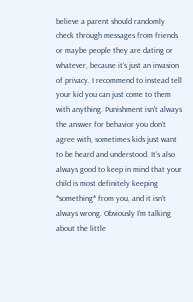believe a parent should randomly check through messages from friends or maybe people they are dating or whatever, because it’s just an invasion of privacy. I recommend to instead tell your kid you can just come to them with anything. Punishment isn’t always the answer for behavior you don’t agree with, sometimes kids just want to be heard and understood. It’s also always good to keep in mind that your child is most definitely keeping *something* from you, and it isn’t always wrong. Obviously I’m talking about the little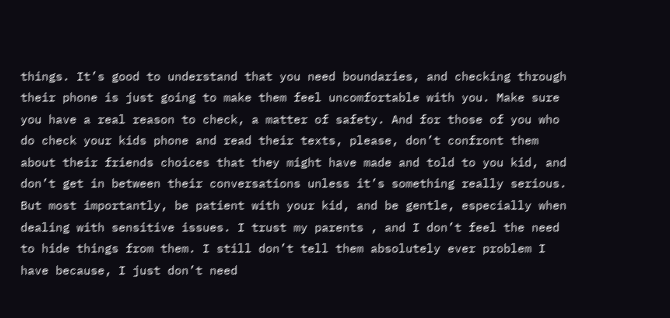things. It’s good to understand that you need boundaries, and checking through their phone is just going to make them feel uncomfortable with you. Make sure you have a real reason to check, a matter of safety. And for those of you who do check your kids phone and read their texts, please, don’t confront them about their friends choices that they might have made and told to you kid, and don’t get in between their conversations unless it’s something really serious. But most importantly, be patient with your kid, and be gentle, especially when dealing with sensitive issues. I trust my parents , and I don’t feel the need to hide things from them. I still don’t tell them absolutely ever problem I have because, I just don’t need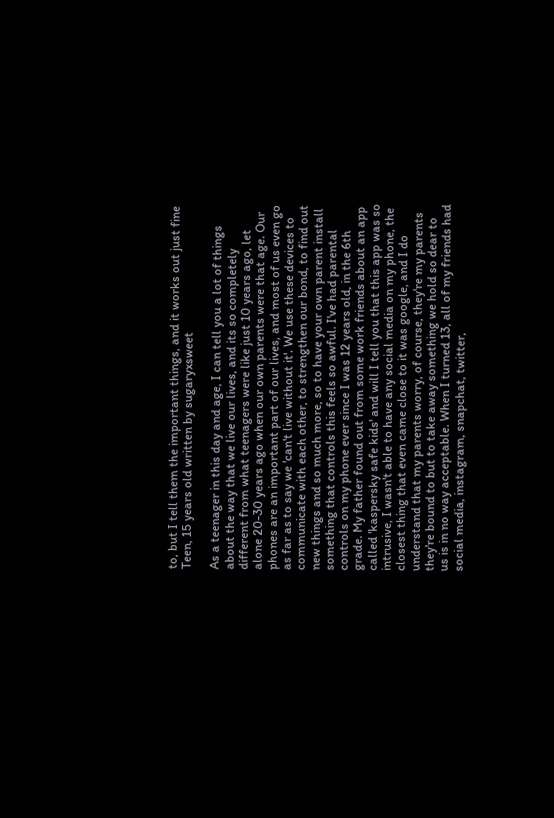to, but I tell them the important things, and it works out just fine
Teen, 15 years old written by sugaryxsweet

As a teenager in this day and age, I can tell you a lot of things about the way that we live our lives, and its so completely different from what teenagers were like just 10 years ago, let alone 20-30 years ago when our own parents were that age. Our phones are an important part of our lives, and most of us even go as far as to say we 'can't live without it'. We use these devices to communicate with each other, to strengthen our bond, to find out new things and so much more, so to have your own parent install something that controls this feels so awful. I've had parental controls on my phone ever since I was 12 years old, in the 6th grade. My father found out from some work friends about an app called 'kaspersky safe kids' and will I tell you that this app was so intrusive, I wasn't able to have any social media on my phone, the closest thing that even came close to it was google, and I do understand that my parents worry, of course, they're my parents they're bound to but to take away something we hold so dear to us is in no way acceptable. When I turned 13, all of my friends had social media, instagram, snapchat, twitter,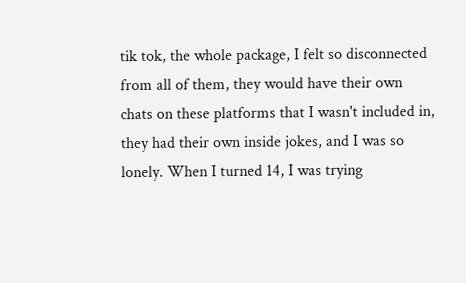tik tok, the whole package, I felt so disconnected from all of them, they would have their own chats on these platforms that I wasn't included in, they had their own inside jokes, and I was so lonely. When I turned 14, I was trying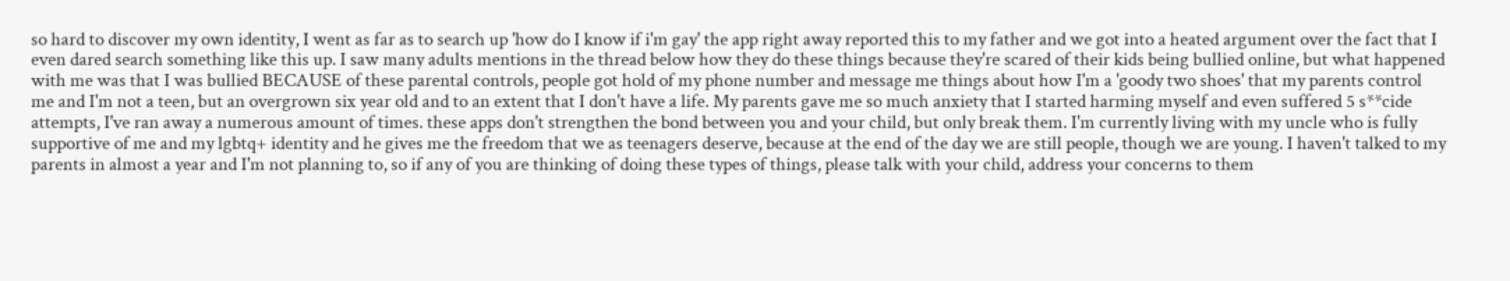so hard to discover my own identity, I went as far as to search up 'how do I know if i'm gay' the app right away reported this to my father and we got into a heated argument over the fact that I even dared search something like this up. I saw many adults mentions in the thread below how they do these things because they're scared of their kids being bullied online, but what happened with me was that I was bullied BECAUSE of these parental controls, people got hold of my phone number and message me things about how I'm a 'goody two shoes' that my parents control me and I'm not a teen, but an overgrown six year old and to an extent that I don't have a life. My parents gave me so much anxiety that I started harming myself and even suffered 5 s**cide attempts, I've ran away a numerous amount of times. these apps don't strengthen the bond between you and your child, but only break them. I'm currently living with my uncle who is fully supportive of me and my lgbtq+ identity and he gives me the freedom that we as teenagers deserve, because at the end of the day we are still people, though we are young. I haven't talked to my parents in almost a year and I'm not planning to, so if any of you are thinking of doing these types of things, please talk with your child, address your concerns to them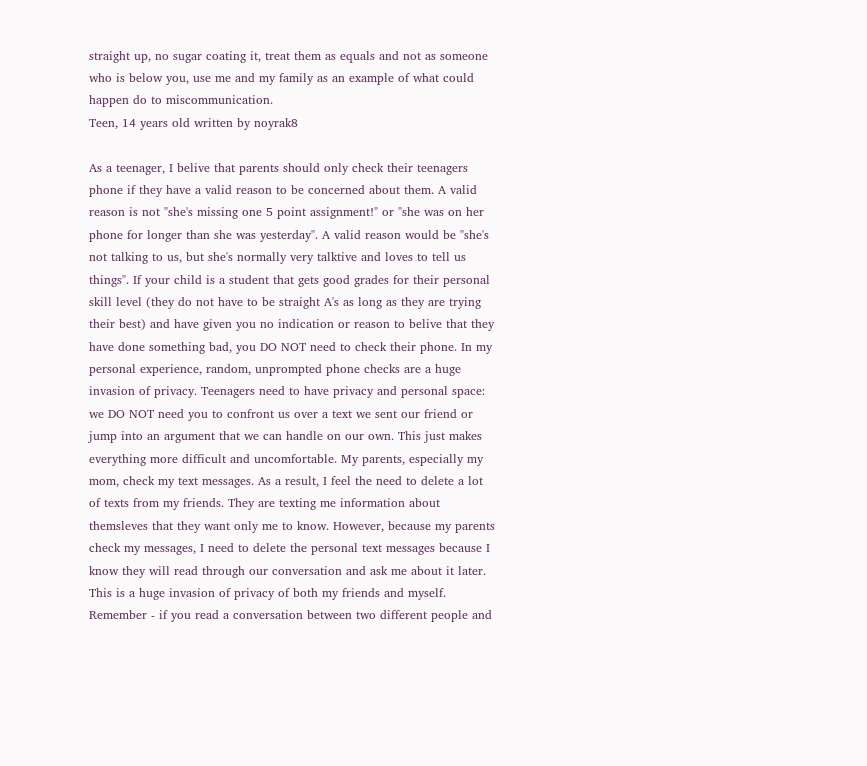straight up, no sugar coating it, treat them as equals and not as someone who is below you, use me and my family as an example of what could happen do to miscommunication.
Teen, 14 years old written by noyrak8

As a teenager, I belive that parents should only check their teenagers phone if they have a valid reason to be concerned about them. A valid reason is not "she's missing one 5 point assignment!" or "she was on her phone for longer than she was yesterday". A valid reason would be "she's not talking to us, but she's normally very talktive and loves to tell us things". If your child is a student that gets good grades for their personal skill level (they do not have to be straight A's as long as they are trying their best) and have given you no indication or reason to belive that they have done something bad, you DO NOT need to check their phone. In my personal experience, random, unprompted phone checks are a huge invasion of privacy. Teenagers need to have privacy and personal space: we DO NOT need you to confront us over a text we sent our friend or jump into an argument that we can handle on our own. This just makes everything more difficult and uncomfortable. My parents, especially my mom, check my text messages. As a result, I feel the need to delete a lot of texts from my friends. They are texting me information about themsleves that they want only me to know. However, because my parents check my messages, I need to delete the personal text messages because I know they will read through our conversation and ask me about it later. This is a huge invasion of privacy of both my friends and myself. Remember - if you read a conversation between two different people and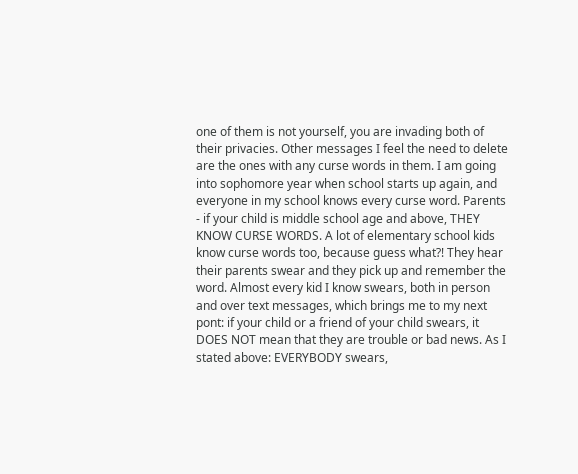one of them is not yourself, you are invading both of their privacies. Other messages I feel the need to delete are the ones with any curse words in them. I am going into sophomore year when school starts up again, and everyone in my school knows every curse word. Parents - if your child is middle school age and above, THEY KNOW CURSE WORDS. A lot of elementary school kids know curse words too, because guess what?! They hear their parents swear and they pick up and remember the word. Almost every kid I know swears, both in person and over text messages, which brings me to my next pont: if your child or a friend of your child swears, it DOES NOT mean that they are trouble or bad news. As I stated above: EVERYBODY swears,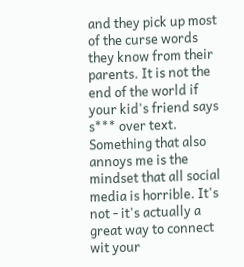and they pick up most of the curse words they know from their parents. It is not the end of the world if your kid's friend says s*** over text. Something that also annoys me is the mindset that all social media is horrible. It's not - it's actually a great way to connect wit your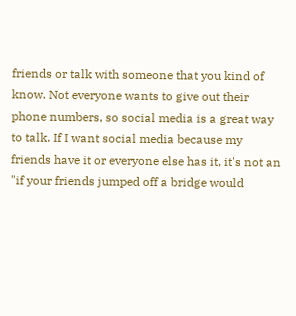friends or talk with someone that you kind of know. Not everyone wants to give out their phone numbers, so social media is a great way to talk. If I want social media because my friends have it or everyone else has it, it's not an "if your friends jumped off a bridge would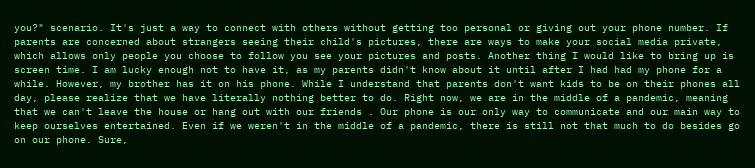you?" scenario. It's just a way to connect with others without getting too personal or giving out your phone number. If parents are concerned about strangers seeing their child's pictures, there are ways to make your social media private, which allows only people you choose to follow you see your pictures and posts. Another thing I would like to bring up is screen time. I am lucky enough not to have it, as my parents didn't know about it until after I had had my phone for a while. However, my brother has it on his phone. While I understand that parents don't want kids to be on their phones all day, please realize that we have literally nothing better to do. Right now, we are in the middle of a pandemic, meaning that we can't leave the house or hang out with our friends . Our phone is our only way to communicate and our main way to keep ourselves entertained. Even if we weren't in the middle of a pandemic, there is still not that much to do besides go on our phone. Sure,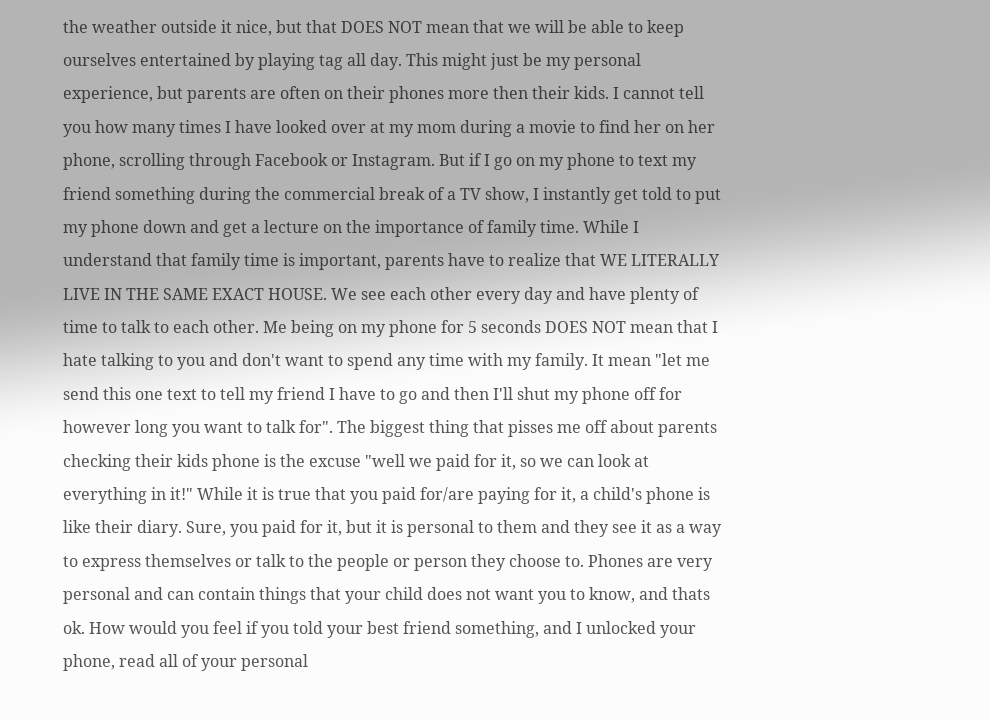the weather outside it nice, but that DOES NOT mean that we will be able to keep ourselves entertained by playing tag all day. This might just be my personal experience, but parents are often on their phones more then their kids. I cannot tell you how many times I have looked over at my mom during a movie to find her on her phone, scrolling through Facebook or Instagram. But if I go on my phone to text my friend something during the commercial break of a TV show, I instantly get told to put my phone down and get a lecture on the importance of family time. While I understand that family time is important, parents have to realize that WE LITERALLY LIVE IN THE SAME EXACT HOUSE. We see each other every day and have plenty of time to talk to each other. Me being on my phone for 5 seconds DOES NOT mean that I hate talking to you and don't want to spend any time with my family. It mean "let me send this one text to tell my friend I have to go and then I'll shut my phone off for however long you want to talk for". The biggest thing that pisses me off about parents checking their kids phone is the excuse "well we paid for it, so we can look at everything in it!" While it is true that you paid for/are paying for it, a child's phone is like their diary. Sure, you paid for it, but it is personal to them and they see it as a way to express themselves or talk to the people or person they choose to. Phones are very personal and can contain things that your child does not want you to know, and thats ok. How would you feel if you told your best friend something, and I unlocked your phone, read all of your personal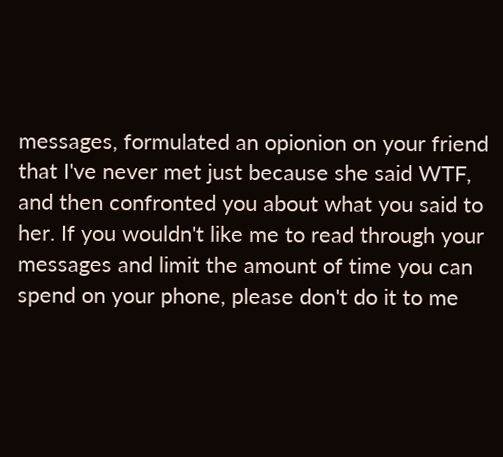messages, formulated an opionion on your friend that I've never met just because she said WTF, and then confronted you about what you said to her. If you wouldn't like me to read through your messages and limit the amount of time you can spend on your phone, please don't do it to me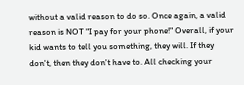without a valid reason to do so. Once again, a valid reason is NOT "I pay for your phone!" Overall, if your kid wants to tell you something, they will. If they don't, then they don't have to. All checking your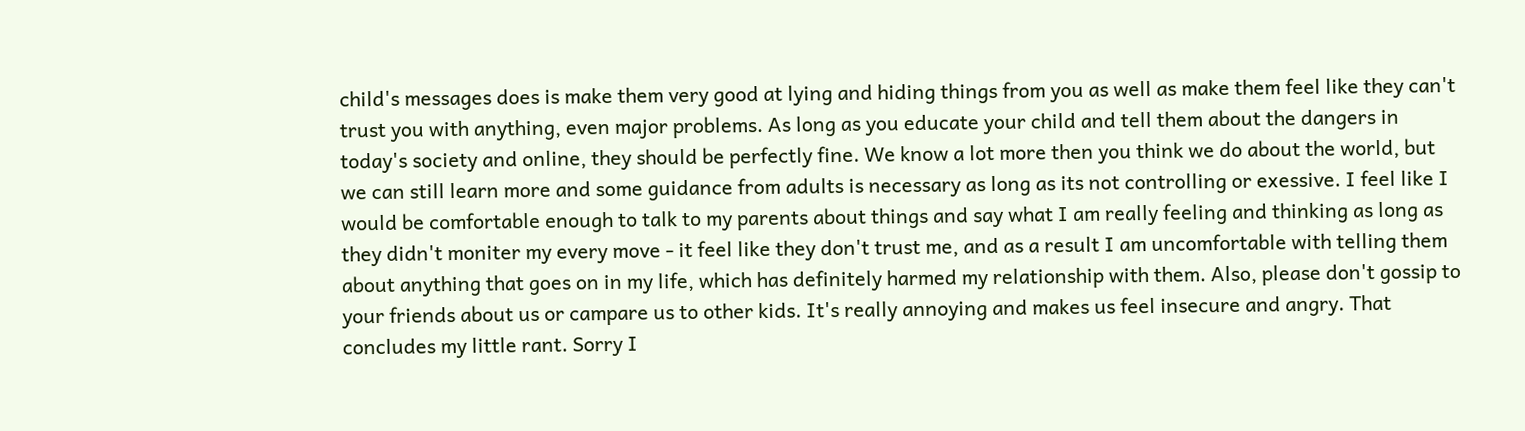child's messages does is make them very good at lying and hiding things from you as well as make them feel like they can't trust you with anything, even major problems. As long as you educate your child and tell them about the dangers in today's society and online, they should be perfectly fine. We know a lot more then you think we do about the world, but we can still learn more and some guidance from adults is necessary as long as its not controlling or exessive. I feel like I would be comfortable enough to talk to my parents about things and say what I am really feeling and thinking as long as they didn't moniter my every move - it feel like they don't trust me, and as a result I am uncomfortable with telling them about anything that goes on in my life, which has definitely harmed my relationship with them. Also, please don't gossip to your friends about us or campare us to other kids. It's really annoying and makes us feel insecure and angry. That concludes my little rant. Sorry I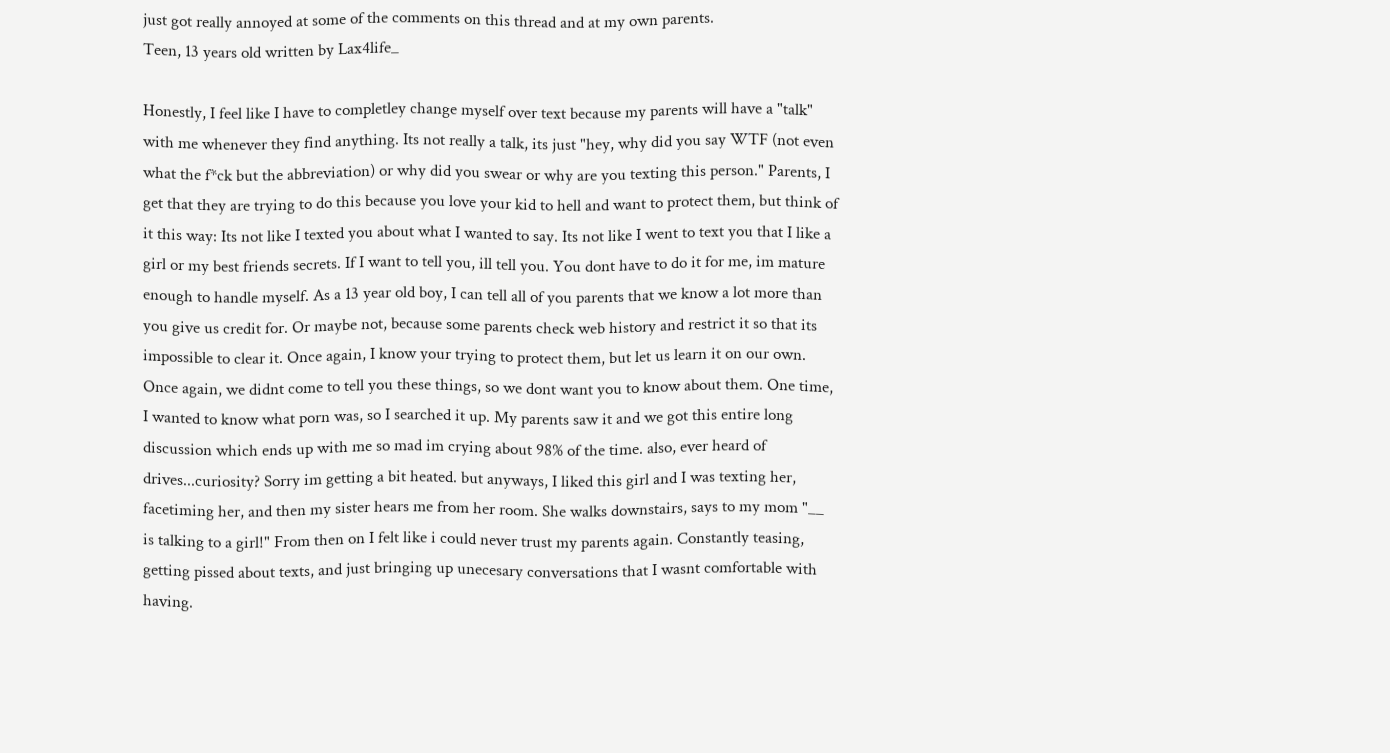just got really annoyed at some of the comments on this thread and at my own parents.
Teen, 13 years old written by Lax4life_

Honestly, I feel like I have to completley change myself over text because my parents will have a "talk" with me whenever they find anything. Its not really a talk, its just "hey, why did you say WTF (not even what the f*ck but the abbreviation) or why did you swear or why are you texting this person." Parents, I get that they are trying to do this because you love your kid to hell and want to protect them, but think of it this way: Its not like I texted you about what I wanted to say. Its not like I went to text you that I like a girl or my best friends secrets. If I want to tell you, ill tell you. You dont have to do it for me, im mature enough to handle myself. As a 13 year old boy, I can tell all of you parents that we know a lot more than you give us credit for. Or maybe not, because some parents check web history and restrict it so that its impossible to clear it. Once again, I know your trying to protect them, but let us learn it on our own. Once again, we didnt come to tell you these things, so we dont want you to know about them. One time, I wanted to know what porn was, so I searched it up. My parents saw it and we got this entire long discussion which ends up with me so mad im crying about 98% of the time. also, ever heard of drives...curiosity? Sorry im getting a bit heated. but anyways, I liked this girl and I was texting her, facetiming her, and then my sister hears me from her room. She walks downstairs, says to my mom "__ is talking to a girl!" From then on I felt like i could never trust my parents again. Constantly teasing, getting pissed about texts, and just bringing up unecesary conversations that I wasnt comfortable with having.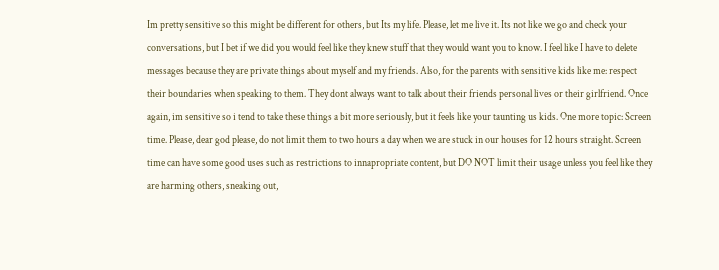Im pretty sensitive so this might be different for others, but Its my life. Please, let me live it. Its not like we go and check your conversations, but I bet if we did you would feel like they knew stuff that they would want you to know. I feel like I have to delete messages because they are private things about myself and my friends. Also, for the parents with sensitive kids like me: respect their boundaries when speaking to them. They dont always want to talk about their friends personal lives or their girlfriend. Once again, im sensitive so i tend to take these things a bit more seriously, but it feels like your taunting us kids. One more topic: Screen time. Please, dear god please, do not limit them to two hours a day when we are stuck in our houses for 12 hours straight. Screen time can have some good uses such as restrictions to innapropriate content, but DO NOT limit their usage unless you feel like they are harming others, sneaking out,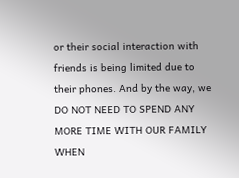or their social interaction with friends is being limited due to their phones. And by the way, we DO NOT NEED TO SPEND ANY MORE TIME WITH OUR FAMILY WHEN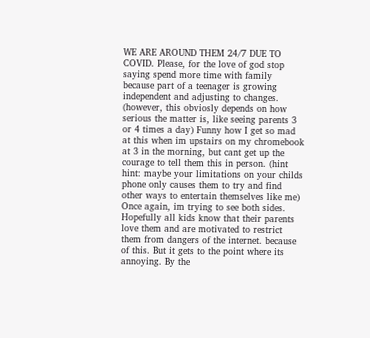WE ARE AROUND THEM 24/7 DUE TO COVID. Please, for the love of god stop saying spend more time with family because part of a teenager is growing independent and adjusting to changes. (however, this obviosly depends on how serious the matter is, like seeing parents 3 or 4 times a day) Funny how I get so mad at this when im upstairs on my chromebook at 3 in the morning, but cant get up the courage to tell them this in person. (hint hint: maybe your limitations on your childs phone only causes them to try and find other ways to entertain themselves like me) Once again, im trying to see both sides. Hopefully all kids know that their parents love them and are motivated to restrict them from dangers of the internet. because of this. But it gets to the point where its annoying. By the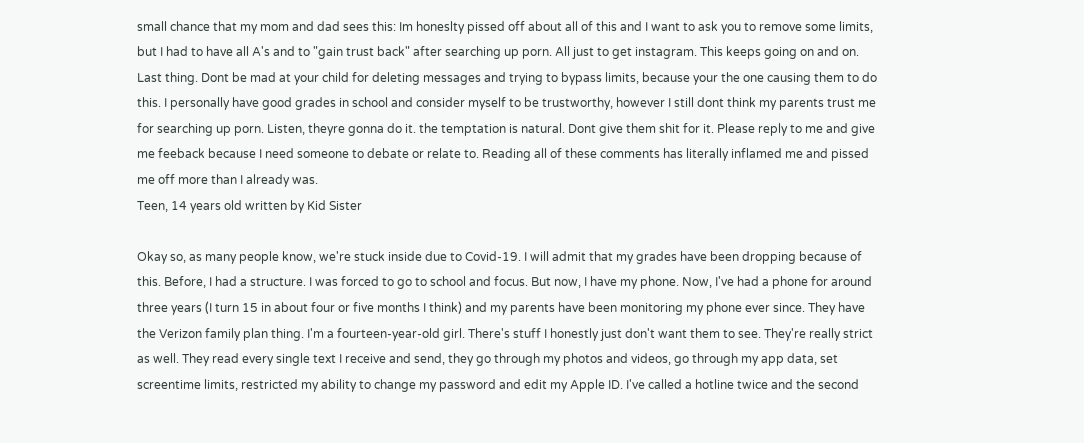small chance that my mom and dad sees this: Im honeslty pissed off about all of this and I want to ask you to remove some limits, but I had to have all A's and to "gain trust back" after searching up porn. All just to get instagram. This keeps going on and on. Last thing. Dont be mad at your child for deleting messages and trying to bypass limits, because your the one causing them to do this. I personally have good grades in school and consider myself to be trustworthy, however I still dont think my parents trust me for searching up porn. Listen, theyre gonna do it. the temptation is natural. Dont give them shit for it. Please reply to me and give me feeback because I need someone to debate or relate to. Reading all of these comments has literally inflamed me and pissed me off more than I already was.
Teen, 14 years old written by Kid Sister

Okay so, as many people know, we're stuck inside due to Covid-19. I will admit that my grades have been dropping because of this. Before, I had a structure. I was forced to go to school and focus. But now, I have my phone. Now, I've had a phone for around three years (I turn 15 in about four or five months I think) and my parents have been monitoring my phone ever since. They have the Verizon family plan thing. I'm a fourteen-year-old girl. There's stuff I honestly just don't want them to see. They're really strict as well. They read every single text I receive and send, they go through my photos and videos, go through my app data, set screentime limits, restricted my ability to change my password and edit my Apple ID. I've called a hotline twice and the second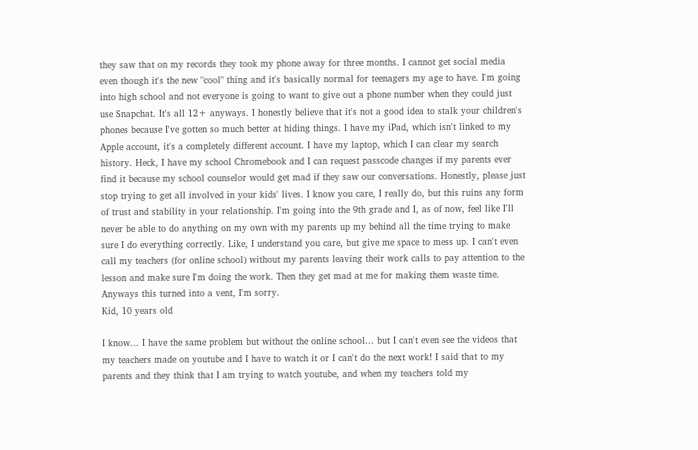they saw that on my records they took my phone away for three months. I cannot get social media even though it's the new "cool" thing and it's basically normal for teenagers my age to have. I'm going into high school and not everyone is going to want to give out a phone number when they could just use Snapchat. It's all 12+ anyways. I honestly believe that it's not a good idea to stalk your children's phones because I've gotten so much better at hiding things. I have my iPad, which isn't linked to my Apple account, it's a completely different account. I have my laptop, which I can clear my search history. Heck, I have my school Chromebook and I can request passcode changes if my parents ever find it because my school counselor would get mad if they saw our conversations. Honestly, please just stop trying to get all involved in your kids' lives. I know you care, I really do, but this ruins any form of trust and stability in your relationship. I'm going into the 9th grade and I, as of now, feel like I'll never be able to do anything on my own with my parents up my behind all the time trying to make sure I do everything correctly. Like, I understand you care, but give me space to mess up. I can't even call my teachers (for online school) without my parents leaving their work calls to pay attention to the lesson and make sure I'm doing the work. Then they get mad at me for making them waste time. Anyways this turned into a vent, I'm sorry.
Kid, 10 years old

I know... I have the same problem but without the online school... but I can't even see the videos that my teachers made on youtube and I have to watch it or I can't do the next work! I said that to my parents and they think that I am trying to watch youtube, and when my teachers told my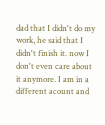dad that I didn't do my work, he said that I didn't finish it. now I don't even care about it anymore. I am in a different acount and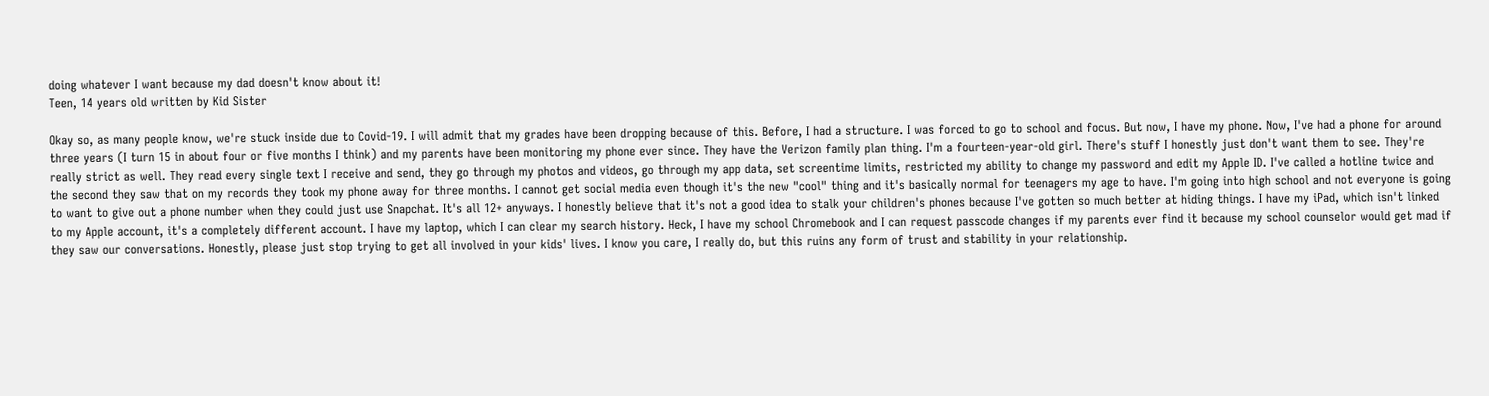doing whatever I want because my dad doesn't know about it!
Teen, 14 years old written by Kid Sister

Okay so, as many people know, we're stuck inside due to Covid-19. I will admit that my grades have been dropping because of this. Before, I had a structure. I was forced to go to school and focus. But now, I have my phone. Now, I've had a phone for around three years (I turn 15 in about four or five months I think) and my parents have been monitoring my phone ever since. They have the Verizon family plan thing. I'm a fourteen-year-old girl. There's stuff I honestly just don't want them to see. They're really strict as well. They read every single text I receive and send, they go through my photos and videos, go through my app data, set screentime limits, restricted my ability to change my password and edit my Apple ID. I've called a hotline twice and the second they saw that on my records they took my phone away for three months. I cannot get social media even though it's the new "cool" thing and it's basically normal for teenagers my age to have. I'm going into high school and not everyone is going to want to give out a phone number when they could just use Snapchat. It's all 12+ anyways. I honestly believe that it's not a good idea to stalk your children's phones because I've gotten so much better at hiding things. I have my iPad, which isn't linked to my Apple account, it's a completely different account. I have my laptop, which I can clear my search history. Heck, I have my school Chromebook and I can request passcode changes if my parents ever find it because my school counselor would get mad if they saw our conversations. Honestly, please just stop trying to get all involved in your kids' lives. I know you care, I really do, but this ruins any form of trust and stability in your relationship.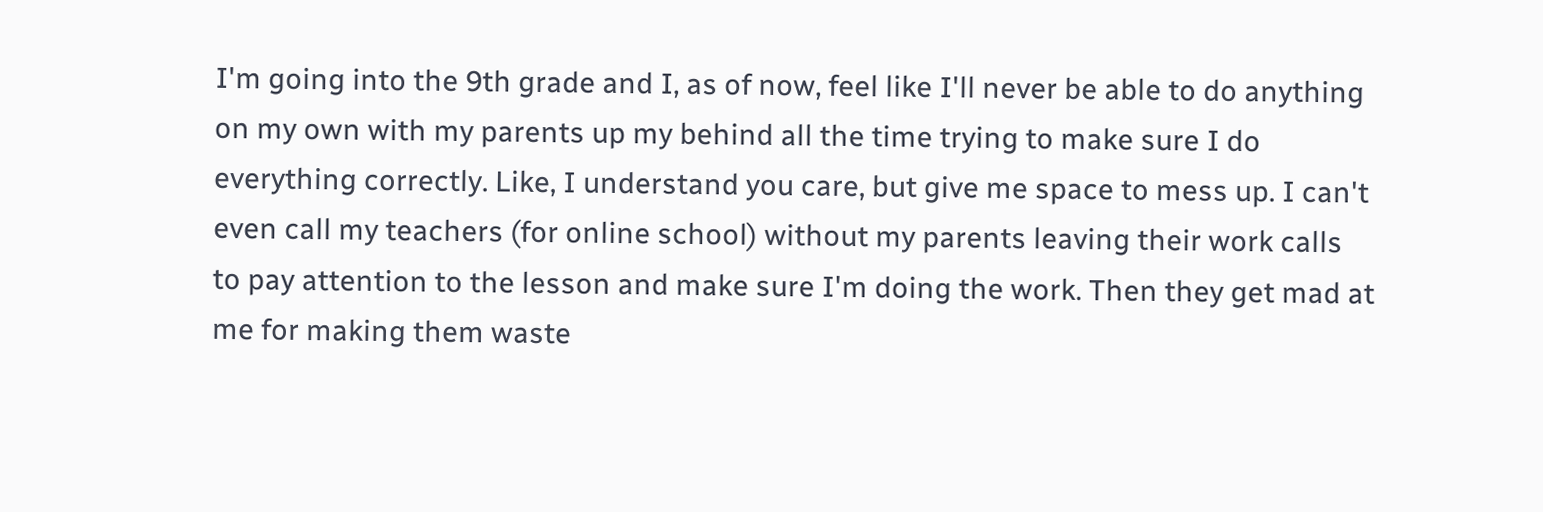I'm going into the 9th grade and I, as of now, feel like I'll never be able to do anything on my own with my parents up my behind all the time trying to make sure I do everything correctly. Like, I understand you care, but give me space to mess up. I can't even call my teachers (for online school) without my parents leaving their work calls to pay attention to the lesson and make sure I'm doing the work. Then they get mad at me for making them waste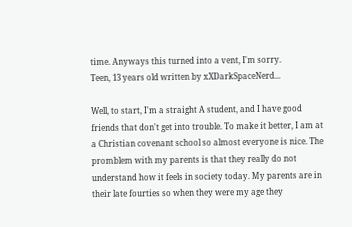time. Anyways this turned into a vent, I'm sorry.
Teen, 13 years old written by xXDarkSpaceNerd...

Well, to start, I'm a straight A student, and I have good friends that don't get into trouble. To make it better, I am at a Christian covenant school so almost everyone is nice. The promblem with my parents is that they really do not understand how it feels in society today. My parents are in their late fourties so when they were my age they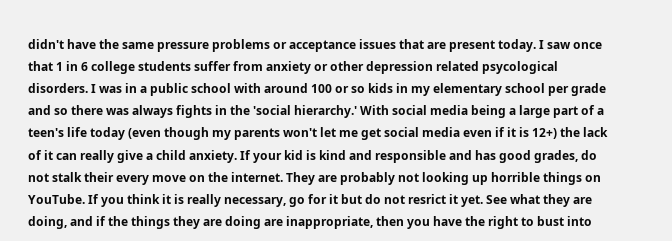didn't have the same pressure problems or acceptance issues that are present today. I saw once that 1 in 6 college students suffer from anxiety or other depression related psycological disorders. I was in a public school with around 100 or so kids in my elementary school per grade and so there was always fights in the 'social hierarchy.' With social media being a large part of a teen's life today (even though my parents won't let me get social media even if it is 12+) the lack of it can really give a child anxiety. If your kid is kind and responsible and has good grades, do not stalk their every move on the internet. They are probably not looking up horrible things on YouTube. If you think it is really necessary, go for it but do not resrict it yet. See what they are doing, and if the things they are doing are inappropriate, then you have the right to bust into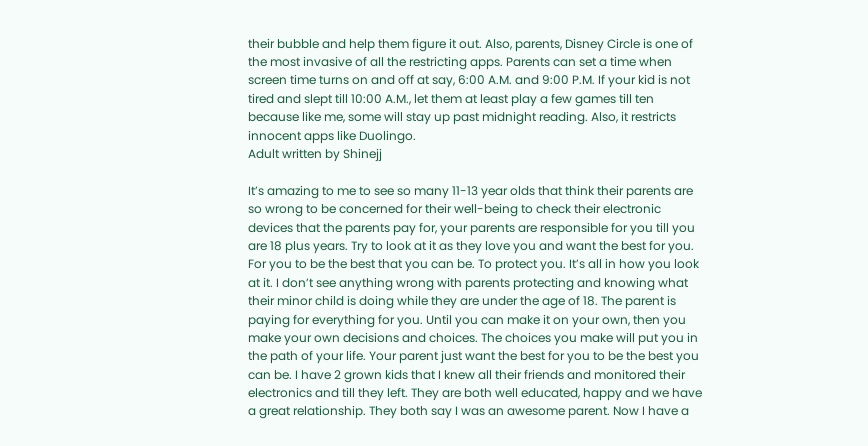their bubble and help them figure it out. Also, parents, Disney Circle is one of the most invasive of all the restricting apps. Parents can set a time when screen time turns on and off at say, 6:00 A.M. and 9:00 P.M. If your kid is not tired and slept till 10:00 A.M., let them at least play a few games till ten because like me, some will stay up past midnight reading. Also, it restricts innocent apps like Duolingo.
Adult written by Shinejj

It’s amazing to me to see so many 11-13 year olds that think their parents are so wrong to be concerned for their well-being to check their electronic devices that the parents pay for, your parents are responsible for you till you are 18 plus years. Try to look at it as they love you and want the best for you. For you to be the best that you can be. To protect you. It’s all in how you look at it. I don’t see anything wrong with parents protecting and knowing what their minor child is doing while they are under the age of 18. The parent is paying for everything for you. Until you can make it on your own, then you make your own decisions and choices. The choices you make will put you in the path of your life. Your parent just want the best for you to be the best you can be. I have 2 grown kids that I knew all their friends and monitored their electronics and till they left. They are both well educated, happy and we have a great relationship. They both say I was an awesome parent. Now I have a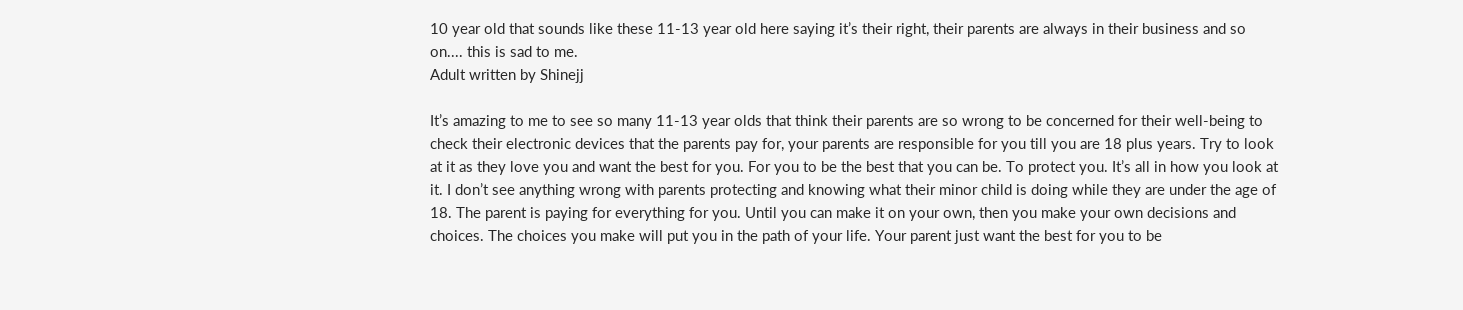10 year old that sounds like these 11-13 year old here saying it’s their right, their parents are always in their business and so on.... this is sad to me.
Adult written by Shinejj

It’s amazing to me to see so many 11-13 year olds that think their parents are so wrong to be concerned for their well-being to check their electronic devices that the parents pay for, your parents are responsible for you till you are 18 plus years. Try to look at it as they love you and want the best for you. For you to be the best that you can be. To protect you. It’s all in how you look at it. I don’t see anything wrong with parents protecting and knowing what their minor child is doing while they are under the age of 18. The parent is paying for everything for you. Until you can make it on your own, then you make your own decisions and choices. The choices you make will put you in the path of your life. Your parent just want the best for you to be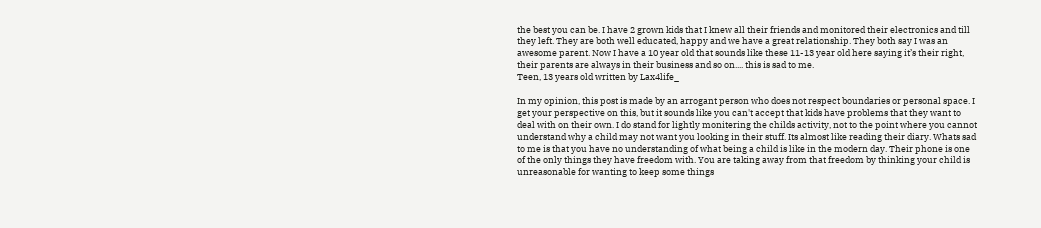the best you can be. I have 2 grown kids that I knew all their friends and monitored their electronics and till they left. They are both well educated, happy and we have a great relationship. They both say I was an awesome parent. Now I have a 10 year old that sounds like these 11-13 year old here saying it’s their right, their parents are always in their business and so on.... this is sad to me.
Teen, 13 years old written by Lax4life_

In my opinion, this post is made by an arrogant person who does not respect boundaries or personal space. I get your perspective on this, but it sounds like you can't accept that kids have problems that they want to deal with on their own. I do stand for lightly monitering the childs activity, not to the point where you cannot understand why a child may not want you looking in their stuff. Its almost like reading their diary. Whats sad to me is that you have no understanding of what being a child is like in the modern day. Their phone is one of the only things they have freedom with. You are taking away from that freedom by thinking your child is unreasonable for wanting to keep some things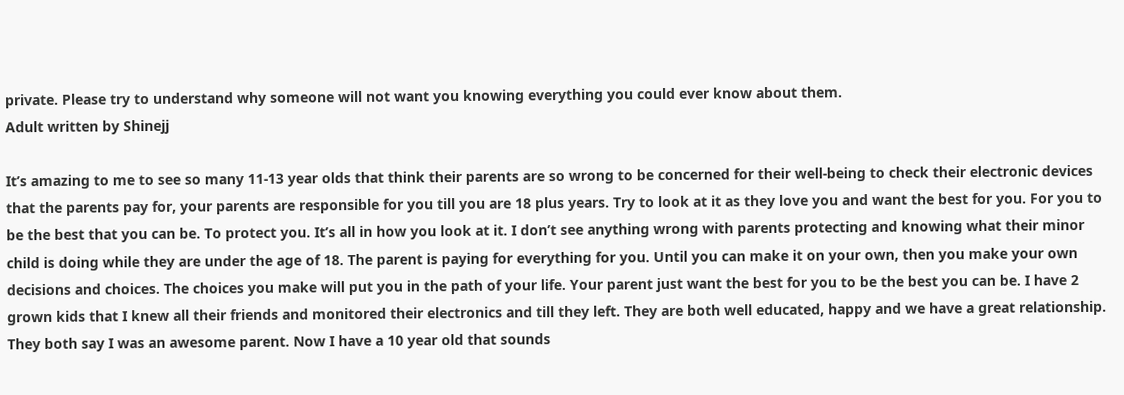private. Please try to understand why someone will not want you knowing everything you could ever know about them.
Adult written by Shinejj

It’s amazing to me to see so many 11-13 year olds that think their parents are so wrong to be concerned for their well-being to check their electronic devices that the parents pay for, your parents are responsible for you till you are 18 plus years. Try to look at it as they love you and want the best for you. For you to be the best that you can be. To protect you. It’s all in how you look at it. I don’t see anything wrong with parents protecting and knowing what their minor child is doing while they are under the age of 18. The parent is paying for everything for you. Until you can make it on your own, then you make your own decisions and choices. The choices you make will put you in the path of your life. Your parent just want the best for you to be the best you can be. I have 2 grown kids that I knew all their friends and monitored their electronics and till they left. They are both well educated, happy and we have a great relationship. They both say I was an awesome parent. Now I have a 10 year old that sounds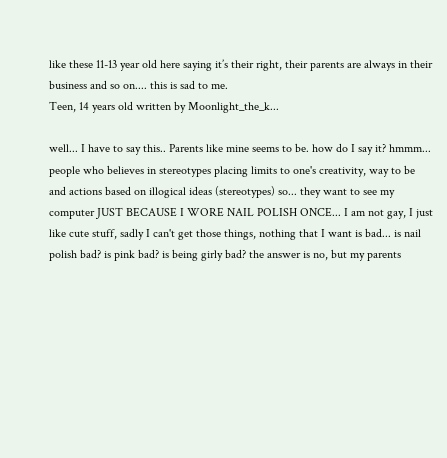like these 11-13 year old here saying it’s their right, their parents are always in their business and so on.... this is sad to me.
Teen, 14 years old written by Moonlight_the_k...

well... I have to say this.. Parents like mine seems to be. how do I say it? hmmm... people who believes in stereotypes placing limits to one's creativity, way to be and actions based on illogical ideas (stereotypes) so... they want to see my computer JUST BECAUSE I WORE NAIL POLISH ONCE... I am not gay, I just like cute stuff, sadly I can't get those things, nothing that I want is bad... is nail polish bad? is pink bad? is being girly bad? the answer is no, but my parents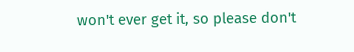won't ever get it, so please don't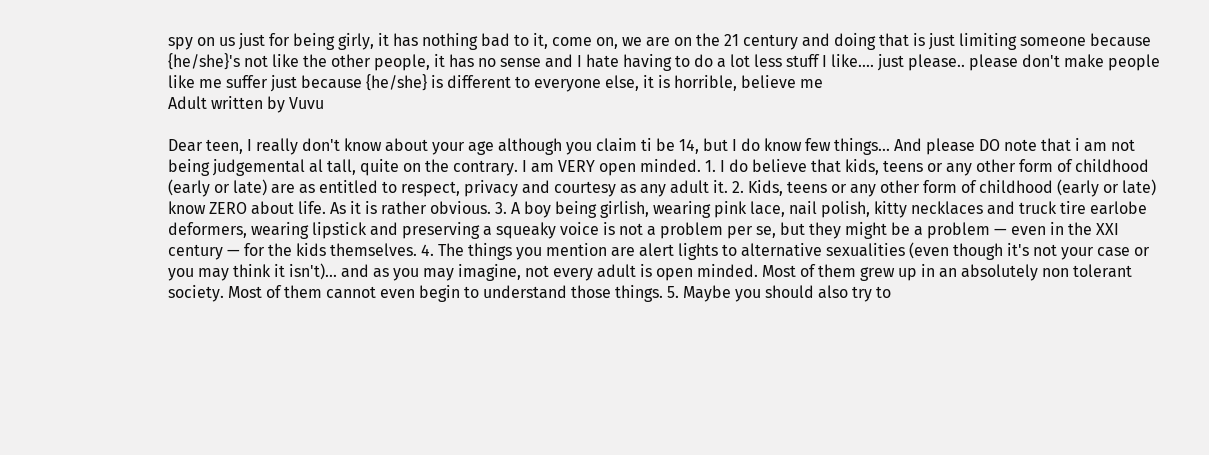spy on us just for being girly, it has nothing bad to it, come on, we are on the 21 century and doing that is just limiting someone because {he/she}'s not like the other people, it has no sense and I hate having to do a lot less stuff I like.... just please.. please don't make people like me suffer just because {he/she} is different to everyone else, it is horrible, believe me
Adult written by Vuvu

Dear teen, I really don't know about your age although you claim ti be 14, but I do know few things... And please DO note that i am not being judgemental al tall, quite on the contrary. I am VERY open minded. 1. I do believe that kids, teens or any other form of childhood (early or late) are as entitled to respect, privacy and courtesy as any adult it. 2. Kids, teens or any other form of childhood (early or late) know ZERO about life. As it is rather obvious. 3. A boy being girlish, wearing pink lace, nail polish, kitty necklaces and truck tire earlobe deformers, wearing lipstick and preserving a squeaky voice is not a problem per se, but they might be a problem — even in the XXI century — for the kids themselves. 4. The things you mention are alert lights to alternative sexualities (even though it's not your case or you may think it isn't)... and as you may imagine, not every adult is open minded. Most of them grew up in an absolutely non tolerant society. Most of them cannot even begin to understand those things. 5. Maybe you should also try to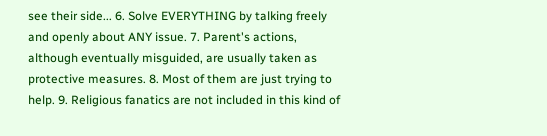see their side... 6. Solve EVERYTHING by talking freely and openly about ANY issue. 7. Parent's actions, although eventually misguided, are usually taken as protective measures. 8. Most of them are just trying to help. 9. Religious fanatics are not included in this kind of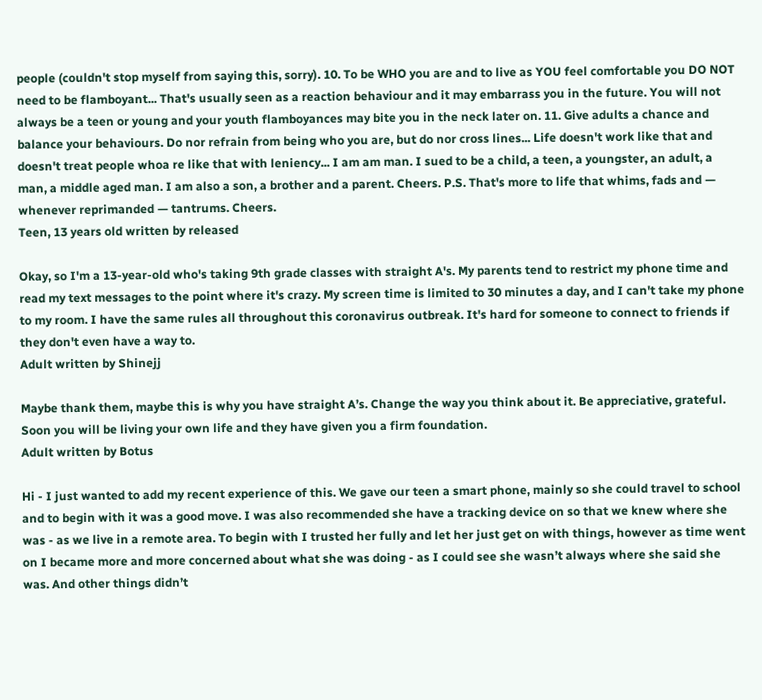people (couldn't stop myself from saying this, sorry). 10. To be WHO you are and to live as YOU feel comfortable you DO NOT need to be flamboyant... That's usually seen as a reaction behaviour and it may embarrass you in the future. You will not always be a teen or young and your youth flamboyances may bite you in the neck later on. 11. Give adults a chance and balance your behaviours. Do nor refrain from being who you are, but do nor cross lines... Life doesn't work like that and doesn't treat people whoa re like that with leniency... I am am man. I sued to be a child, a teen, a youngster, an adult, a man, a middle aged man. I am also a son, a brother and a parent. Cheers. P.S. That's more to life that whims, fads and — whenever reprimanded — tantrums. Cheers.
Teen, 13 years old written by released

Okay, so I'm a 13-year-old who's taking 9th grade classes with straight A's. My parents tend to restrict my phone time and read my text messages to the point where it's crazy. My screen time is limited to 30 minutes a day, and I can't take my phone to my room. I have the same rules all throughout this coronavirus outbreak. It's hard for someone to connect to friends if they don't even have a way to.
Adult written by Shinejj

Maybe thank them, maybe this is why you have straight A’s. Change the way you think about it. Be appreciative, grateful. Soon you will be living your own life and they have given you a firm foundation.
Adult written by Botus

Hi - I just wanted to add my recent experience of this. We gave our teen a smart phone, mainly so she could travel to school and to begin with it was a good move. I was also recommended she have a tracking device on so that we knew where she was - as we live in a remote area. To begin with I trusted her fully and let her just get on with things, however as time went on I became more and more concerned about what she was doing - as I could see she wasn’t always where she said she was. And other things didn’t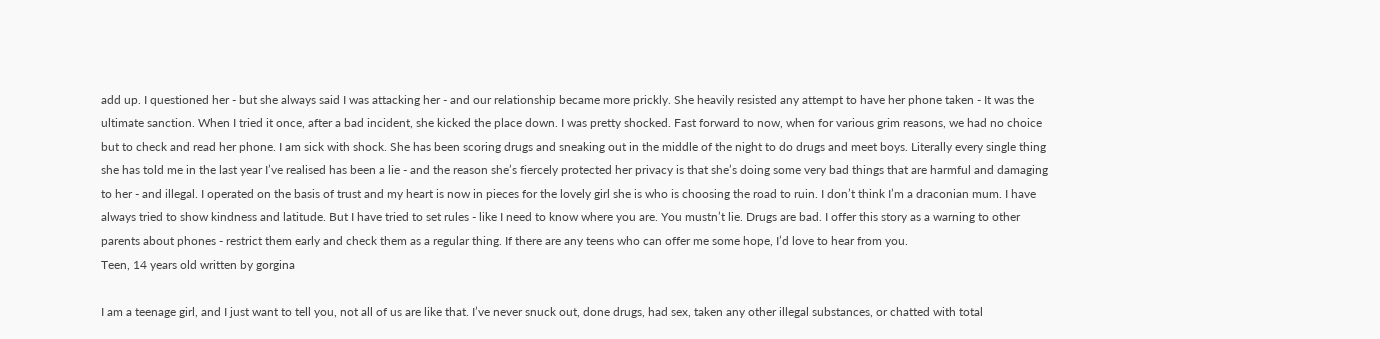add up. I questioned her - but she always said I was attacking her - and our relationship became more prickly. She heavily resisted any attempt to have her phone taken - It was the ultimate sanction. When I tried it once, after a bad incident, she kicked the place down. I was pretty shocked. Fast forward to now, when for various grim reasons, we had no choice but to check and read her phone. I am sick with shock. She has been scoring drugs and sneaking out in the middle of the night to do drugs and meet boys. Literally every single thing she has told me in the last year I’ve realised has been a lie - and the reason she’s fiercely protected her privacy is that she’s doing some very bad things that are harmful and damaging to her - and illegal. I operated on the basis of trust and my heart is now in pieces for the lovely girl she is who is choosing the road to ruin. I don’t think I’m a draconian mum. I have always tried to show kindness and latitude. But I have tried to set rules - like I need to know where you are. You mustn’t lie. Drugs are bad. I offer this story as a warning to other parents about phones - restrict them early and check them as a regular thing. If there are any teens who can offer me some hope, I’d love to hear from you.
Teen, 14 years old written by gorgina

I am a teenage girl, and I just want to tell you, not all of us are like that. I’ve never snuck out, done drugs, had sex, taken any other illegal substances, or chatted with total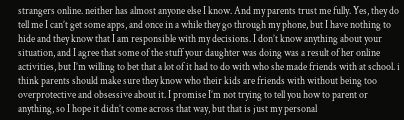strangers online. neither has almost anyone else I know. And my parents trust me fully. Yes, they do tell me I can’t get some apps, and once in a while they go through my phone, but I have nothing to hide and they know that I am responsible with my decisions. I don’t know anything about your situation, and I agree that some of the stuff your daughter was doing was a result of her online activities, but I’m willing to bet that a lot of it had to do with who she made friends with at school. i think parents should make sure they know who their kids are friends with without being too overprotective and obsessive about it. I promise I’m not trying to tell you how to parent or anything, so I hope it didn’t come across that way, but that is just my personal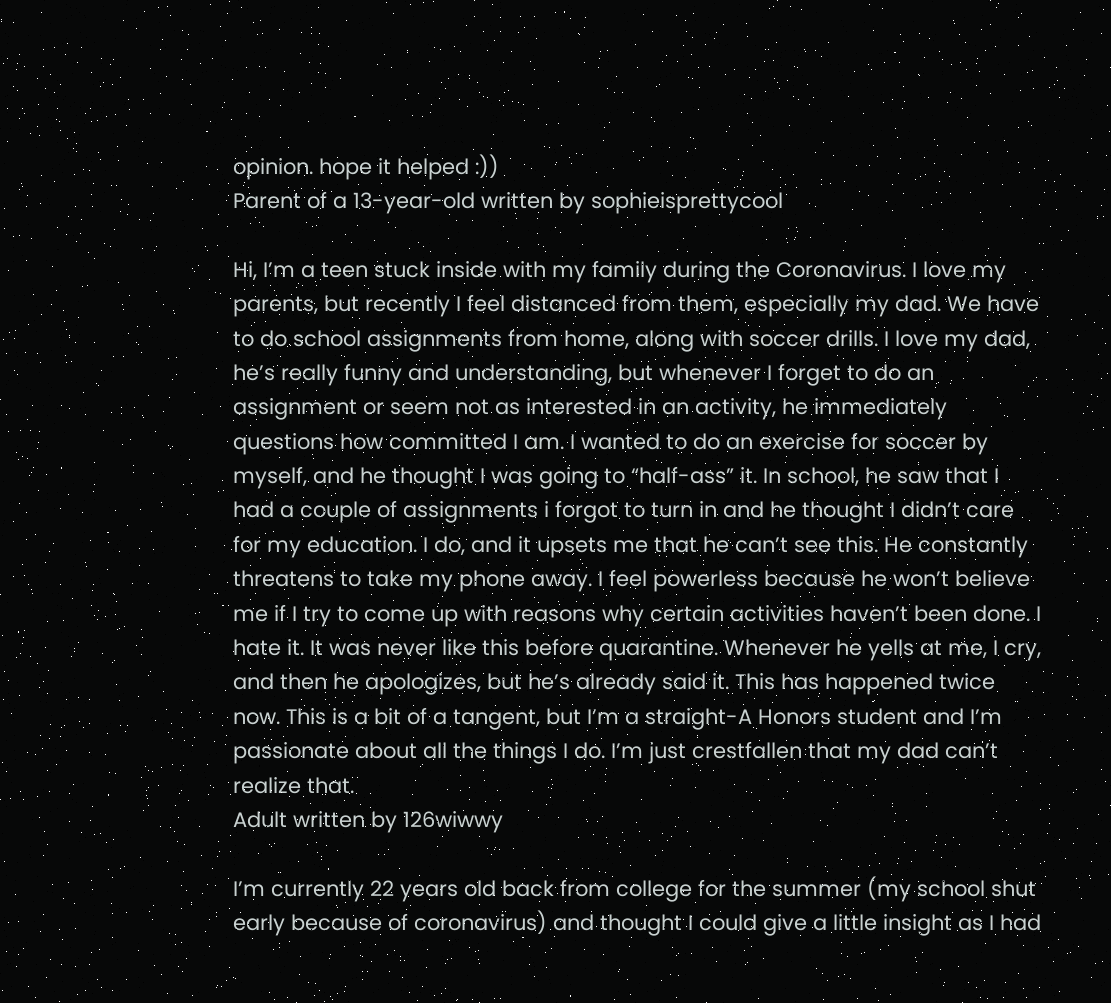opinion. hope it helped :))
Parent of a 13-year-old written by sophieisprettycool

Hi, I’m a teen stuck inside with my family during the Coronavirus. I love my parents, but recently I feel distanced from them, especially my dad. We have to do school assignments from home, along with soccer drills. I love my dad, he’s really funny and understanding, but whenever I forget to do an assignment or seem not as interested in an activity, he immediately questions how committed I am. I wanted to do an exercise for soccer by myself, and he thought I was going to “half-ass” it. In school, he saw that I had a couple of assignments i forgot to turn in and he thought I didn’t care for my education. I do, and it upsets me that he can’t see this. He constantly threatens to take my phone away. I feel powerless because he won’t believe me if I try to come up with reasons why certain activities haven’t been done. I hate it. It was never like this before quarantine. Whenever he yells at me, I cry, and then he apologizes, but he’s already said it. This has happened twice now. This is a bit of a tangent, but I’m a straight-A Honors student and I’m passionate about all the things I do. I’m just crestfallen that my dad can’t realize that.
Adult written by 126wiwwy

I’m currently 22 years old back from college for the summer (my school shut early because of coronavirus) and thought I could give a little insight as I had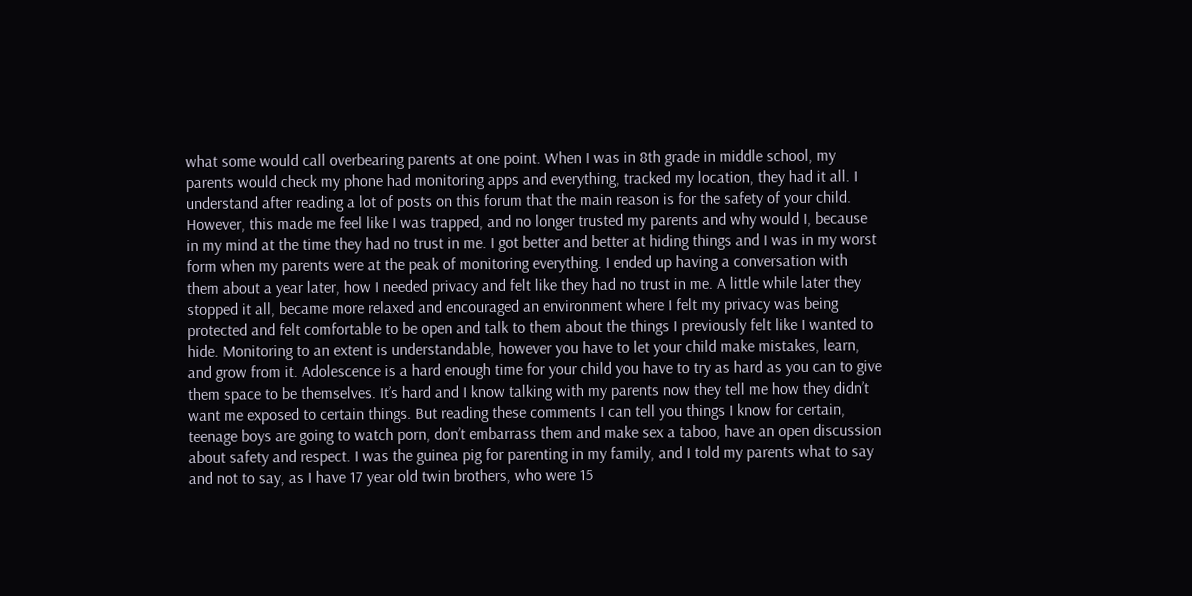what some would call overbearing parents at one point. When I was in 8th grade in middle school, my parents would check my phone had monitoring apps and everything, tracked my location, they had it all. I understand after reading a lot of posts on this forum that the main reason is for the safety of your child. However, this made me feel like I was trapped, and no longer trusted my parents and why would I, because in my mind at the time they had no trust in me. I got better and better at hiding things and I was in my worst form when my parents were at the peak of monitoring everything. I ended up having a conversation with them about a year later, how I needed privacy and felt like they had no trust in me. A little while later they stopped it all, became more relaxed and encouraged an environment where I felt my privacy was being protected and felt comfortable to be open and talk to them about the things I previously felt like I wanted to hide. Monitoring to an extent is understandable, however you have to let your child make mistakes, learn, and grow from it. Adolescence is a hard enough time for your child you have to try as hard as you can to give them space to be themselves. It’s hard and I know talking with my parents now they tell me how they didn’t want me exposed to certain things. But reading these comments I can tell you things I know for certain, teenage boys are going to watch porn, don’t embarrass them and make sex a taboo, have an open discussion about safety and respect. I was the guinea pig for parenting in my family, and I told my parents what to say and not to say, as I have 17 year old twin brothers, who were 15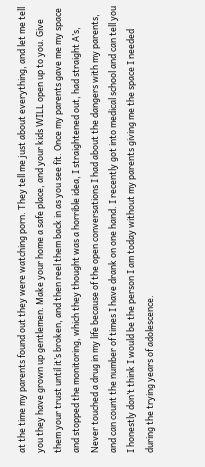at the time my parents found out they were watching porn. They tell me just about everything, and let me tell you they have grown up gentlemen. Make your home a safe place, and your kids WILL open up to you. Give them your trust until it’s broken, and then reel them back in as you see fit. Once my parents gave me my space and stopped the monitoring, which they thought was a horrible idea, I straightened out, had straight A’s, Never touched a drug in my life because of the open conversations I had about the dangers with my parents, and can count the number of times I have drank on one hand. I recently got into medical school and can tell you I honestly don’t think I would be the person I am today without my parents giving me the space I needed during the trying years of adolescence.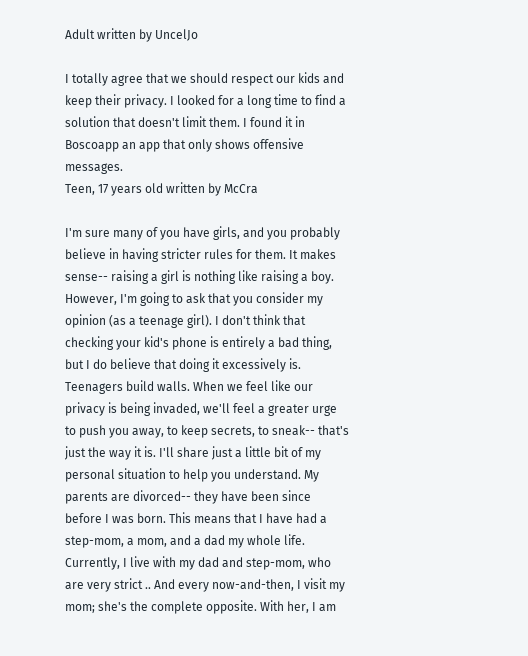Adult written by UncelJo

I totally agree that we should respect our kids and keep their privacy. I looked for a long time to find a solution that doesn't limit them. I found it in Boscoapp an app that only shows offensive messages.
Teen, 17 years old written by McCra

I'm sure many of you have girls, and you probably believe in having stricter rules for them. It makes sense-- raising a girl is nothing like raising a boy. However, I'm going to ask that you consider my opinion (as a teenage girl). I don't think that checking your kid's phone is entirely a bad thing, but I do believe that doing it excessively is. Teenagers build walls. When we feel like our privacy is being invaded, we'll feel a greater urge to push you away, to keep secrets, to sneak-- that's just the way it is. I'll share just a little bit of my personal situation to help you understand. My parents are divorced-- they have been since before I was born. This means that I have had a step-mom, a mom, and a dad my whole life. Currently, I live with my dad and step-mom, who are very strict .. And every now-and-then, I visit my mom; she's the complete opposite. With her, I am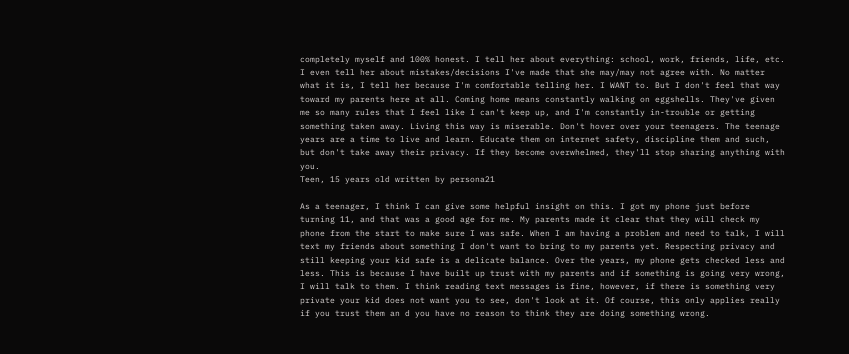completely myself and 100% honest. I tell her about everything: school, work, friends, life, etc. I even tell her about mistakes/decisions I've made that she may/may not agree with. No matter what it is, I tell her because I'm comfortable telling her. I WANT to. But I don't feel that way toward my parents here at all. Coming home means constantly walking on eggshells. They've given me so many rules that I feel like I can't keep up, and I'm constantly in-trouble or getting something taken away. Living this way is miserable. Don't hover over your teenagers. The teenage years are a time to live and learn. Educate them on internet safety, discipline them and such, but don't take away their privacy. If they become overwhelmed, they'll stop sharing anything with you.
Teen, 15 years old written by persona21

As a teenager, I think I can give some helpful insight on this. I got my phone just before turning 11, and that was a good age for me. My parents made it clear that they will check my phone from the start to make sure I was safe. When I am having a problem and need to talk, I will text my friends about something I don't want to bring to my parents yet. Respecting privacy and still keeping your kid safe is a delicate balance. Over the years, my phone gets checked less and less. This is because I have built up trust with my parents and if something is going very wrong, I will talk to them. I think reading text messages is fine, however, if there is something very private your kid does not want you to see, don't look at it. Of course, this only applies really if you trust them an d you have no reason to think they are doing something wrong.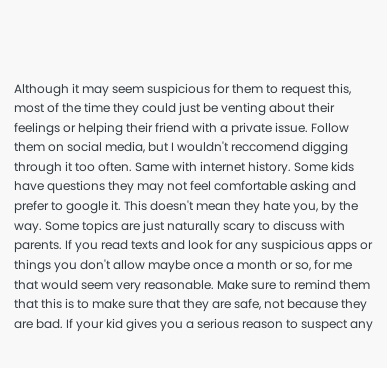Although it may seem suspicious for them to request this, most of the time they could just be venting about their feelings or helping their friend with a private issue. Follow them on social media, but I wouldn't reccomend digging through it too often. Same with internet history. Some kids have questions they may not feel comfortable asking and prefer to google it. This doesn't mean they hate you, by the way. Some topics are just naturally scary to discuss with parents. If you read texts and look for any suspicious apps or things you don't allow maybe once a month or so, for me that would seem very reasonable. Make sure to remind them that this is to make sure that they are safe, not because they are bad. If your kid gives you a serious reason to suspect any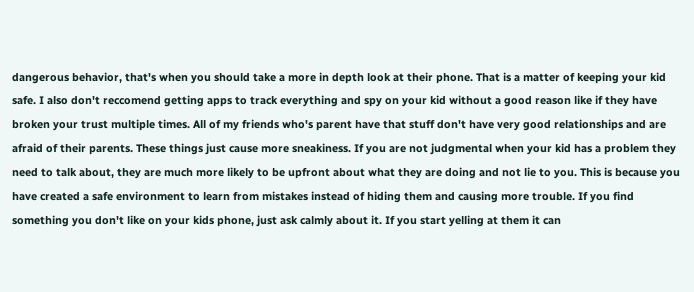dangerous behavior, that's when you should take a more in depth look at their phone. That is a matter of keeping your kid safe. I also don't reccomend getting apps to track everything and spy on your kid without a good reason like if they have broken your trust multiple times. All of my friends who's parent have that stuff don't have very good relationships and are afraid of their parents. These things just cause more sneakiness. If you are not judgmental when your kid has a problem they need to talk about, they are much more likely to be upfront about what they are doing and not lie to you. This is because you have created a safe environment to learn from mistakes instead of hiding them and causing more trouble. If you find something you don't like on your kids phone, just ask calmly about it. If you start yelling at them it can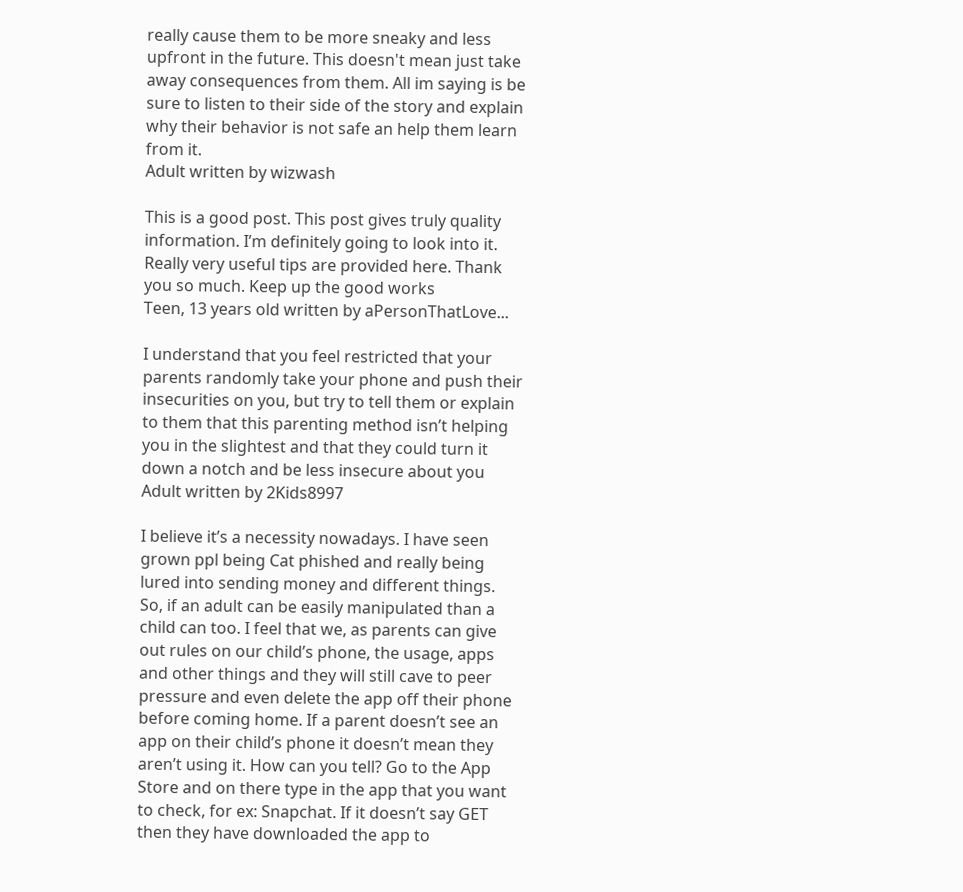really cause them to be more sneaky and less upfront in the future. This doesn't mean just take away consequences from them. All im saying is be sure to listen to their side of the story and explain why their behavior is not safe an help them learn from it.
Adult written by wizwash

This is a good post. This post gives truly quality information. I’m definitely going to look into it. Really very useful tips are provided here. Thank you so much. Keep up the good works
Teen, 13 years old written by aPersonThatLove...

I understand that you feel restricted that your parents randomly take your phone and push their insecurities on you, but try to tell them or explain to them that this parenting method isn’t helping you in the slightest and that they could turn it down a notch and be less insecure about you
Adult written by 2Kids8997

I believe it’s a necessity nowadays. I have seen grown ppl being Cat phished and really being lured into sending money and different things. So, if an adult can be easily manipulated than a child can too. I feel that we, as parents can give out rules on our child’s phone, the usage, apps and other things and they will still cave to peer pressure and even delete the app off their phone before coming home. If a parent doesn’t see an app on their child’s phone it doesn’t mean they aren’t using it. How can you tell? Go to the App Store and on there type in the app that you want to check, for ex: Snapchat. If it doesn’t say GET then they have downloaded the app to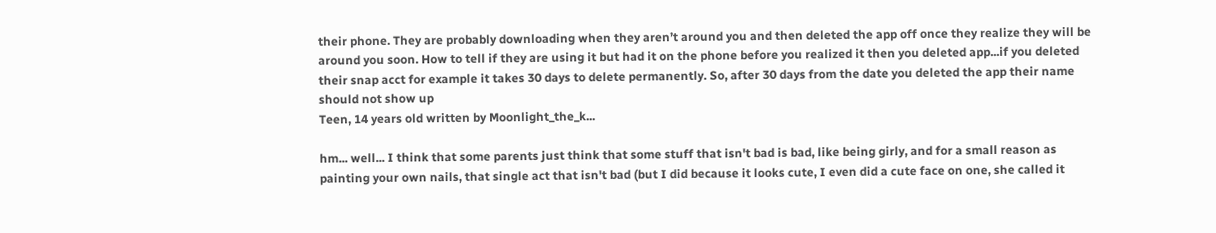their phone. They are probably downloading when they aren’t around you and then deleted the app off once they realize they will be around you soon. How to tell if they are using it but had it on the phone before you realized it then you deleted app...if you deleted their snap acct for example it takes 30 days to delete permanently. So, after 30 days from the date you deleted the app their name should not show up
Teen, 14 years old written by Moonlight_the_k...

hm... well... I think that some parents just think that some stuff that isn't bad is bad, like being girly, and for a small reason as painting your own nails, that single act that isn't bad (but I did because it looks cute, I even did a cute face on one, she called it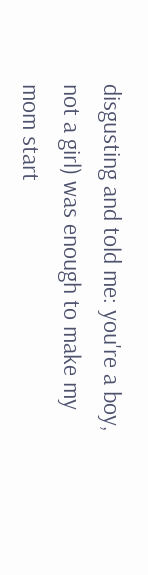disgusting and told me: you're a boy, not a girl) was enough to make my mom start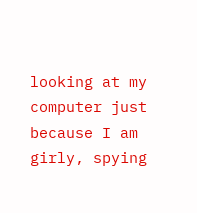looking at my computer just because I am girly, spying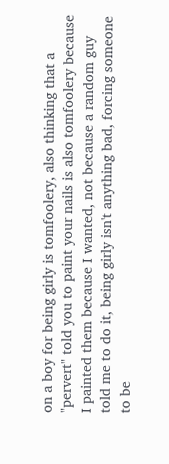on a boy for being girly is tomfoolery, also thinking that a "pervert" told you to paint your nails is also tomfoolery because I painted them because I wanted, not because a random guy told me to do it, being girly isn't anything bad, forcing someone to be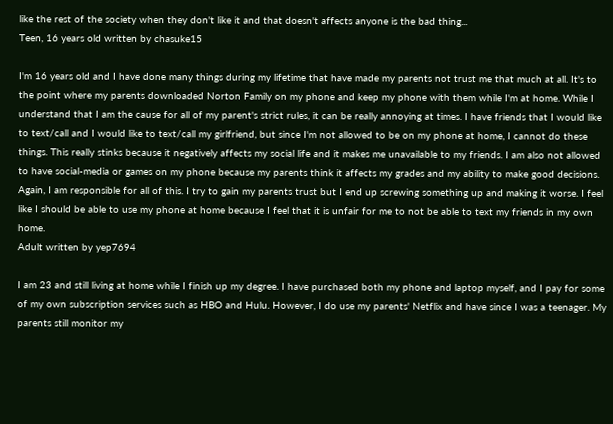like the rest of the society when they don't like it and that doesn't affects anyone is the bad thing...
Teen, 16 years old written by chasuke15

I'm 16 years old and I have done many things during my lifetime that have made my parents not trust me that much at all. It's to the point where my parents downloaded Norton Family on my phone and keep my phone with them while I'm at home. While I understand that I am the cause for all of my parent's strict rules, it can be really annoying at times. I have friends that I would like to text/call and I would like to text/call my girlfriend, but since I'm not allowed to be on my phone at home, I cannot do these things. This really stinks because it negatively affects my social life and it makes me unavailable to my friends. I am also not allowed to have social-media or games on my phone because my parents think it affects my grades and my ability to make good decisions. Again, I am responsible for all of this. I try to gain my parents trust but I end up screwing something up and making it worse. I feel like I should be able to use my phone at home because I feel that it is unfair for me to not be able to text my friends in my own home.
Adult written by yep7694

I am 23 and still living at home while I finish up my degree. I have purchased both my phone and laptop myself, and I pay for some of my own subscription services such as HBO and Hulu. However, I do use my parents' Netflix and have since I was a teenager. My parents still monitor my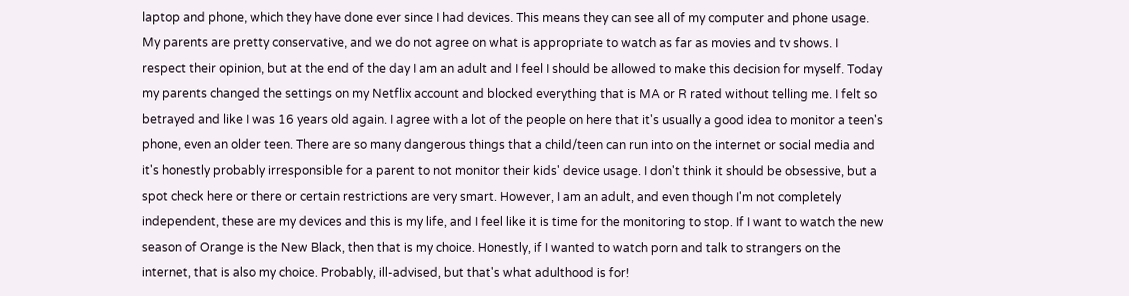laptop and phone, which they have done ever since I had devices. This means they can see all of my computer and phone usage. My parents are pretty conservative, and we do not agree on what is appropriate to watch as far as movies and tv shows. I respect their opinion, but at the end of the day I am an adult and I feel I should be allowed to make this decision for myself. Today my parents changed the settings on my Netflix account and blocked everything that is MA or R rated without telling me. I felt so betrayed and like I was 16 years old again. I agree with a lot of the people on here that it's usually a good idea to monitor a teen's phone, even an older teen. There are so many dangerous things that a child/teen can run into on the internet or social media and it's honestly probably irresponsible for a parent to not monitor their kids' device usage. I don't think it should be obsessive, but a spot check here or there or certain restrictions are very smart. However, I am an adult, and even though I'm not completely independent, these are my devices and this is my life, and I feel like it is time for the monitoring to stop. If I want to watch the new season of Orange is the New Black, then that is my choice. Honestly, if I wanted to watch porn and talk to strangers on the internet, that is also my choice. Probably, ill-advised, but that's what adulthood is for!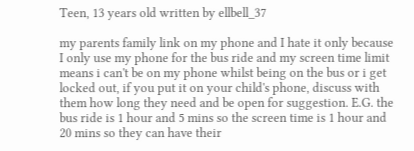Teen, 13 years old written by ellbell_37

my parents family link on my phone and I hate it only because I only use my phone for the bus ride and my screen time limit means i can't be on my phone whilst being on the bus or i get locked out, if you put it on your child's phone, discuss with them how long they need and be open for suggestion. E.G. the bus ride is 1 hour and 5 mins so the screen time is 1 hour and 20 mins so they can have their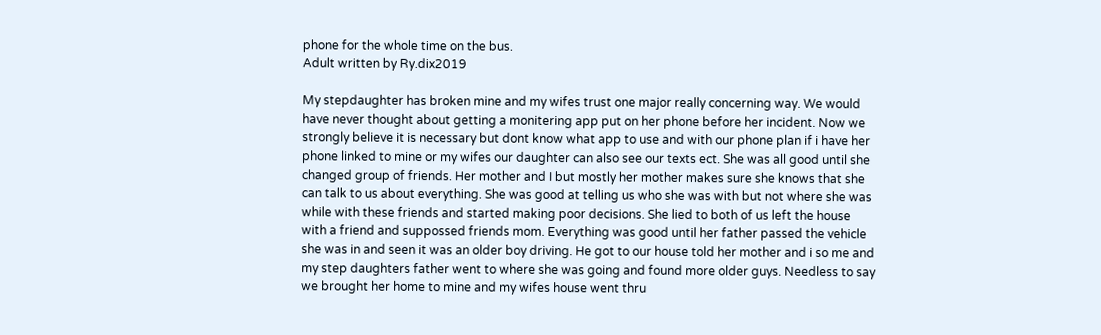phone for the whole time on the bus.
Adult written by Ry.dix2019

My stepdaughter has broken mine and my wifes trust one major really concerning way. We would have never thought about getting a monitering app put on her phone before her incident. Now we strongly believe it is necessary but dont know what app to use and with our phone plan if i have her phone linked to mine or my wifes our daughter can also see our texts ect. She was all good until she changed group of friends. Her mother and I but mostly her mother makes sure she knows that she can talk to us about everything. She was good at telling us who she was with but not where she was while with these friends and started making poor decisions. She lied to both of us left the house with a friend and suppossed friends mom. Everything was good until her father passed the vehicle she was in and seen it was an older boy driving. He got to our house told her mother and i so me and my step daughters father went to where she was going and found more older guys. Needless to say we brought her home to mine and my wifes house went thru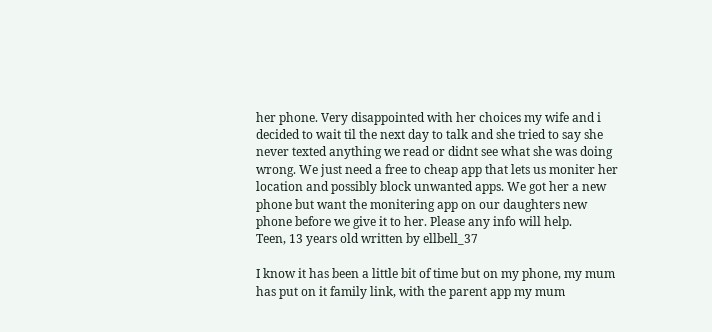her phone. Very disappointed with her choices my wife and i decided to wait til the next day to talk and she tried to say she never texted anything we read or didnt see what she was doing wrong. We just need a free to cheap app that lets us moniter her location and possibly block unwanted apps. We got her a new phone but want the monitering app on our daughters new phone before we give it to her. Please any info will help.
Teen, 13 years old written by ellbell_37

I know it has been a little bit of time but on my phone, my mum has put on it family link, with the parent app my mum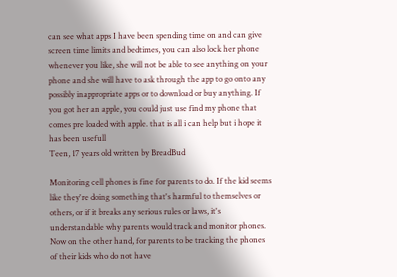can see what apps I have been spending time on and can give screen time limits and bedtimes, you can also lock her phone whenever you like, she will not be able to see anything on your phone and she will have to ask through the app to go onto any possibly inappropriate apps or to download or buy anything. If you got her an apple, you could just use find my phone that comes pre loaded with apple. that is all i can help but i hope it has been usefull
Teen, 17 years old written by BreadBud

Monitoring cell phones is fine for parents to do. If the kid seems like they're doing something that's harmful to themselves or others, or if it breaks any serious rules or laws, it's understandable why parents would track and monitor phones. Now on the other hand, for parents to be tracking the phones of their kids who do not have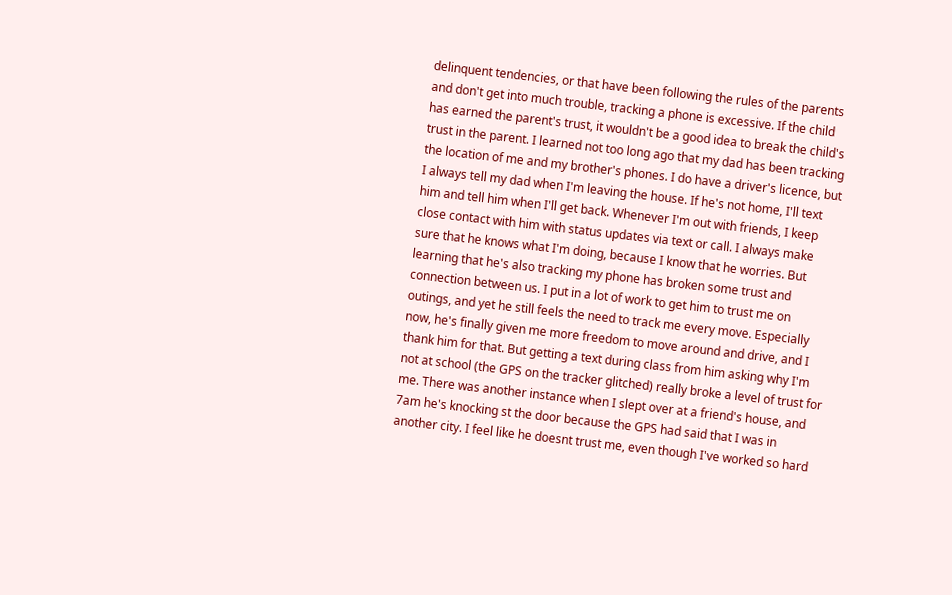delinquent tendencies, or that have been following the rules of the parents and don't get into much trouble, tracking a phone is excessive. If the child has earned the parent's trust, it wouldn't be a good idea to break the child's trust in the parent. I learned not too long ago that my dad has been tracking the location of me and my brother's phones. I do have a driver's licence, but I always tell my dad when I'm leaving the house. If he's not home, I'll text him and tell him when I'll get back. Whenever I'm out with friends, I keep close contact with him with status updates via text or call. I always make sure that he knows what I'm doing, because I know that he worries. But learning that he's also tracking my phone has broken some trust and connection between us. I put in a lot of work to get him to trust me on outings, and yet he still feels the need to track me every move. Especially now, he's finally given me more freedom to move around and drive, and I thank him for that. But getting a text during class from him asking why I'm not at school (the GPS on the tracker glitched) really broke a level of trust for me. There was another instance when I slept over at a friend's house, and 7am he's knocking st the door because the GPS had said that I was in another city. I feel like he doesnt trust me, even though I've worked so hard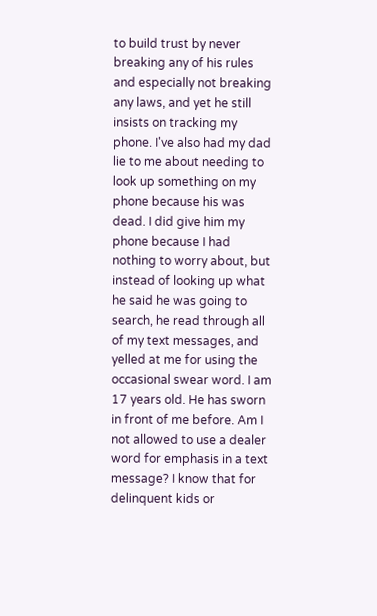to build trust by never breaking any of his rules and especially not breaking any laws, and yet he still insists on tracking my phone. I've also had my dad lie to me about needing to look up something on my phone because his was dead. I did give him my phone because I had nothing to worry about, but instead of looking up what he said he was going to search, he read through all of my text messages, and yelled at me for using the occasional swear word. I am 17 years old. He has sworn in front of me before. Am I not allowed to use a dealer word for emphasis in a text message? I know that for delinquent kids or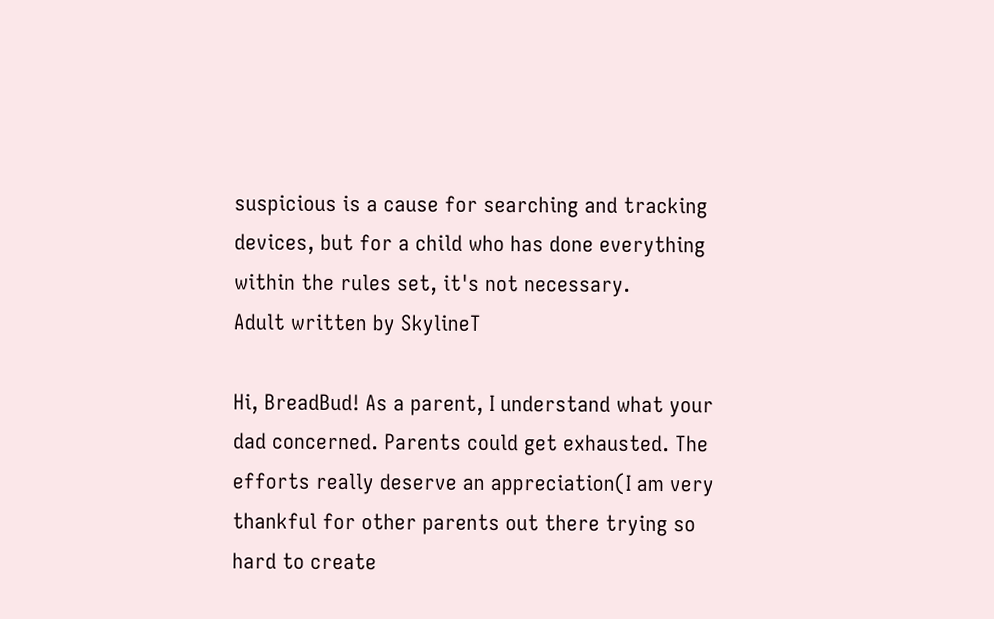suspicious is a cause for searching and tracking devices, but for a child who has done everything within the rules set, it's not necessary.
Adult written by SkylineT

Hi, BreadBud! As a parent, I understand what your dad concerned. Parents could get exhausted. The efforts really deserve an appreciation(I am very thankful for other parents out there trying so hard to create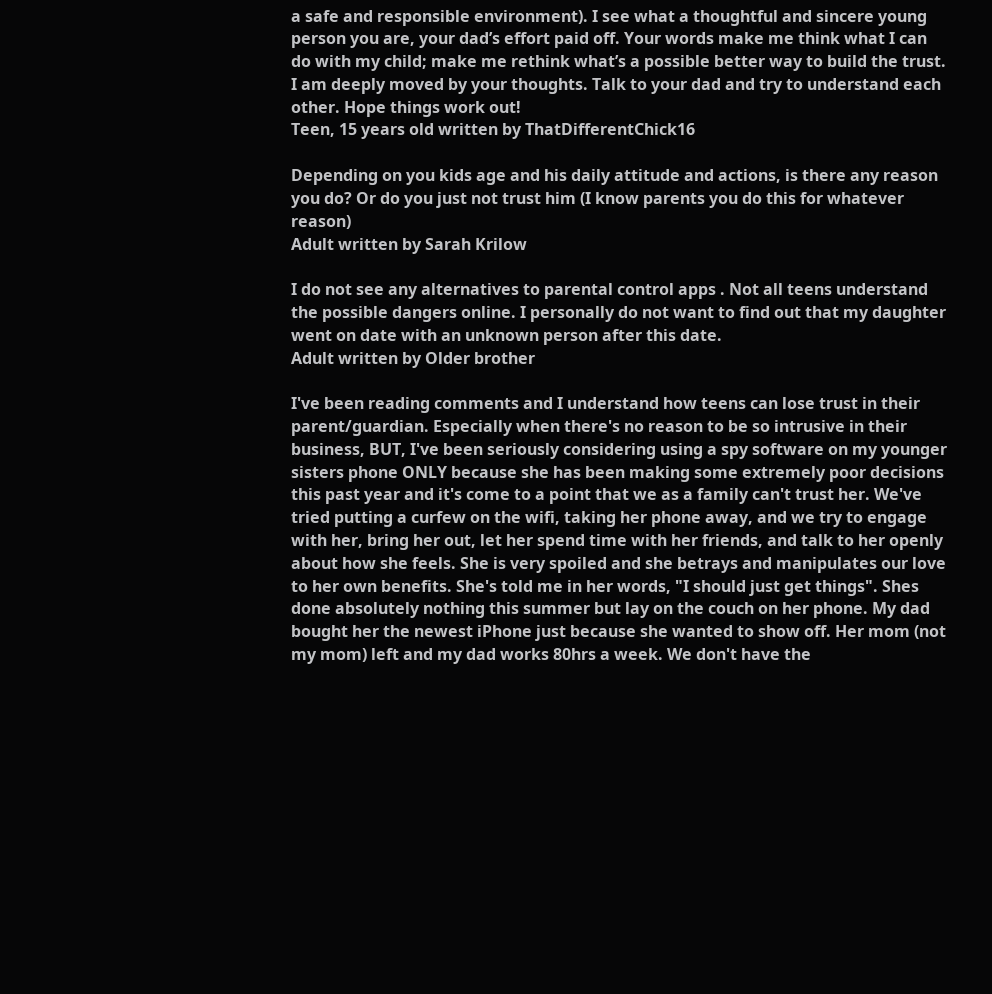a safe and responsible environment). I see what a thoughtful and sincere young person you are, your dad’s effort paid off. Your words make me think what I can do with my child; make me rethink what’s a possible better way to build the trust. I am deeply moved by your thoughts. Talk to your dad and try to understand each other. Hope things work out!
Teen, 15 years old written by ThatDifferentChick16

Depending on you kids age and his daily attitude and actions, is there any reason you do? Or do you just not trust him (I know parents you do this for whatever reason)
Adult written by Sarah Krilow

I do not see any alternatives to parental control apps . Not all teens understand the possible dangers online. I personally do not want to find out that my daughter went on date with an unknown person after this date.
Adult written by Older brother

I've been reading comments and I understand how teens can lose trust in their parent/guardian. Especially when there's no reason to be so intrusive in their business, BUT, I've been seriously considering using a spy software on my younger sisters phone ONLY because she has been making some extremely poor decisions this past year and it's come to a point that we as a family can't trust her. We've tried putting a curfew on the wifi, taking her phone away, and we try to engage with her, bring her out, let her spend time with her friends, and talk to her openly about how she feels. She is very spoiled and she betrays and manipulates our love to her own benefits. She's told me in her words, "I should just get things". Shes done absolutely nothing this summer but lay on the couch on her phone. My dad bought her the newest iPhone just because she wanted to show off. Her mom (not my mom) left and my dad works 80hrs a week. We don't have the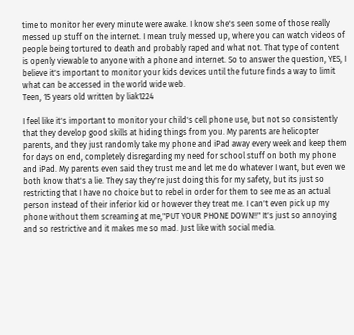time to monitor her every minute were awake. I know she's seen some of those really messed up stuff on the internet. I mean truly messed up, where you can watch videos of people being tortured to death and probably raped and what not. That type of content is openly viewable to anyone with a phone and internet. So to answer the question, YES, I believe it's important to monitor your kids devices until the future finds a way to limit what can be accessed in the world wide web.
Teen, 15 years old written by liak1224

I feel like it's important to monitor your child's cell phone use, but not so consistently that they develop good skills at hiding things from you. My parents are helicopter parents, and they just randomly take my phone and iPad away every week and keep them for days on end, completely disregarding my need for school stuff on both my phone and iPad. My parents even said they trust me and let me do whatever I want, but even we both know that's a lie. They say they're just doing this for my safety, but its just so restricting that I have no choice but to rebel in order for them to see me as an actual person instead of their inferior kid or however they treat me. I can't even pick up my phone without them screaming at me,"PUT YOUR PHONE DOWN!!" It's just so annoying and so restrictive and it makes me so mad. Just like with social media.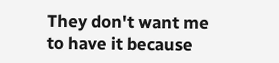They don't want me to have it because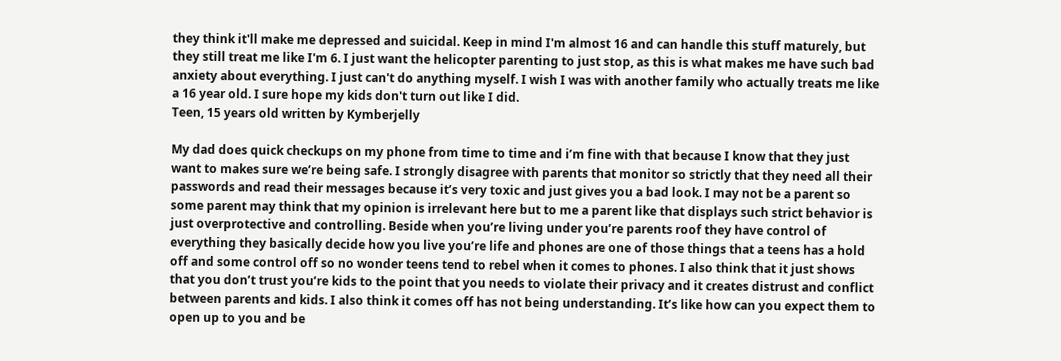they think it'll make me depressed and suicidal. Keep in mind I'm almost 16 and can handle this stuff maturely, but they still treat me like I'm 6. I just want the helicopter parenting to just stop, as this is what makes me have such bad anxiety about everything. I just can't do anything myself. I wish I was with another family who actually treats me like a 16 year old. I sure hope my kids don't turn out like I did.
Teen, 15 years old written by Kymberjelly

My dad does quick checkups on my phone from time to time and i’m fine with that because I know that they just want to makes sure we’re being safe. I strongly disagree with parents that monitor so strictly that they need all their passwords and read their messages because it’s very toxic and just gives you a bad look. I may not be a parent so some parent may think that my opinion is irrelevant here but to me a parent like that displays such strict behavior is just overprotective and controlling. Beside when you’re living under you’re parents roof they have control of everything they basically decide how you live you’re life and phones are one of those things that a teens has a hold off and some control off so no wonder teens tend to rebel when it comes to phones. I also think that it just shows that you don’t trust you’re kids to the point that you needs to violate their privacy and it creates distrust and conflict between parents and kids. I also think it comes off has not being understanding. It’s like how can you expect them to open up to you and be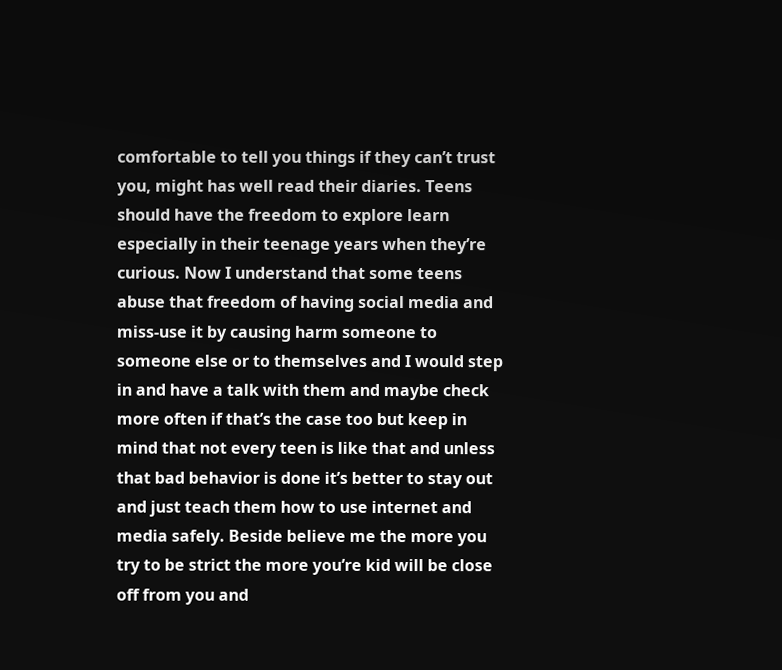comfortable to tell you things if they can’t trust you, might has well read their diaries. Teens should have the freedom to explore learn especially in their teenage years when they’re curious. Now I understand that some teens abuse that freedom of having social media and miss-use it by causing harm someone to someone else or to themselves and I would step in and have a talk with them and maybe check more often if that’s the case too but keep in mind that not every teen is like that and unless that bad behavior is done it’s better to stay out and just teach them how to use internet and media safely. Beside believe me the more you try to be strict the more you’re kid will be close off from you and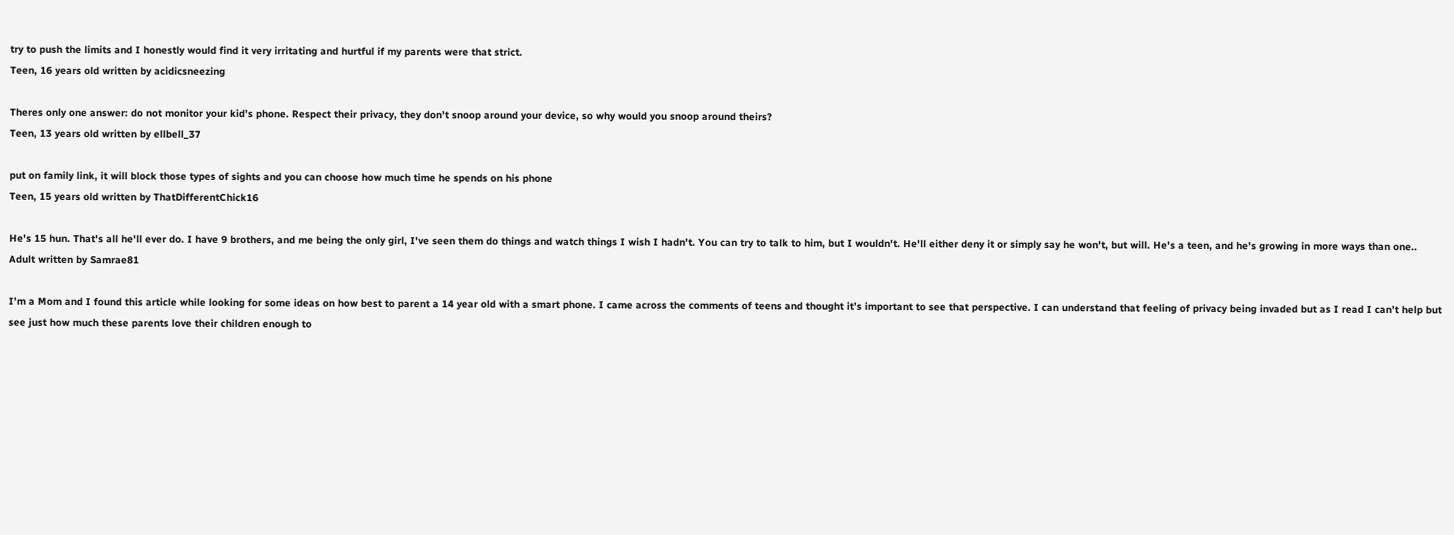try to push the limits and I honestly would find it very irritating and hurtful if my parents were that strict.
Teen, 16 years old written by acidicsneezing

Theres only one answer: do not monitor your kid’s phone. Respect their privacy, they don’t snoop around your device, so why would you snoop around theirs?
Teen, 13 years old written by ellbell_37

put on family link, it will block those types of sights and you can choose how much time he spends on his phone
Teen, 15 years old written by ThatDifferentChick16

He's 15 hun. That's all he'll ever do. I have 9 brothers, and me being the only girl, I've seen them do things and watch things I wish I hadn't. You can try to talk to him, but I wouldn't. He'll either deny it or simply say he won't, but will. He's a teen, and he's growing in more ways than one..
Adult written by Samrae81

I’m a Mom and I found this article while looking for some ideas on how best to parent a 14 year old with a smart phone. I came across the comments of teens and thought it’s important to see that perspective. I can understand that feeling of privacy being invaded but as I read I can’t help but see just how much these parents love their children enough to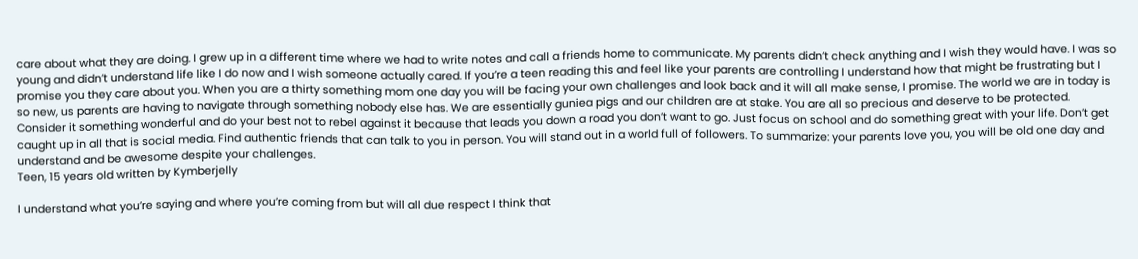care about what they are doing. I grew up in a different time where we had to write notes and call a friends home to communicate. My parents didn’t check anything and I wish they would have. I was so young and didn’t understand life like I do now and I wish someone actually cared. If you’re a teen reading this and feel like your parents are controlling I understand how that might be frustrating but I promise you they care about you. When you are a thirty something mom one day you will be facing your own challenges and look back and it will all make sense, I promise. The world we are in today is so new, us parents are having to navigate through something nobody else has. We are essentially guniea pigs and our children are at stake. You are all so precious and deserve to be protected. Consider it something wonderful and do your best not to rebel against it because that leads you down a road you don’t want to go. Just focus on school and do something great with your life. Don’t get caught up in all that is social media. Find authentic friends that can talk to you in person. You will stand out in a world full of followers. To summarize: your parents love you, you will be old one day and understand and be awesome despite your challenges.
Teen, 15 years old written by Kymberjelly

I understand what you’re saying and where you’re coming from but will all due respect I think that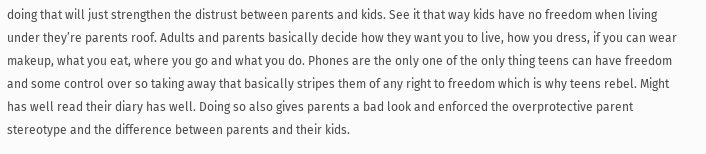doing that will just strengthen the distrust between parents and kids. See it that way kids have no freedom when living under they’re parents roof. Adults and parents basically decide how they want you to live, how you dress, if you can wear makeup, what you eat, where you go and what you do. Phones are the only one of the only thing teens can have freedom and some control over so taking away that basically stripes them of any right to freedom which is why teens rebel. Might has well read their diary has well. Doing so also gives parents a bad look and enforced the overprotective parent stereotype and the difference between parents and their kids.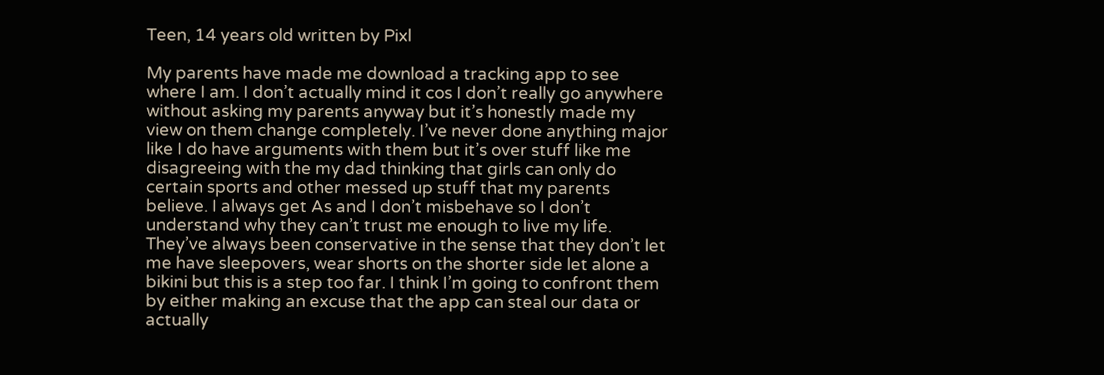Teen, 14 years old written by Pixl

My parents have made me download a tracking app to see where I am. I don’t actually mind it cos I don’t really go anywhere without asking my parents anyway but it’s honestly made my view on them change completely. I’ve never done anything major like I do have arguments with them but it’s over stuff like me disagreeing with the my dad thinking that girls can only do certain sports and other messed up stuff that my parents believe. I always get As and I don’t misbehave so I don’t understand why they can’t trust me enough to live my life. They’ve always been conservative in the sense that they don’t let me have sleepovers, wear shorts on the shorter side let alone a bikini but this is a step too far. I think I’m going to confront them by either making an excuse that the app can steal our data or actually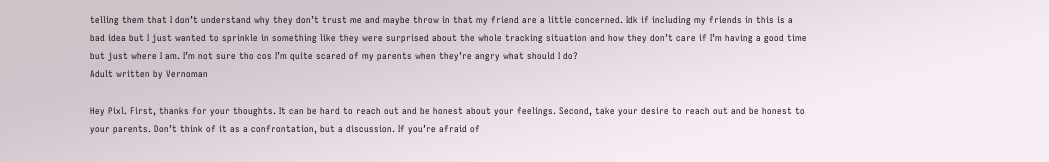telling them that I don’t understand why they don’t trust me and maybe throw in that my friend are a little concerned. Idk if including my friends in this is a bad idea but I just wanted to sprinkle in something like they were surprised about the whole tracking situation and how they don’t care if I’m having a good time but just where I am. I’m not sure tho cos I’m quite scared of my parents when they’re angry what should I do?
Adult written by Vernoman

Hey Pixl. First, thanks for your thoughts. It can be hard to reach out and be honest about your feelings. Second, take your desire to reach out and be honest to your parents. Don’t think of it as a confrontation, but a discussion. If you’re afraid of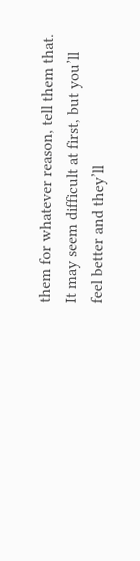them for whatever reason, tell them that. It may seem difficult at first, but you’ll feel better and they’ll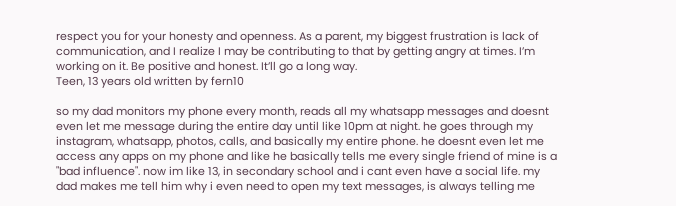respect you for your honesty and openness. As a parent, my biggest frustration is lack of communication, and I realize I may be contributing to that by getting angry at times. I’m working on it. Be positive and honest. It’ll go a long way.
Teen, 13 years old written by fern10

so my dad monitors my phone every month, reads all my whatsapp messages and doesnt even let me message during the entire day until like 10pm at night. he goes through my instagram, whatsapp, photos, calls, and basically my entire phone. he doesnt even let me access any apps on my phone and like he basically tells me every single friend of mine is a "bad influence". now im like 13, in secondary school and i cant even have a social life. my dad makes me tell him why i even need to open my text messages, is always telling me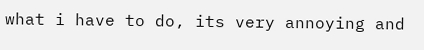what i have to do, its very annoying and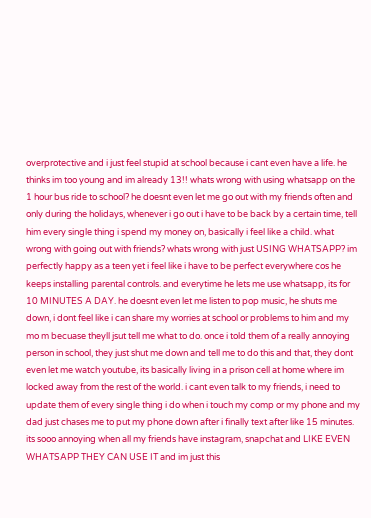overprotective and i just feel stupid at school because i cant even have a life. he thinks im too young and im already 13!! whats wrong with using whatsapp on the 1 hour bus ride to school? he doesnt even let me go out with my friends often and only during the holidays, whenever i go out i have to be back by a certain time, tell him every single thing i spend my money on, basically i feel like a child. what wrong with going out with friends? whats wrong with just USING WHATSAPP? im perfectly happy as a teen yet i feel like i have to be perfect everywhere cos he keeps installing parental controls. and everytime he lets me use whatsapp, its for 10 MINUTES A DAY. he doesnt even let me listen to pop music, he shuts me down, i dont feel like i can share my worries at school or problems to him and my mo m becuase theyll jsut tell me what to do. once i told them of a really annoying person in school, they just shut me down and tell me to do this and that, they dont even let me watch youtube, its basically living in a prison cell at home where im locked away from the rest of the world. i cant even talk to my friends, i need to update them of every single thing i do when i touch my comp or my phone and my dad just chases me to put my phone down after i finally text after like 15 minutes. its sooo annoying when all my friends have instagram, snapchat and LIKE EVEN WHATSAPP THEY CAN USE IT and im just this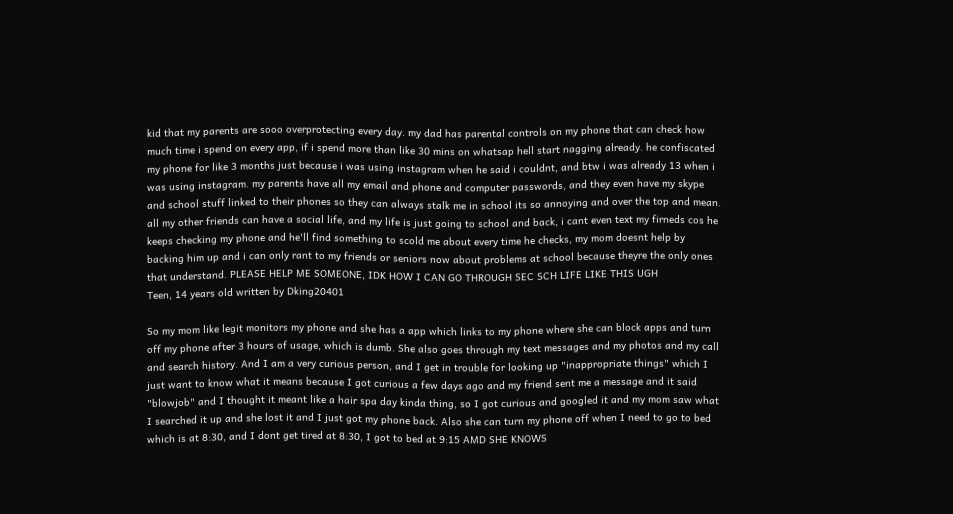kid that my parents are sooo overprotecting every day. my dad has parental controls on my phone that can check how much time i spend on every app, if i spend more than like 30 mins on whatsap hell start nagging already. he confiscated my phone for like 3 months just because i was using instagram when he said i couldnt, and btw i was already 13 when i was using instagram. my parents have all my email and phone and computer passwords, and they even have my skype and school stuff linked to their phones so they can always stalk me in school its so annoying and over the top and mean. all my other friends can have a social life, and my life is just going to school and back, i cant even text my firneds cos he keeps checking my phone and he'll find something to scold me about every time he checks, my mom doesnt help by backing him up and i can only rant to my friends or seniors now about problems at school because theyre the only ones that understand. PLEASE HELP ME SOMEONE, IDK HOW I CAN GO THROUGH SEC SCH LIFE LIKE THIS UGH
Teen, 14 years old written by Dking20401

So my mom like legit monitors my phone and she has a app which links to my phone where she can block apps and turn off my phone after 3 hours of usage, which is dumb. She also goes through my text messages and my photos and my call and search history. And I am a very curious person, and I get in trouble for looking up "inappropriate things" which I just want to know what it means because I got curious a few days ago and my friend sent me a message and it said "blowjob" and I thought it meant like a hair spa day kinda thing, so I got curious and googled it and my mom saw what I searched it up and she lost it and I just got my phone back. Also she can turn my phone off when I need to go to bed which is at 8:30, and I dont get tired at 8:30, I got to bed at 9:15 AMD SHE KNOWS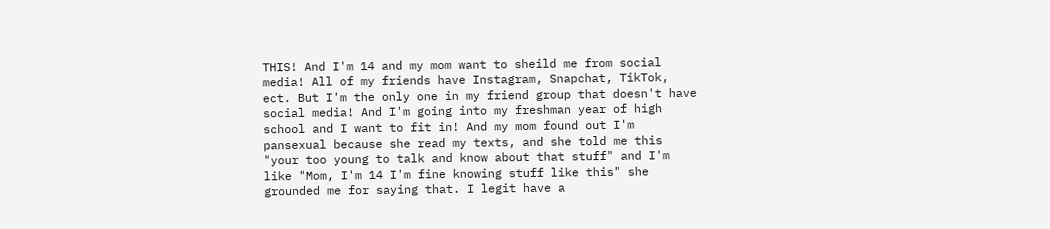THIS! And I'm 14 and my mom want to sheild me from social media! All of my friends have Instagram, Snapchat, TikTok, ect. But I'm the only one in my friend group that doesn't have social media! And I'm going into my freshman year of high school and I want to fit in! And my mom found out I'm pansexual because she read my texts, and she told me this "your too young to talk and know about that stuff" and I'm like "Mom, I'm 14 I'm fine knowing stuff like this" she grounded me for saying that. I legit have a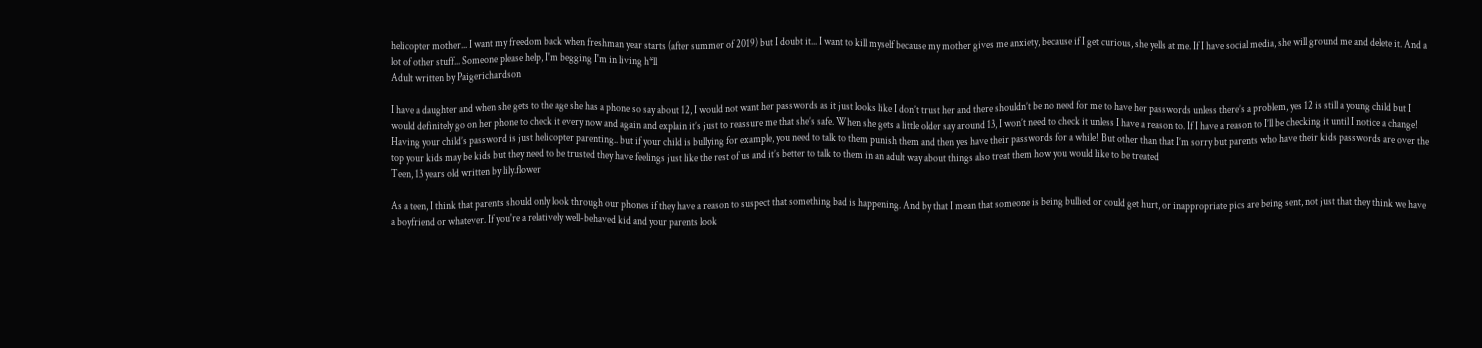helicopter mother... I want my freedom back when freshman year starts (after summer of 2019) but I doubt it... I want to kill myself because my mother gives me anxiety, because if I get curious, she yells at me. If I have social media, she will ground me and delete it. And a lot of other stuff... Someone please help, I'm begging I'm in living h*ll
Adult written by Paigerichardson

I have a daughter and when she gets to the age she has a phone so say about 12, I would not want her passwords as it just looks like I don’t trust her and there shouldn’t be no need for me to have her passwords unless there’s a problem, yes 12 is still a young child but I would definitely go on her phone to check it every now and again and explain it’s just to reassure me that she’s safe. When she gets a little older say around 13, I won’t need to check it unless I have a reason to. If I have a reason to I’ll be checking it until I notice a change! Having your child’s password is just helicopter parenting.. but if your child is bullying for example, you need to talk to them punish them and then yes have their passwords for a while! But other than that I’m sorry but parents who have their kids passwords are over the top your kids may be kids but they need to be trusted they have feelings just like the rest of us and it’s better to talk to them in an adult way about things also treat them how you would like to be treated
Teen, 13 years old written by lily.flower

As a teen, I think that parents should only look through our phones if they have a reason to suspect that something bad is happening. And by that I mean that someone is being bullied or could get hurt, or inappropriate pics are being sent, not just that they think we have a boyfriend or whatever. If you're a relatively well-behaved kid and your parents look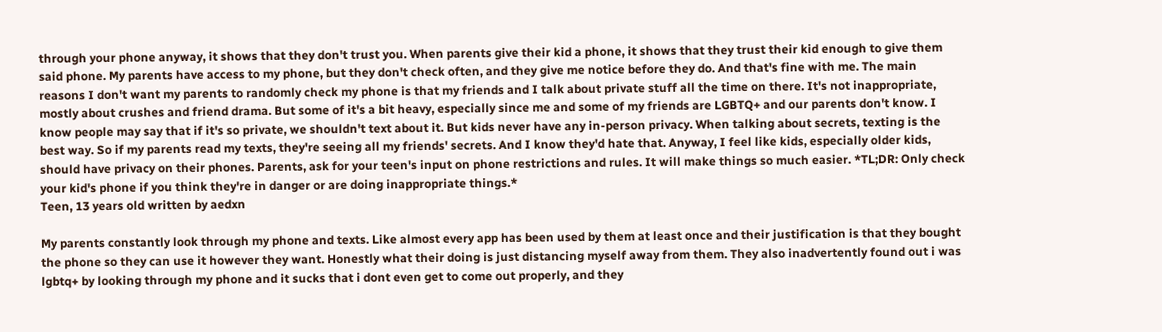through your phone anyway, it shows that they don't trust you. When parents give their kid a phone, it shows that they trust their kid enough to give them said phone. My parents have access to my phone, but they don't check often, and they give me notice before they do. And that's fine with me. The main reasons I don't want my parents to randomly check my phone is that my friends and I talk about private stuff all the time on there. It's not inappropriate, mostly about crushes and friend drama. But some of it's a bit heavy, especially since me and some of my friends are LGBTQ+ and our parents don't know. I know people may say that if it's so private, we shouldn't text about it. But kids never have any in-person privacy. When talking about secrets, texting is the best way. So if my parents read my texts, they're seeing all my friends' secrets. And I know they'd hate that. Anyway, I feel like kids, especially older kids, should have privacy on their phones. Parents, ask for your teen's input on phone restrictions and rules. It will make things so much easier. *TL;DR: Only check your kid's phone if you think they're in danger or are doing inappropriate things.*
Teen, 13 years old written by aedxn

My parents constantly look through my phone and texts. Like almost every app has been used by them at least once and their justification is that they bought the phone so they can use it however they want. Honestly what their doing is just distancing myself away from them. They also inadvertently found out i was lgbtq+ by looking through my phone and it sucks that i dont even get to come out properly, and they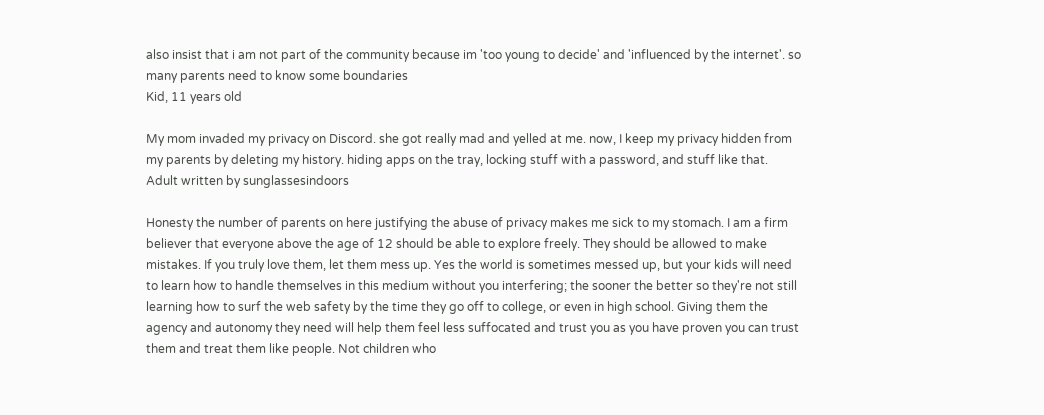also insist that i am not part of the community because im 'too young to decide' and 'influenced by the internet'. so many parents need to know some boundaries
Kid, 11 years old

My mom invaded my privacy on Discord. she got really mad and yelled at me. now, I keep my privacy hidden from my parents by deleting my history. hiding apps on the tray, locking stuff with a password, and stuff like that.
Adult written by sunglassesindoors

Honesty the number of parents on here justifying the abuse of privacy makes me sick to my stomach. I am a firm believer that everyone above the age of 12 should be able to explore freely. They should be allowed to make mistakes. If you truly love them, let them mess up. Yes the world is sometimes messed up, but your kids will need to learn how to handle themselves in this medium without you interfering; the sooner the better so they're not still learning how to surf the web safety by the time they go off to college, or even in high school. Giving them the agency and autonomy they need will help them feel less suffocated and trust you as you have proven you can trust them and treat them like people. Not children who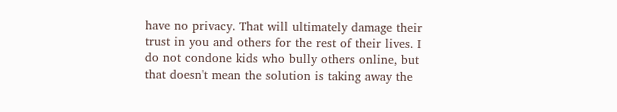have no privacy. That will ultimately damage their trust in you and others for the rest of their lives. I do not condone kids who bully others online, but that doesn't mean the solution is taking away the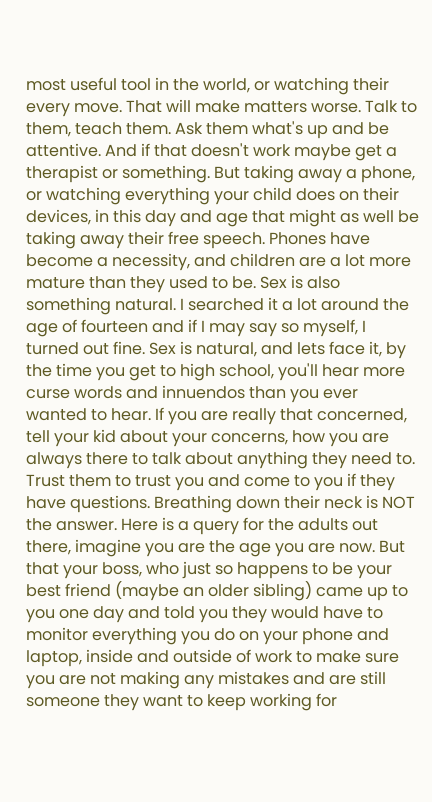most useful tool in the world, or watching their every move. That will make matters worse. Talk to them, teach them. Ask them what's up and be attentive. And if that doesn't work maybe get a therapist or something. But taking away a phone, or watching everything your child does on their devices, in this day and age that might as well be taking away their free speech. Phones have become a necessity, and children are a lot more mature than they used to be. Sex is also something natural. I searched it a lot around the age of fourteen and if I may say so myself, I turned out fine. Sex is natural, and lets face it, by the time you get to high school, you'll hear more curse words and innuendos than you ever wanted to hear. If you are really that concerned, tell your kid about your concerns, how you are always there to talk about anything they need to. Trust them to trust you and come to you if they have questions. Breathing down their neck is NOT the answer. Here is a query for the adults out there, imagine you are the age you are now. But that your boss, who just so happens to be your best friend (maybe an older sibling) came up to you one day and told you they would have to monitor everything you do on your phone and laptop, inside and outside of work to make sure you are not making any mistakes and are still someone they want to keep working for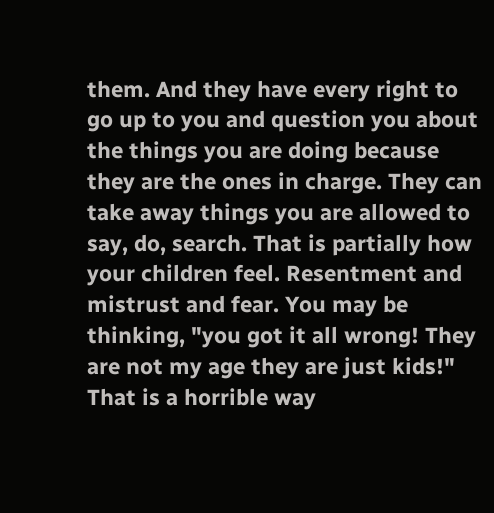them. And they have every right to go up to you and question you about the things you are doing because they are the ones in charge. They can take away things you are allowed to say, do, search. That is partially how your children feel. Resentment and mistrust and fear. You may be thinking, "you got it all wrong! They are not my age they are just kids!" That is a horrible way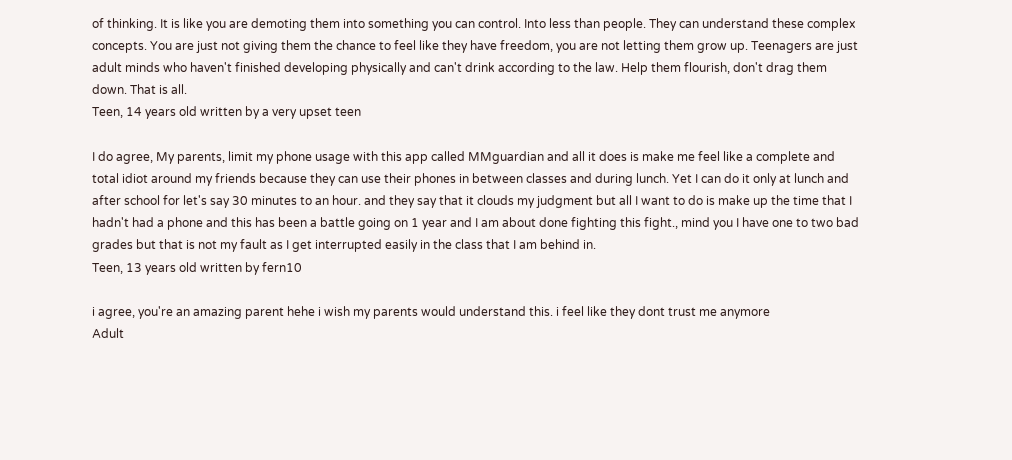of thinking. It is like you are demoting them into something you can control. Into less than people. They can understand these complex concepts. You are just not giving them the chance to feel like they have freedom, you are not letting them grow up. Teenagers are just adult minds who haven't finished developing physically and can't drink according to the law. Help them flourish, don't drag them down. That is all.
Teen, 14 years old written by a very upset teen

I do agree, My parents, limit my phone usage with this app called MMguardian and all it does is make me feel like a complete and total idiot around my friends because they can use their phones in between classes and during lunch. Yet I can do it only at lunch and after school for let's say 30 minutes to an hour. and they say that it clouds my judgment but all I want to do is make up the time that I hadn't had a phone and this has been a battle going on 1 year and I am about done fighting this fight., mind you I have one to two bad grades but that is not my fault as I get interrupted easily in the class that I am behind in.
Teen, 13 years old written by fern10

i agree, you're an amazing parent hehe i wish my parents would understand this. i feel like they dont trust me anymore
Adult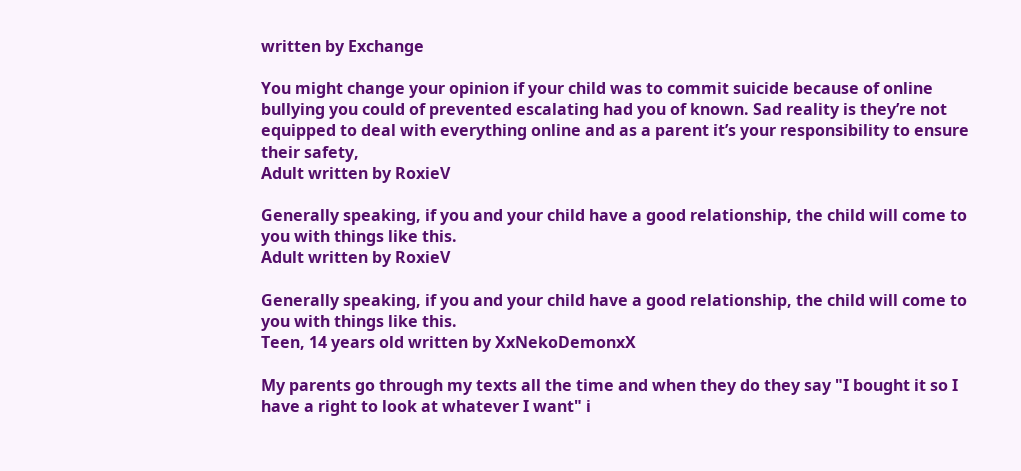written by Exchange

You might change your opinion if your child was to commit suicide because of online bullying you could of prevented escalating had you of known. Sad reality is they’re not equipped to deal with everything online and as a parent it’s your responsibility to ensure their safety,
Adult written by RoxieV

Generally speaking, if you and your child have a good relationship, the child will come to you with things like this.
Adult written by RoxieV

Generally speaking, if you and your child have a good relationship, the child will come to you with things like this.
Teen, 14 years old written by XxNekoDemonxX

My parents go through my texts all the time and when they do they say "I bought it so I have a right to look at whatever I want" i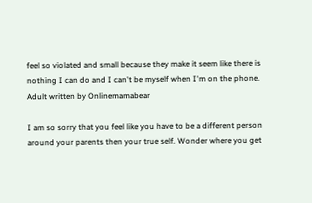feel so violated and small because they make it seem like there is nothing I can do and I can't be myself when I'm on the phone.
Adult written by Onlinemamabear

I am so sorry that you feel like you have to be a different person around your parents then your true self. Wonder where you get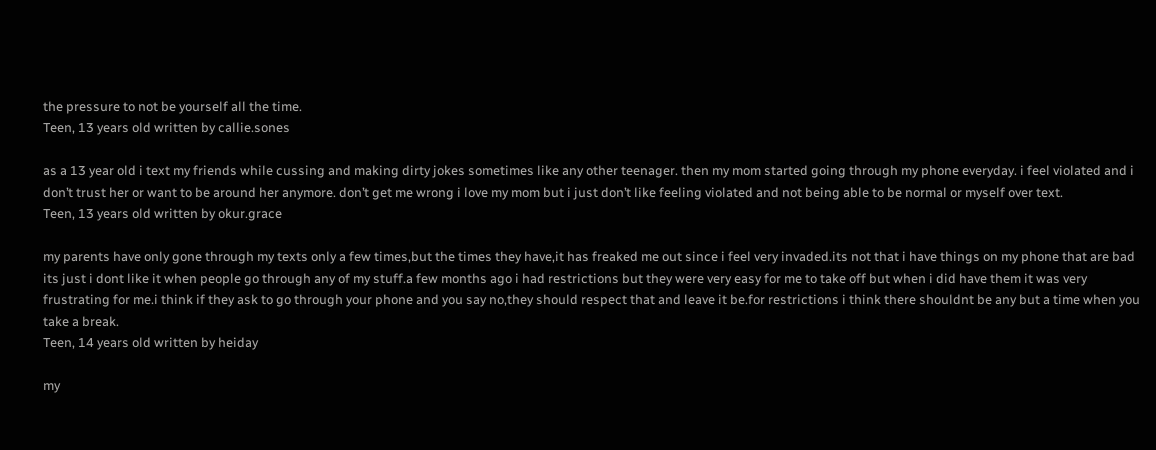the pressure to not be yourself all the time.
Teen, 13 years old written by callie.sones

as a 13 year old i text my friends while cussing and making dirty jokes sometimes like any other teenager. then my mom started going through my phone everyday. i feel violated and i don’t trust her or want to be around her anymore. don’t get me wrong i love my mom but i just don’t like feeling violated and not being able to be normal or myself over text.
Teen, 13 years old written by okur.grace

my parents have only gone through my texts only a few times,but the times they have,it has freaked me out since i feel very invaded.its not that i have things on my phone that are bad its just i dont like it when people go through any of my stuff.a few months ago i had restrictions but they were very easy for me to take off but when i did have them it was very frustrating for me.i think if they ask to go through your phone and you say no,they should respect that and leave it be.for restrictions i think there shouldnt be any but a time when you take a break.
Teen, 14 years old written by heiday

my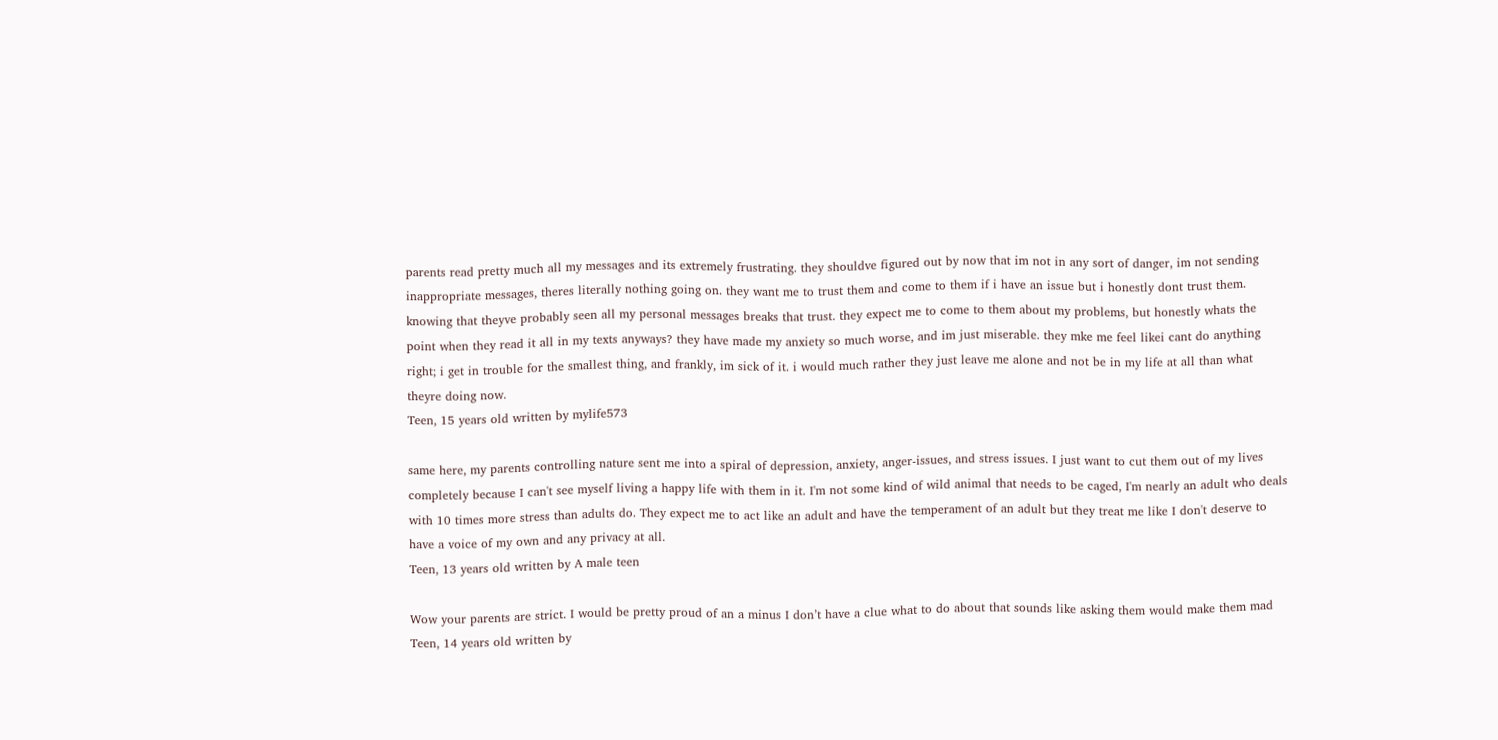parents read pretty much all my messages and its extremely frustrating. they shouldve figured out by now that im not in any sort of danger, im not sending inappropriate messages, theres literally nothing going on. they want me to trust them and come to them if i have an issue but i honestly dont trust them. knowing that theyve probably seen all my personal messages breaks that trust. they expect me to come to them about my problems, but honestly whats the point when they read it all in my texts anyways? they have made my anxiety so much worse, and im just miserable. they mke me feel likei cant do anything right; i get in trouble for the smallest thing, and frankly, im sick of it. i would much rather they just leave me alone and not be in my life at all than what theyre doing now.
Teen, 15 years old written by mylife573

same here, my parents controlling nature sent me into a spiral of depression, anxiety, anger-issues, and stress issues. I just want to cut them out of my lives completely because I can't see myself living a happy life with them in it. I'm not some kind of wild animal that needs to be caged, I'm nearly an adult who deals with 10 times more stress than adults do. They expect me to act like an adult and have the temperament of an adult but they treat me like I don't deserve to have a voice of my own and any privacy at all.
Teen, 13 years old written by A male teen

Wow your parents are strict. I would be pretty proud of an a minus I don’t have a clue what to do about that sounds like asking them would make them mad
Teen, 14 years old written by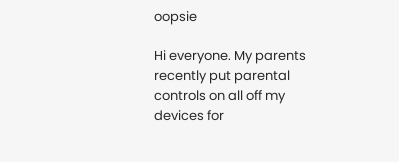oopsie

Hi everyone. My parents recently put parental controls on all off my devices for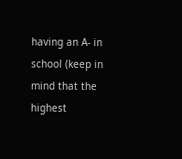having an A- in school (keep in mind that the highest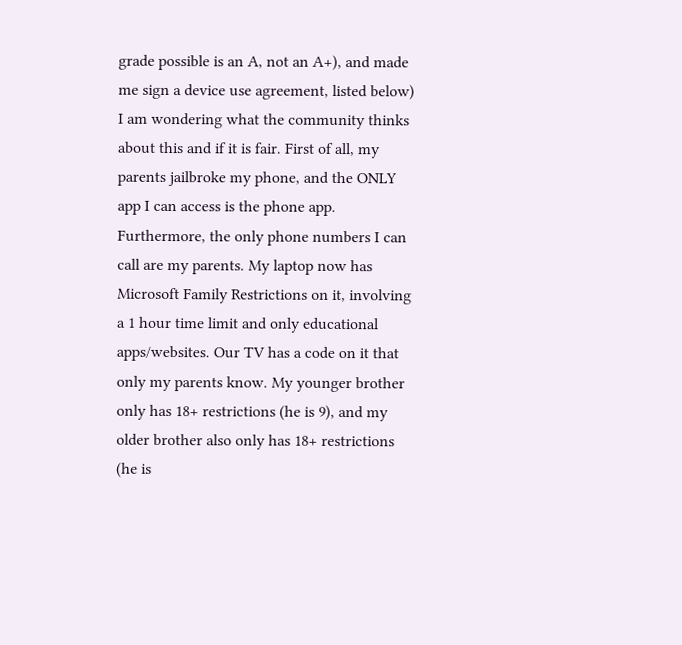grade possible is an A, not an A+), and made me sign a device use agreement, listed below) I am wondering what the community thinks about this and if it is fair. First of all, my parents jailbroke my phone, and the ONLY app I can access is the phone app. Furthermore, the only phone numbers I can call are my parents. My laptop now has Microsoft Family Restrictions on it, involving a 1 hour time limit and only educational apps/websites. Our TV has a code on it that only my parents know. My younger brother only has 18+ restrictions (he is 9), and my older brother also only has 18+ restrictions (he is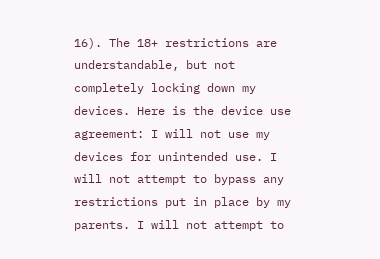16). The 18+ restrictions are understandable, but not completely locking down my devices. Here is the device use agreement: I will not use my devices for unintended use. I will not attempt to bypass any restrictions put in place by my parents. I will not attempt to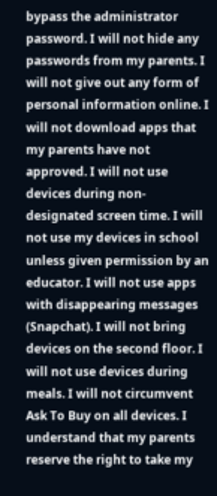bypass the administrator password. I will not hide any passwords from my parents. I will not give out any form of personal information online. I will not download apps that my parents have not approved. I will not use devices during non-designated screen time. I will not use my devices in school unless given permission by an educator. I will not use apps with disappearing messages (Snapchat). I will not bring devices on the second floor. I will not use devices during meals. I will not circumvent Ask To Buy on all devices. I understand that my parents reserve the right to take my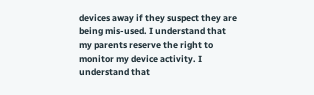devices away if they suspect they are being mis-used. I understand that my parents reserve the right to monitor my device activity. I understand that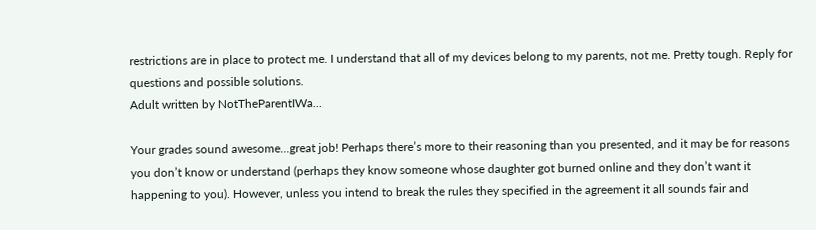restrictions are in place to protect me. I understand that all of my devices belong to my parents, not me. Pretty tough. Reply for questions and possible solutions.
Adult written by NotTheParentIWa...

Your grades sound awesome...great job! Perhaps there’s more to their reasoning than you presented, and it may be for reasons you don’t know or understand (perhaps they know someone whose daughter got burned online and they don’t want it happening to you). However, unless you intend to break the rules they specified in the agreement it all sounds fair and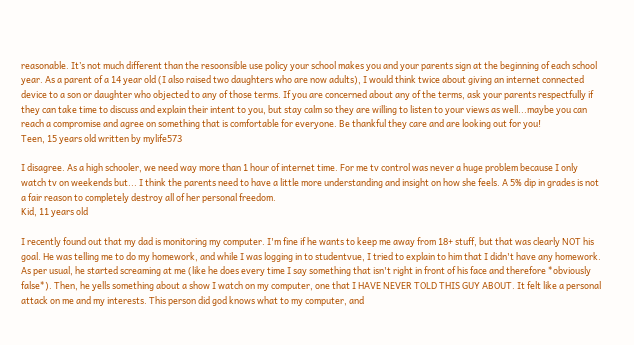reasonable. It’s not much different than the resoonsible use policy your school makes you and your parents sign at the beginning of each school year. As a parent of a 14 year old (I also raised two daughters who are now adults), I would think twice about giving an internet connected device to a son or daughter who objected to any of those terms. If you are concerned about any of the terms, ask your parents respectfully if they can take time to discuss and explain their intent to you, but stay calm so they are willing to listen to your views as well...maybe you can reach a compromise and agree on something that is comfortable for everyone. Be thankful they care and are looking out for you!
Teen, 15 years old written by mylife573

I disagree. As a high schooler, we need way more than 1 hour of internet time. For me tv control was never a huge problem because I only watch tv on weekends but... I think the parents need to have a little more understanding and insight on how she feels. A 5% dip in grades is not a fair reason to completely destroy all of her personal freedom.
Kid, 11 years old

I recently found out that my dad is monitoring my computer. I'm fine if he wants to keep me away from 18+ stuff, but that was clearly NOT his goal. He was telling me to do my homework, and while I was logging in to studentvue, I tried to explain to him that I didn't have any homework. As per usual, he started screaming at me (like he does every time I say something that isn't right in front of his face and therefore *obviously false*). Then, he yells something about a show I watch on my computer, one that I HAVE NEVER TOLD THIS GUY ABOUT. It felt like a personal attack on me and my interests. This person did god knows what to my computer, and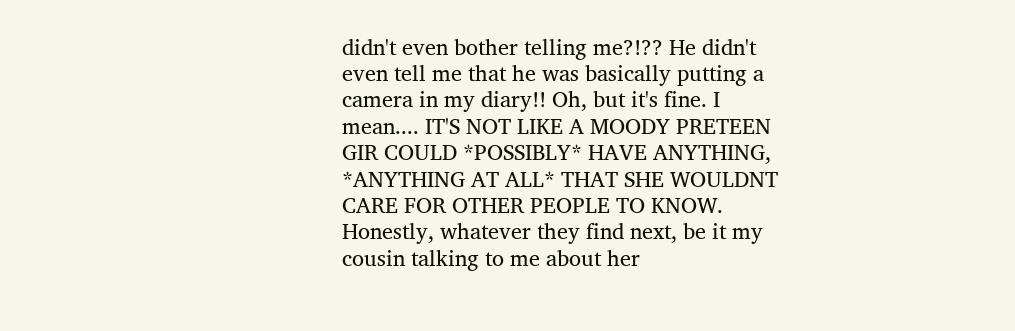didn't even bother telling me?!?? He didn't even tell me that he was basically putting a camera in my diary!! Oh, but it's fine. I mean.... IT'S NOT LIKE A MOODY PRETEEN GIR COULD *POSSIBLY* HAVE ANYTHING, *ANYTHING AT ALL* THAT SHE WOULDNT CARE FOR OTHER PEOPLE TO KNOW. Honestly, whatever they find next, be it my cousin talking to me about her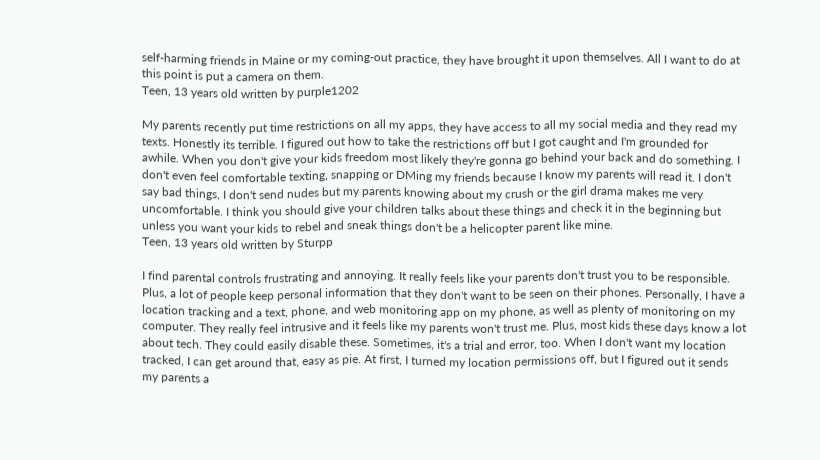self-harming friends in Maine or my coming-out practice, they have brought it upon themselves. All I want to do at this point is put a camera on them.
Teen, 13 years old written by purple1202

My parents recently put time restrictions on all my apps, they have access to all my social media and they read my texts. Honestly its terrible. I figured out how to take the restrictions off but I got caught and I'm grounded for awhile. When you don't give your kids freedom most likely they're gonna go behind your back and do something. I don't even feel comfortable texting, snapping or DMing my friends because I know my parents will read it. I don't say bad things, I don't send nudes but my parents knowing about my crush or the girl drama makes me very uncomfortable. I think you should give your children talks about these things and check it in the beginning but unless you want your kids to rebel and sneak things don't be a helicopter parent like mine.
Teen, 13 years old written by Sturpp

I find parental controls frustrating and annoying. It really feels like your parents don't trust you to be responsible. Plus, a lot of people keep personal information that they don't want to be seen on their phones. Personally, I have a location tracking and a text, phone, and web monitoring app on my phone, as well as plenty of monitoring on my computer. They really feel intrusive and it feels like my parents won't trust me. Plus, most kids these days know a lot about tech. They could easily disable these. Sometimes, it's a trial and error, too. When I don't want my location tracked, I can get around that, easy as pie. At first, I turned my location permissions off, but I figured out it sends my parents a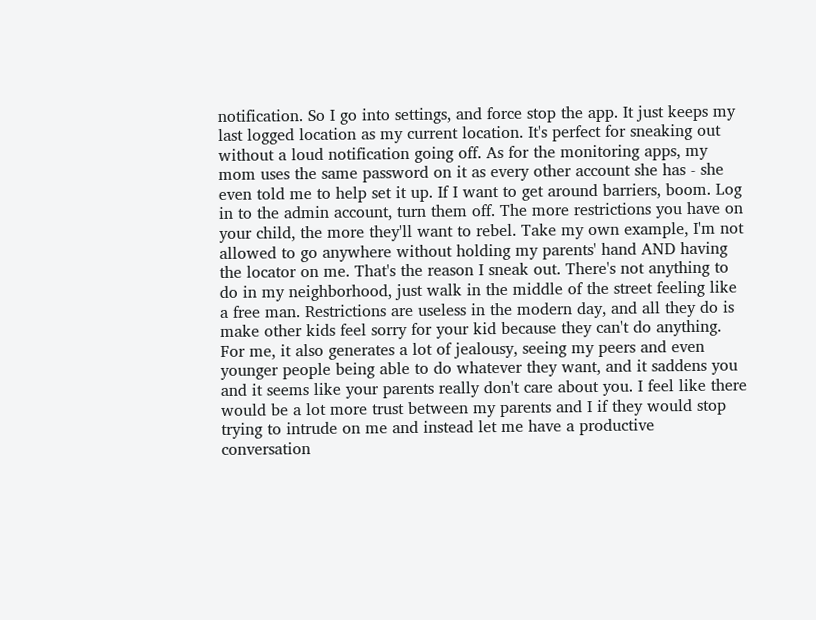notification. So I go into settings, and force stop the app. It just keeps my last logged location as my current location. It's perfect for sneaking out without a loud notification going off. As for the monitoring apps, my mom uses the same password on it as every other account she has - she even told me to help set it up. If I want to get around barriers, boom. Log in to the admin account, turn them off. The more restrictions you have on your child, the more they'll want to rebel. Take my own example, I'm not allowed to go anywhere without holding my parents' hand AND having the locator on me. That's the reason I sneak out. There's not anything to do in my neighborhood, just walk in the middle of the street feeling like a free man. Restrictions are useless in the modern day, and all they do is make other kids feel sorry for your kid because they can't do anything. For me, it also generates a lot of jealousy, seeing my peers and even younger people being able to do whatever they want, and it saddens you and it seems like your parents really don't care about you. I feel like there would be a lot more trust between my parents and I if they would stop trying to intrude on me and instead let me have a productive conversation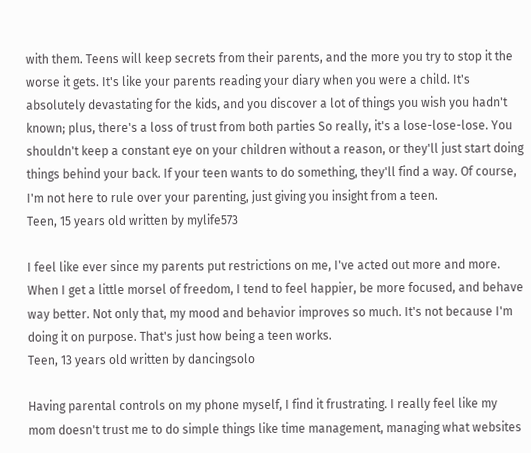with them. Teens will keep secrets from their parents, and the more you try to stop it the worse it gets. It's like your parents reading your diary when you were a child. It's absolutely devastating for the kids, and you discover a lot of things you wish you hadn't known; plus, there's a loss of trust from both parties So really, it's a lose-lose-lose. You shouldn't keep a constant eye on your children without a reason, or they'll just start doing things behind your back. If your teen wants to do something, they'll find a way. Of course, I'm not here to rule over your parenting, just giving you insight from a teen.
Teen, 15 years old written by mylife573

I feel like ever since my parents put restrictions on me, I've acted out more and more. When I get a little morsel of freedom, I tend to feel happier, be more focused, and behave way better. Not only that, my mood and behavior improves so much. It's not because I'm doing it on purpose. That's just how being a teen works.
Teen, 13 years old written by dancingsolo

Having parental controls on my phone myself, I find it frustrating. I really feel like my mom doesn't trust me to do simple things like time management, managing what websites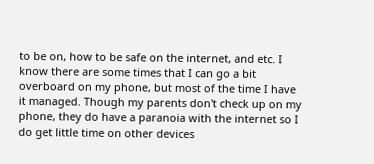to be on, how to be safe on the internet, and etc. I know there are some times that I can go a bit overboard on my phone, but most of the time I have it managed. Though my parents don't check up on my phone, they do have a paranoia with the internet so I do get little time on other devices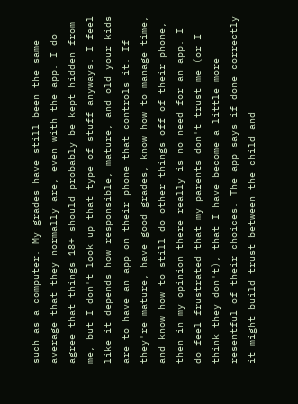such as a computer. My grades have still been the same average that they normally are, even with the app. I do agree that things 18+ should probably be kept hidden from me, but I don't look up that type of stuff anyways. I feel like it depends how responsible, mature, and old your kids are to have an app on their phone that controls it. If they're mature, have good grades, know how to manage time, and know how to still do other things off of their phone, then in my opinion there really is no need for an app. I do feel frustrated that my parents don't trust me (or I think they don't), that I have become a little more resentful of their choices. The app says if done correctly it might build trust between the child and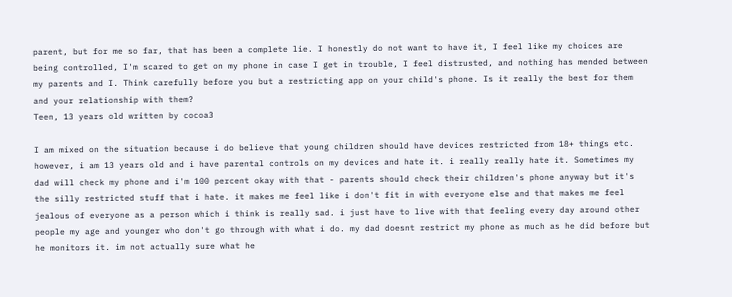parent, but for me so far, that has been a complete lie. I honestly do not want to have it, I feel like my choices are being controlled, I'm scared to get on my phone in case I get in trouble, I feel distrusted, and nothing has mended between my parents and I. Think carefully before you but a restricting app on your child's phone. Is it really the best for them and your relationship with them?
Teen, 13 years old written by cocoa3

I am mixed on the situation because i do believe that young children should have devices restricted from 18+ things etc. however, i am 13 years old and i have parental controls on my devices and hate it. i really really hate it. Sometimes my dad will check my phone and i'm 100 percent okay with that - parents should check their children's phone anyway but it's the silly restricted stuff that i hate. it makes me feel like i don't fit in with everyone else and that makes me feel jealous of everyone as a person which i think is really sad. i just have to live with that feeling every day around other people my age and younger who don't go through with what i do. my dad doesnt restrict my phone as much as he did before but he monitors it. im not actually sure what he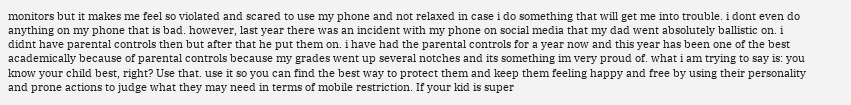monitors but it makes me feel so violated and scared to use my phone and not relaxed in case i do something that will get me into trouble. i dont even do anything on my phone that is bad. however, last year there was an incident with my phone on social media that my dad went absolutely ballistic on. i didnt have parental controls then but after that he put them on. i have had the parental controls for a year now and this year has been one of the best academically because of parental controls because my grades went up several notches and its something im very proud of. what i am trying to say is: you know your child best, right? Use that. use it so you can find the best way to protect them and keep them feeling happy and free by using their personality and prone actions to judge what they may need in terms of mobile restriction. If your kid is super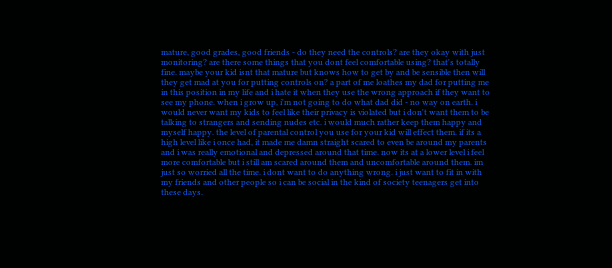mature, good grades, good friends - do they need the controls? are they okay with just monitoring? are there some things that you dont feel comfortable using? that's totally fine. maybe your kid isnt that mature but knows how to get by and be sensible then will they get mad at you for putting controls on? a part of me loathes my dad for putting me in this position in my life and i hate it when they use the wrong approach if they want to see my phone. when i grow up, i'm not going to do what dad did - no way on earth. i would never want my kids to feel like their privacy is violated but i don't want them to be talking to strangers and sending nudes etc. i would much rather keep them happy and myself happy. the level of parental control you use for your kid will effect them. if its a high level like i once had, it made me damn straight scared to even be around my parents and i was really emotional and depressed around that time. now its at a lower level i feel more comfortable but i still am scared around them and uncomfortable around them. im just so worried all the time. i dont want to do anything wrong. i just want to fit in with my friends and other people so i can be social in the kind of society teenagers get into these days.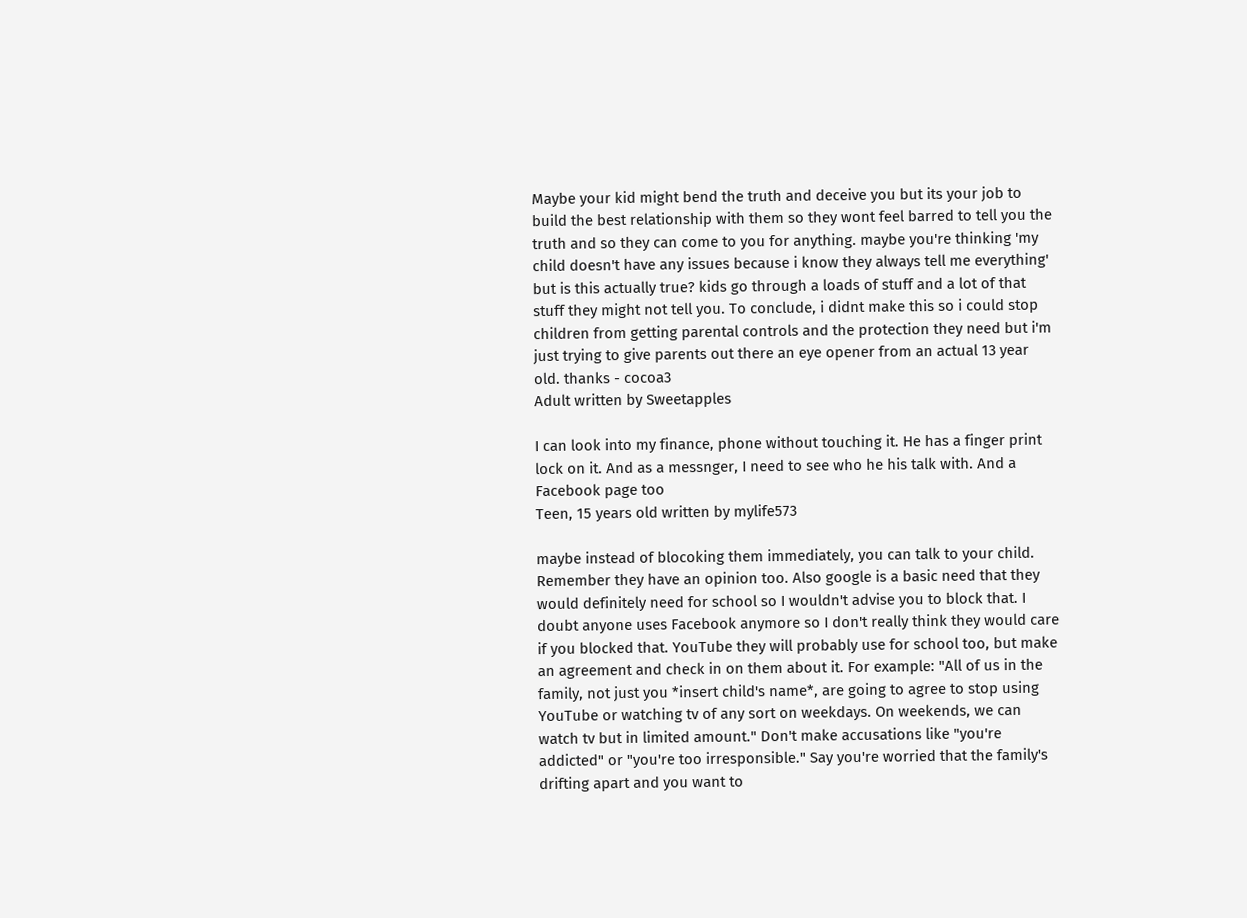Maybe your kid might bend the truth and deceive you but its your job to build the best relationship with them so they wont feel barred to tell you the truth and so they can come to you for anything. maybe you're thinking 'my child doesn't have any issues because i know they always tell me everything' but is this actually true? kids go through a loads of stuff and a lot of that stuff they might not tell you. To conclude, i didnt make this so i could stop children from getting parental controls and the protection they need but i'm just trying to give parents out there an eye opener from an actual 13 year old. thanks - cocoa3
Adult written by Sweetapples

I can look into my finance, phone without touching it. He has a finger print lock on it. And as a messnger, I need to see who he his talk with. And a Facebook page too
Teen, 15 years old written by mylife573

maybe instead of blocoking them immediately, you can talk to your child. Remember they have an opinion too. Also google is a basic need that they would definitely need for school so I wouldn't advise you to block that. I doubt anyone uses Facebook anymore so I don't really think they would care if you blocked that. YouTube they will probably use for school too, but make an agreement and check in on them about it. For example: "All of us in the family, not just you *insert child's name*, are going to agree to stop using YouTube or watching tv of any sort on weekdays. On weekends, we can watch tv but in limited amount." Don't make accusations like "you're addicted" or "you're too irresponsible." Say you're worried that the family's drifting apart and you want to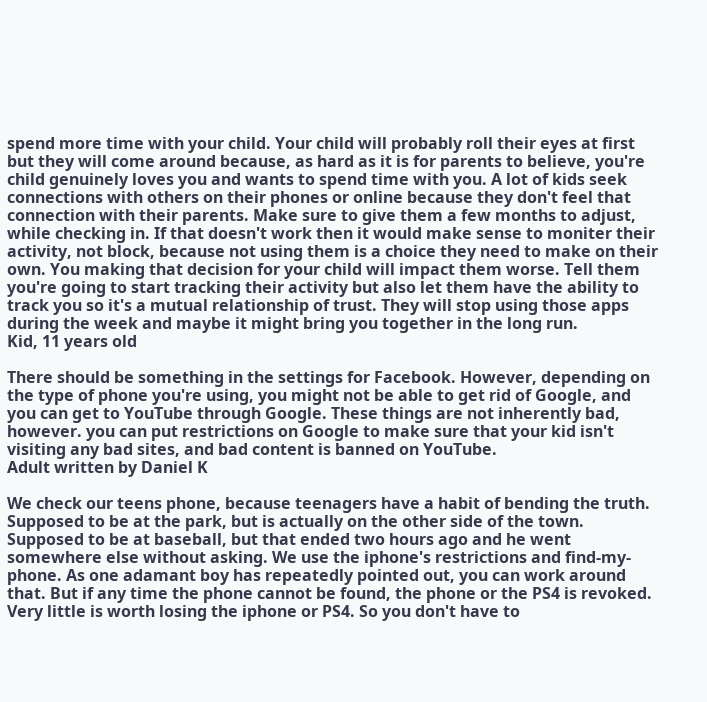spend more time with your child. Your child will probably roll their eyes at first but they will come around because, as hard as it is for parents to believe, you're child genuinely loves you and wants to spend time with you. A lot of kids seek connections with others on their phones or online because they don't feel that connection with their parents. Make sure to give them a few months to adjust, while checking in. If that doesn't work then it would make sense to moniter their activity, not block, because not using them is a choice they need to make on their own. You making that decision for your child will impact them worse. Tell them you're going to start tracking their activity but also let them have the ability to track you so it's a mutual relationship of trust. They will stop using those apps during the week and maybe it might bring you together in the long run.
Kid, 11 years old

There should be something in the settings for Facebook. However, depending on the type of phone you're using, you might not be able to get rid of Google, and you can get to YouTube through Google. These things are not inherently bad, however. you can put restrictions on Google to make sure that your kid isn't visiting any bad sites, and bad content is banned on YouTube.
Adult written by Daniel K

We check our teens phone, because teenagers have a habit of bending the truth. Supposed to be at the park, but is actually on the other side of the town. Supposed to be at baseball, but that ended two hours ago and he went somewhere else without asking. We use the iphone's restrictions and find-my-phone. As one adamant boy has repeatedly pointed out, you can work around that. But if any time the phone cannot be found, the phone or the PS4 is revoked. Very little is worth losing the iphone or PS4. So you don't have to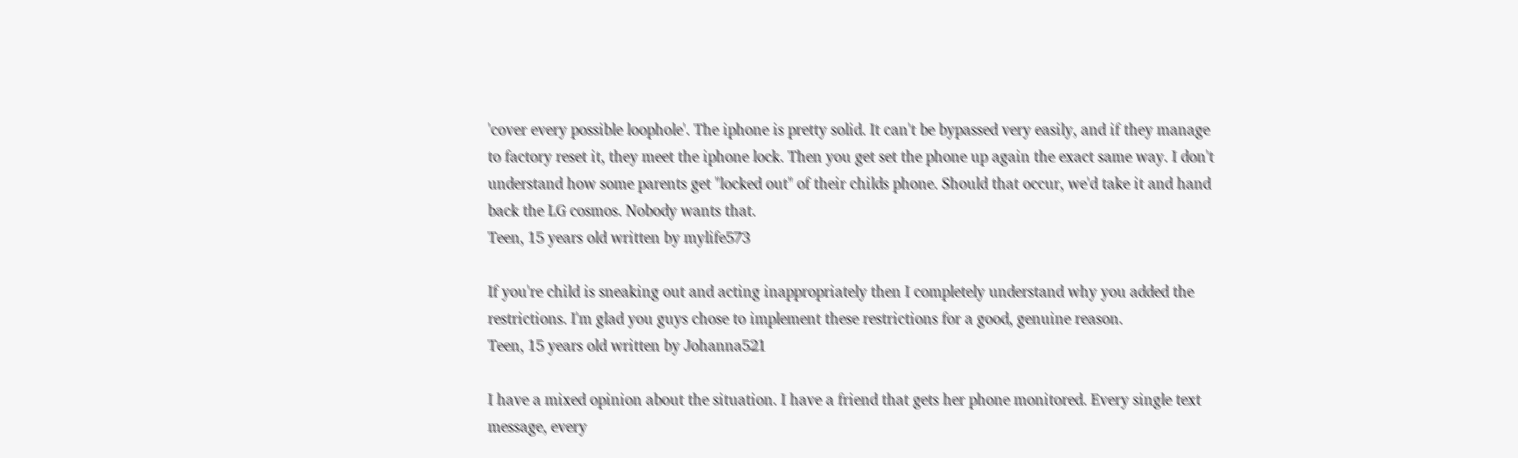'cover every possible loophole'. The iphone is pretty solid. It can't be bypassed very easily, and if they manage to factory reset it, they meet the iphone lock. Then you get set the phone up again the exact same way. I don't understand how some parents get "locked out" of their childs phone. Should that occur, we'd take it and hand back the LG cosmos. Nobody wants that.
Teen, 15 years old written by mylife573

If you're child is sneaking out and acting inappropriately then I completely understand why you added the restrictions. I'm glad you guys chose to implement these restrictions for a good, genuine reason.
Teen, 15 years old written by Johanna521

I have a mixed opinion about the situation. I have a friend that gets her phone monitored. Every single text message, every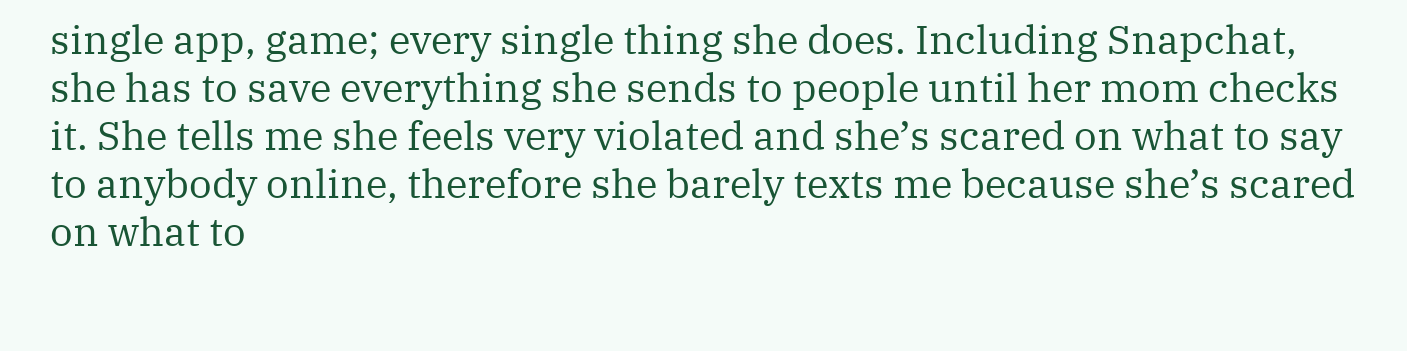single app, game; every single thing she does. Including Snapchat, she has to save everything she sends to people until her mom checks it. She tells me she feels very violated and she’s scared on what to say to anybody online, therefore she barely texts me because she’s scared on what to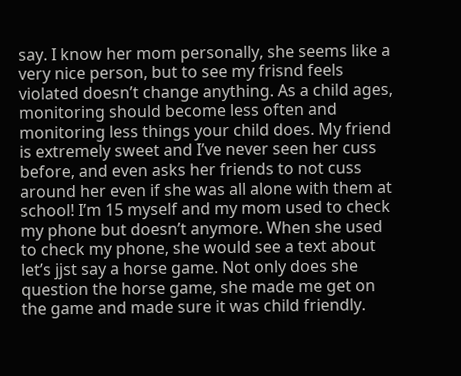say. I know her mom personally, she seems like a very nice person, but to see my frisnd feels violated doesn’t change anything. As a child ages, monitoring should become less often and monitoring less things your child does. My friend is extremely sweet and I’ve never seen her cuss before, and even asks her friends to not cuss around her even if she was all alone with them at school! I’m 15 myself and my mom used to check my phone but doesn’t anymore. When she used to check my phone, she would see a text about let’s jjst say a horse game. Not only does she question the horse game, she made me get on the game and made sure it was child friendly.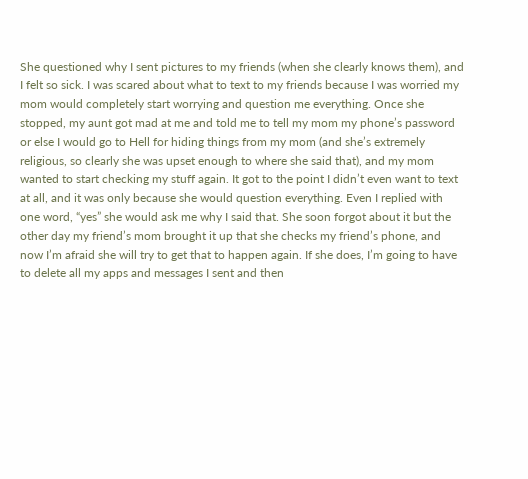She questioned why I sent pictures to my friends (when she clearly knows them), and I felt so sick. I was scared about what to text to my friends because I was worried my mom would completely start worrying and question me everything. Once she stopped, my aunt got mad at me and told me to tell my mom my phone’s password or else I would go to Hell for hiding things from my mom (and she’s extremely religious, so clearly she was upset enough to where she said that), and my mom wanted to start checking my stuff again. It got to the point I didn’t even want to text at all, and it was only because she would question everything. Even I replied with one word, “yes” she would ask me why I said that. She soon forgot about it but the other day my friend’s mom brought it up that she checks my friend’s phone, and now I’m afraid she will try to get that to happen again. If she does, I’m going to have to delete all my apps and messages I sent and then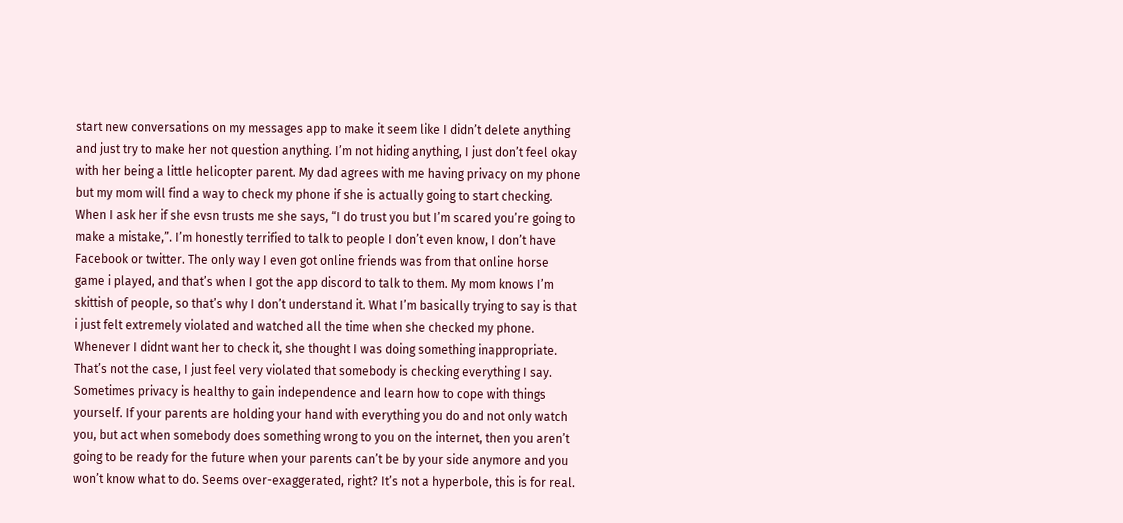start new conversations on my messages app to make it seem like I didn’t delete anything and just try to make her not question anything. I’m not hiding anything, I just don’t feel okay with her being a little helicopter parent. My dad agrees with me having privacy on my phone but my mom will find a way to check my phone if she is actually going to start checking. When I ask her if she evsn trusts me she says, “I do trust you but I’m scared you’re going to make a mistake,”. I’m honestly terrified to talk to people I don’t even know, I don’t have Facebook or twitter. The only way I even got online friends was from that online horse game i played, and that’s when I got the app discord to talk to them. My mom knows I’m skittish of people, so that’s why I don’t understand it. What I’m basically trying to say is that i just felt extremely violated and watched all the time when she checked my phone. Whenever I didnt want her to check it, she thought I was doing something inappropriate. That’s not the case, I just feel very violated that somebody is checking everything I say. Sometimes privacy is healthy to gain independence and learn how to cope with things yourself. If your parents are holding your hand with everything you do and not only watch you, but act when somebody does something wrong to you on the internet, then you aren’t going to be ready for the future when your parents can’t be by your side anymore and you won’t know what to do. Seems over-exaggerated, right? It’s not a hyperbole, this is for real.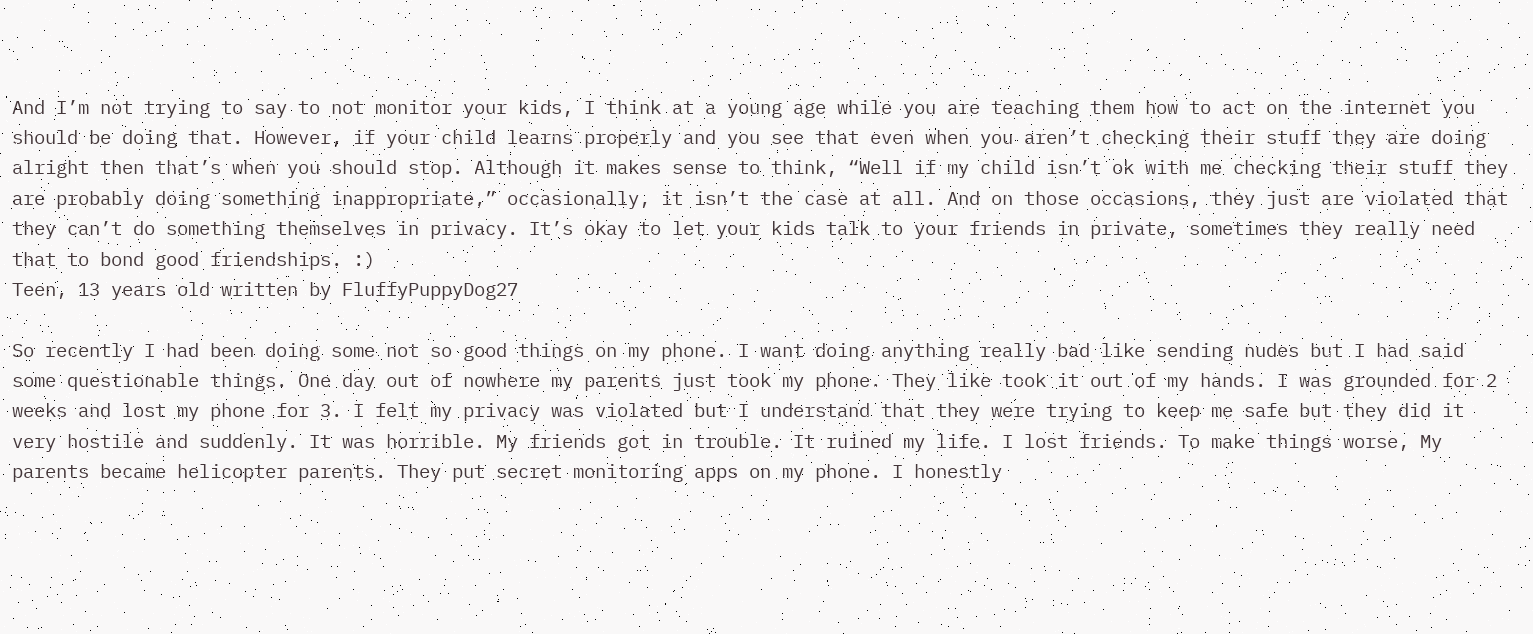And I’m not trying to say to not monitor your kids, I think at a young age while you are teaching them how to act on the internet you should be doing that. However, if your child learns properly and you see that even when you aren’t checking their stuff they are doing alright then that’s when you should stop. Although it makes sense to think, “Well if my child isn’t ok with me checking their stuff they are probably doing something inappropriate,” occasionally, it isn’t the case at all. And on those occasions, they just are violated that they can’t do something themselves in privacy. It’s okay to let your kids talk to your friends in private, sometimes they really need that to bond good friendships. :)
Teen, 13 years old written by FluffyPuppyDog27

So recently I had been doing some not so good things on my phone. I want doing anything really bad like sending nudes but I had said some questionable things. One day out of nowhere my parents just took my phone. They like took it out of my hands. I was grounded for 2 weeks and lost my phone for 3. I felt my privacy was violated but I understand that they were trying to keep me safe but they did it very hostile and suddenly. It was horrible. My friends got in trouble. It ruined my life. I lost friends. To make things worse, My parents became helicopter parents. They put secret monitoring apps on my phone. I honestly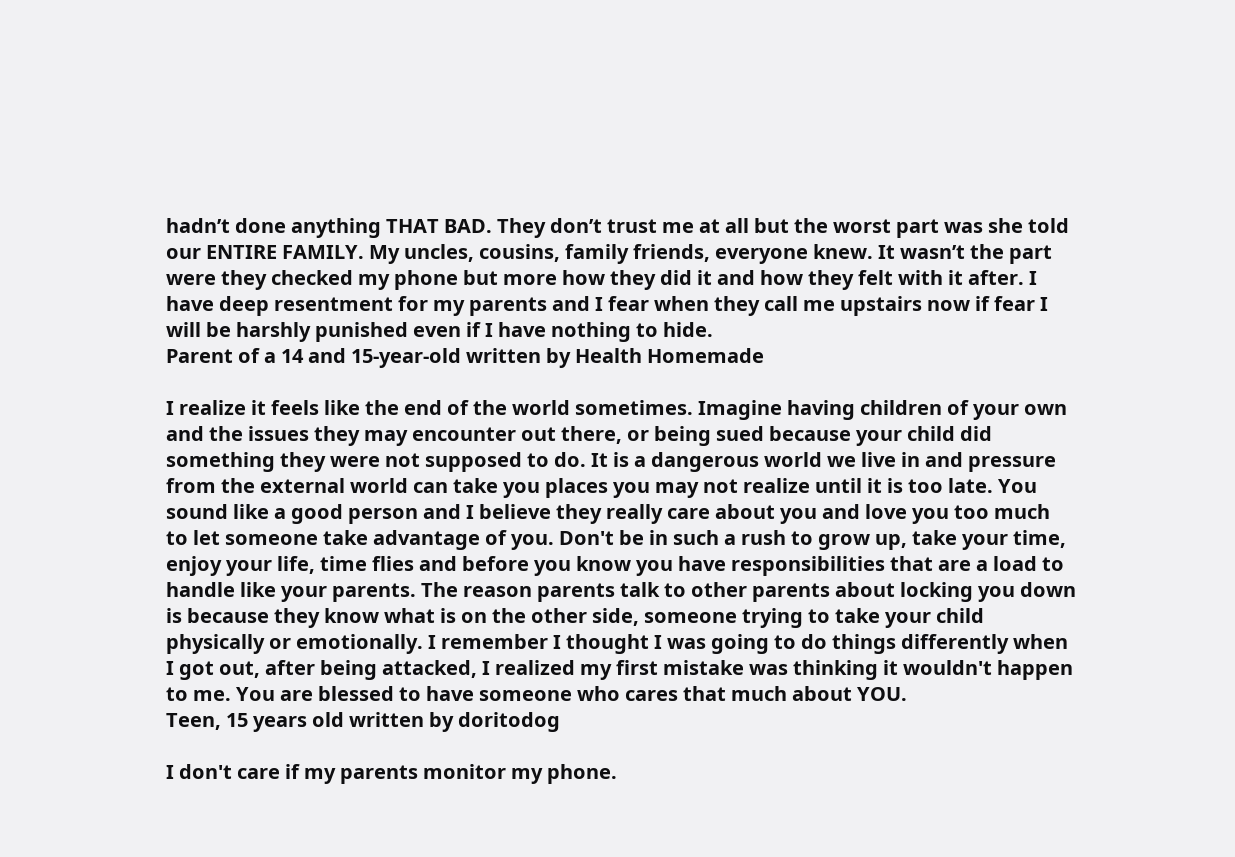hadn’t done anything THAT BAD. They don’t trust me at all but the worst part was she told our ENTIRE FAMILY. My uncles, cousins, family friends, everyone knew. It wasn’t the part were they checked my phone but more how they did it and how they felt with it after. I have deep resentment for my parents and I fear when they call me upstairs now if fear I will be harshly punished even if I have nothing to hide.
Parent of a 14 and 15-year-old written by Health Homemade

I realize it feels like the end of the world sometimes. Imagine having children of your own and the issues they may encounter out there, or being sued because your child did something they were not supposed to do. It is a dangerous world we live in and pressure from the external world can take you places you may not realize until it is too late. You sound like a good person and I believe they really care about you and love you too much to let someone take advantage of you. Don't be in such a rush to grow up, take your time, enjoy your life, time flies and before you know you have responsibilities that are a load to handle like your parents. The reason parents talk to other parents about locking you down is because they know what is on the other side, someone trying to take your child physically or emotionally. I remember I thought I was going to do things differently when I got out, after being attacked, I realized my first mistake was thinking it wouldn't happen to me. You are blessed to have someone who cares that much about YOU.
Teen, 15 years old written by doritodog

I don't care if my parents monitor my phone.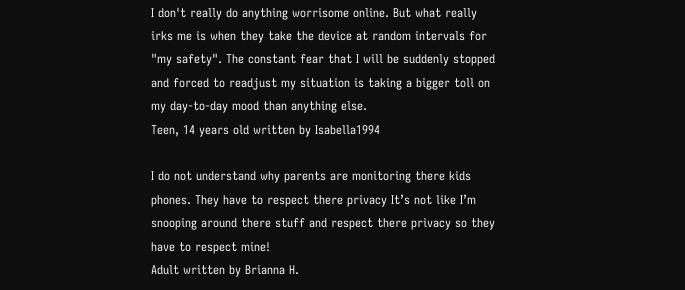I don't really do anything worrisome online. But what really irks me is when they take the device at random intervals for "my safety". The constant fear that I will be suddenly stopped and forced to readjust my situation is taking a bigger toll on my day-to-day mood than anything else.
Teen, 14 years old written by Isabella1994

I do not understand why parents are monitoring there kids phones. They have to respect there privacy It’s not like I’m snooping around there stuff and respect there privacy so they have to respect mine!
Adult written by Brianna H.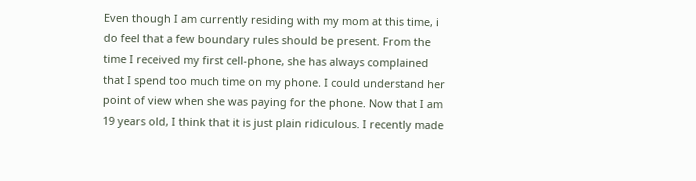Even though I am currently residing with my mom at this time, i do feel that a few boundary rules should be present. From the time I received my first cell-phone, she has always complained that I spend too much time on my phone. I could understand her point of view when she was paying for the phone. Now that I am 19 years old, I think that it is just plain ridiculous. I recently made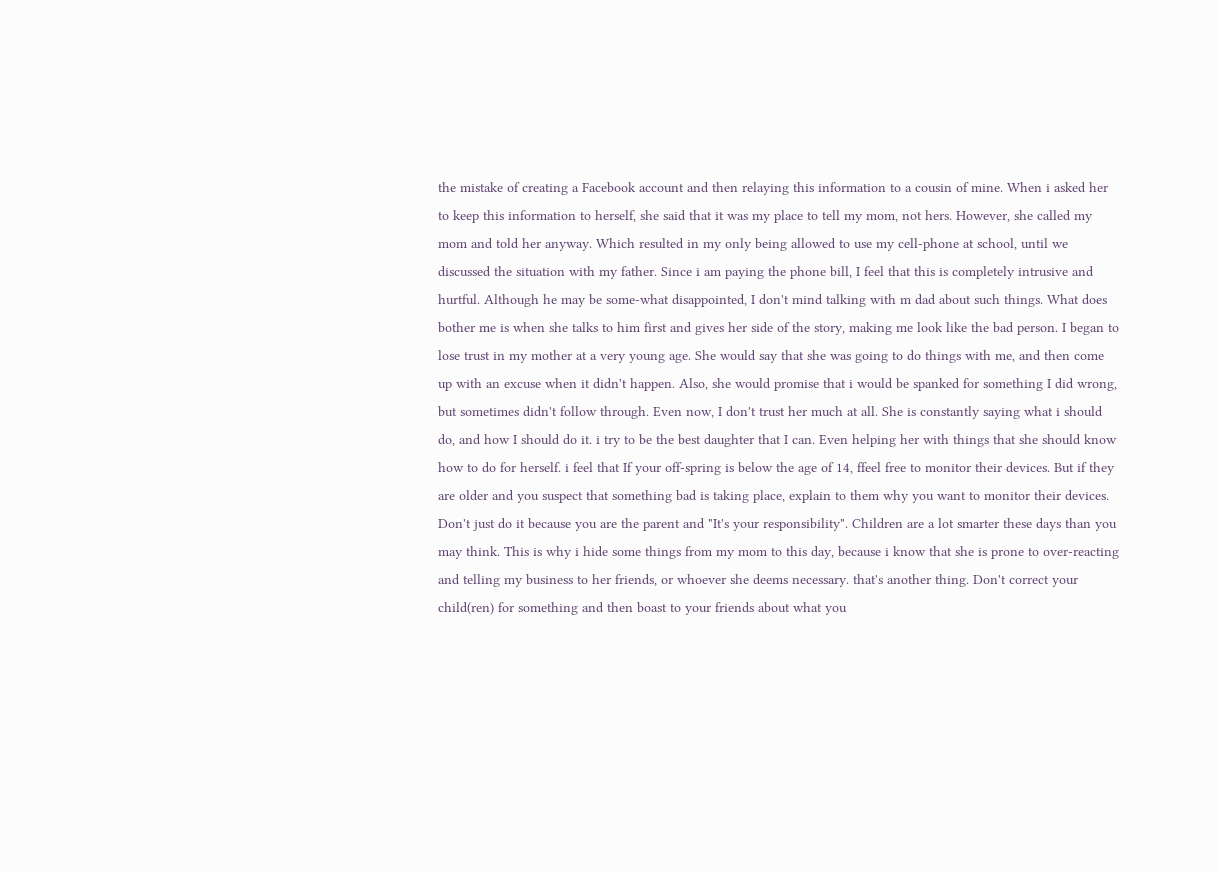the mistake of creating a Facebook account and then relaying this information to a cousin of mine. When i asked her to keep this information to herself, she said that it was my place to tell my mom, not hers. However, she called my mom and told her anyway. Which resulted in my only being allowed to use my cell-phone at school, until we discussed the situation with my father. Since i am paying the phone bill, I feel that this is completely intrusive and hurtful. Although he may be some-what disappointed, I don't mind talking with m dad about such things. What does bother me is when she talks to him first and gives her side of the story, making me look like the bad person. I began to lose trust in my mother at a very young age. She would say that she was going to do things with me, and then come up with an excuse when it didn't happen. Also, she would promise that i would be spanked for something I did wrong, but sometimes didn't follow through. Even now, I don't trust her much at all. She is constantly saying what i should do, and how I should do it. i try to be the best daughter that I can. Even helping her with things that she should know how to do for herself. i feel that If your off-spring is below the age of 14, ffeel free to monitor their devices. But if they are older and you suspect that something bad is taking place, explain to them why you want to monitor their devices. Don't just do it because you are the parent and "It's your responsibility". Children are a lot smarter these days than you may think. This is why i hide some things from my mom to this day, because i know that she is prone to over-reacting and telling my business to her friends, or whoever she deems necessary. that's another thing. Don't correct your child(ren) for something and then boast to your friends about what you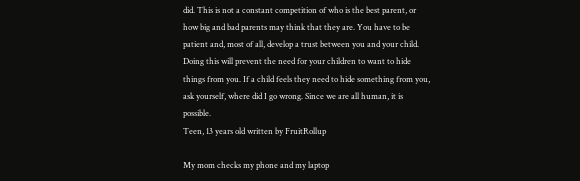did. This is not a constant competition of who is the best parent, or how big and bad parents may think that they are. You have to be patient and, most of all, develop a trust between you and your child. Doing this will prevent the need for your children to want to hide things from you. If a child feels they need to hide something from you, ask yourself, where did I go wrong. Since we are all human, it is possible.
Teen, 13 years old written by FruitRollup

My mom checks my phone and my laptop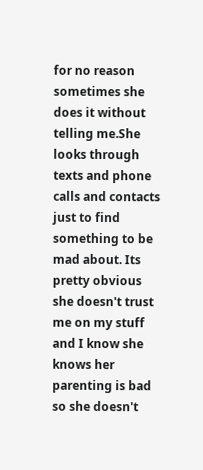for no reason sometimes she does it without telling me.She looks through texts and phone calls and contacts just to find something to be mad about. Its pretty obvious she doesn't trust me on my stuff and I know she knows her parenting is bad so she doesn't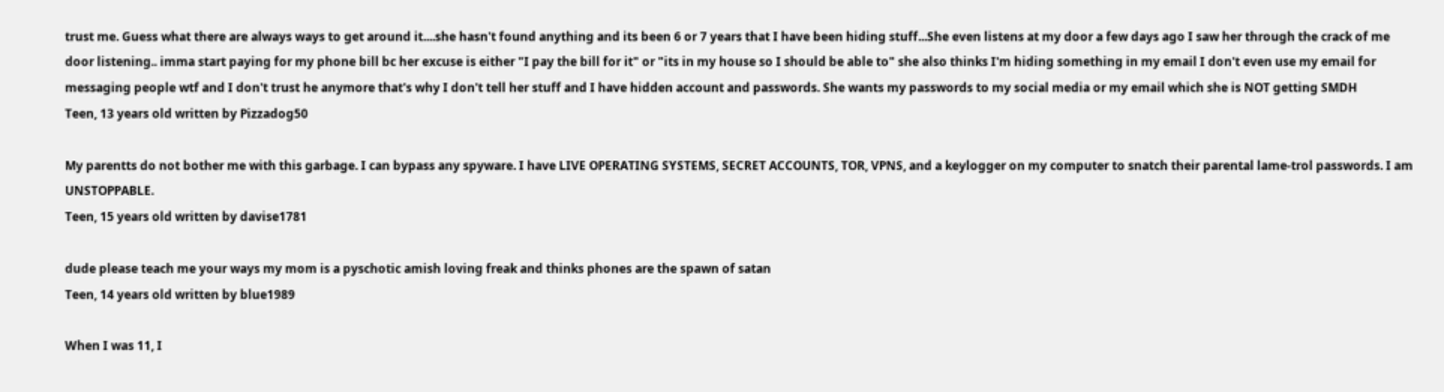trust me. Guess what there are always ways to get around it....she hasn't found anything and its been 6 or 7 years that I have been hiding stuff...She even listens at my door a few days ago I saw her through the crack of me door listening.. imma start paying for my phone bill bc her excuse is either "I pay the bill for it" or "its in my house so I should be able to" she also thinks I'm hiding something in my email I don't even use my email for messaging people wtf and I don't trust he anymore that's why I don't tell her stuff and I have hidden account and passwords. She wants my passwords to my social media or my email which she is NOT getting SMDH
Teen, 13 years old written by Pizzadog50

My parentts do not bother me with this garbage. I can bypass any spyware. I have LIVE OPERATING SYSTEMS, SECRET ACCOUNTS, TOR, VPNS, and a keylogger on my computer to snatch their parental lame-trol passwords. I am UNSTOPPABLE.
Teen, 15 years old written by davise1781

dude please teach me your ways my mom is a pyschotic amish loving freak and thinks phones are the spawn of satan
Teen, 14 years old written by blue1989

When I was 11, I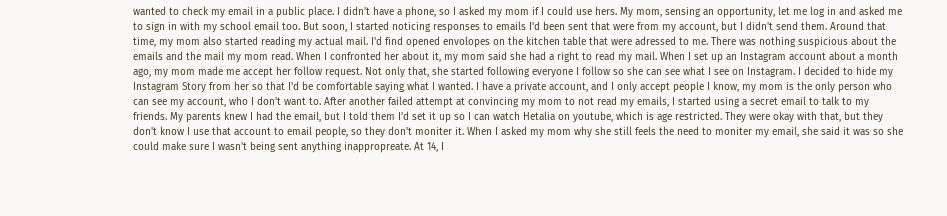wanted to check my email in a public place. I didn't have a phone, so I asked my mom if I could use hers. My mom, sensing an opportunity, let me log in and asked me to sign in with my school email too. But soon, I started noticing responses to emails I'd been sent that were from my account, but I didn't send them. Around that time, my mom also started reading my actual mail. I'd find opened envolopes on the kitchen table that were adressed to me. There was nothing suspicious about the emails and the mail my mom read. When I confronted her about it, my mom said she had a right to read my mail. When I set up an Instagram account about a month ago, my mom made me accept her follow request. Not only that, she started following everyone I follow so she can see what I see on Instagram. I decided to hide my Instagram Story from her so that I'd be comfortable saying what I wanted. I have a private account, and I only accept people I know, my mom is the only person who can see my account, who I don't want to. After another failed attempt at convincing my mom to not read my emails, I started using a secret email to talk to my friends. My parents knew I had the email, but I told them I'd set it up so I can watch Hetalia on youtube, which is age restricted. They were okay with that, but they don't know I use that account to email people, so they don't moniter it. When I asked my mom why she still feels the need to moniter my email, she said it was so she could make sure I wasn't being sent anything inappropreate. At 14, I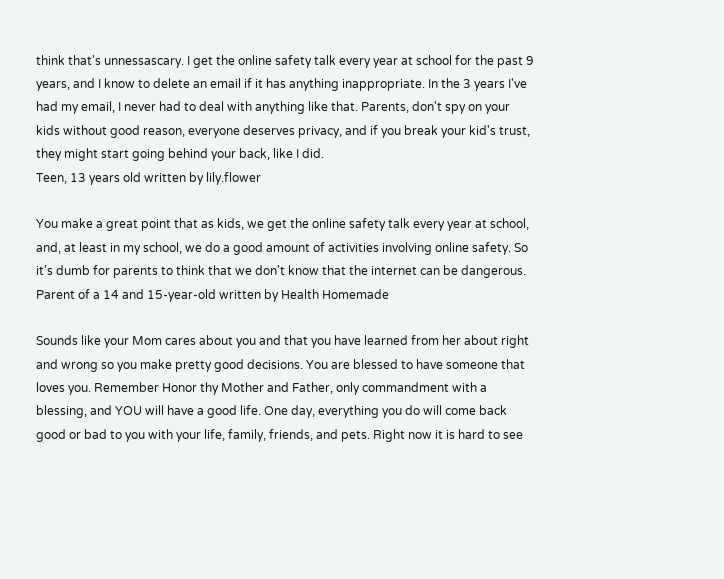think that's unnessascary. I get the online safety talk every year at school for the past 9 years, and I know to delete an email if it has anything inappropriate. In the 3 years I've had my email, I never had to deal with anything like that. Parents, don't spy on your kids without good reason, everyone deserves privacy, and if you break your kid's trust, they might start going behind your back, like I did.
Teen, 13 years old written by lily.flower

You make a great point that as kids, we get the online safety talk every year at school, and, at least in my school, we do a good amount of activities involving online safety. So it's dumb for parents to think that we don't know that the internet can be dangerous.
Parent of a 14 and 15-year-old written by Health Homemade

Sounds like your Mom cares about you and that you have learned from her about right and wrong so you make pretty good decisions. You are blessed to have someone that loves you. Remember Honor thy Mother and Father, only commandment with a blessing, and YOU will have a good life. One day, everything you do will come back good or bad to you with your life, family, friends, and pets. Right now it is hard to see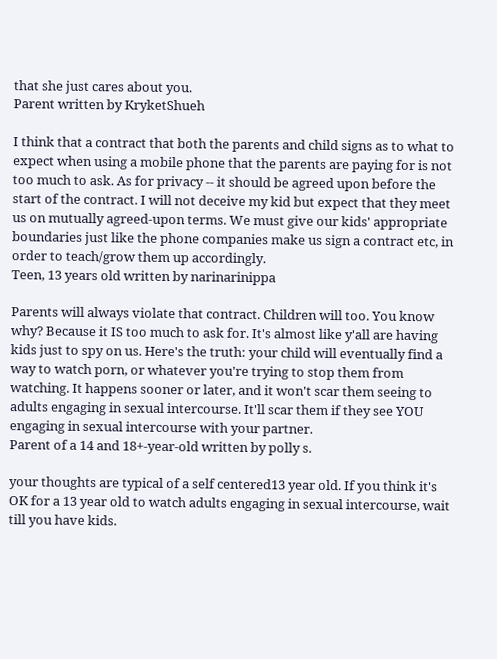that she just cares about you.
Parent written by KryketShueh

I think that a contract that both the parents and child signs as to what to expect when using a mobile phone that the parents are paying for is not too much to ask. As for privacy -- it should be agreed upon before the start of the contract. I will not deceive my kid but expect that they meet us on mutually agreed-upon terms. We must give our kids' appropriate boundaries just like the phone companies make us sign a contract etc, in order to teach/grow them up accordingly.
Teen, 13 years old written by narinarinippa

Parents will always violate that contract. Children will too. You know why? Because it IS too much to ask for. It's almost like y'all are having kids just to spy on us. Here's the truth: your child will eventually find a way to watch porn, or whatever you're trying to stop them from watching. It happens sooner or later, and it won't scar them seeing to adults engaging in sexual intercourse. It'll scar them if they see YOU engaging in sexual intercourse with your partner.
Parent of a 14 and 18+-year-old written by polly s.

your thoughts are typical of a self centered13 year old. If you think it's OK for a 13 year old to watch adults engaging in sexual intercourse, wait till you have kids.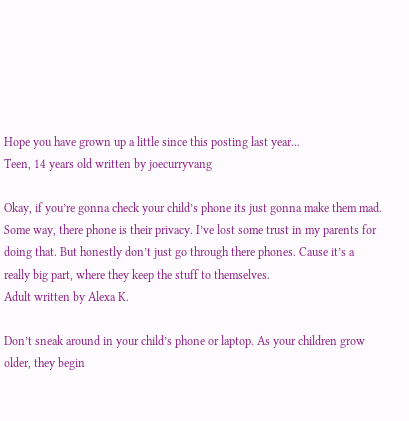Hope you have grown up a little since this posting last year...
Teen, 14 years old written by joecurryvang

Okay, if you’re gonna check your child’s phone its just gonna make them mad. Some way, there phone is their privacy. I’ve lost some trust in my parents for doing that. But honestly don’t just go through there phones. Cause it’s a really big part, where they keep the stuff to themselves.
Adult written by Alexa K.

Don’t sneak around in your child’s phone or laptop. As your children grow older, they begin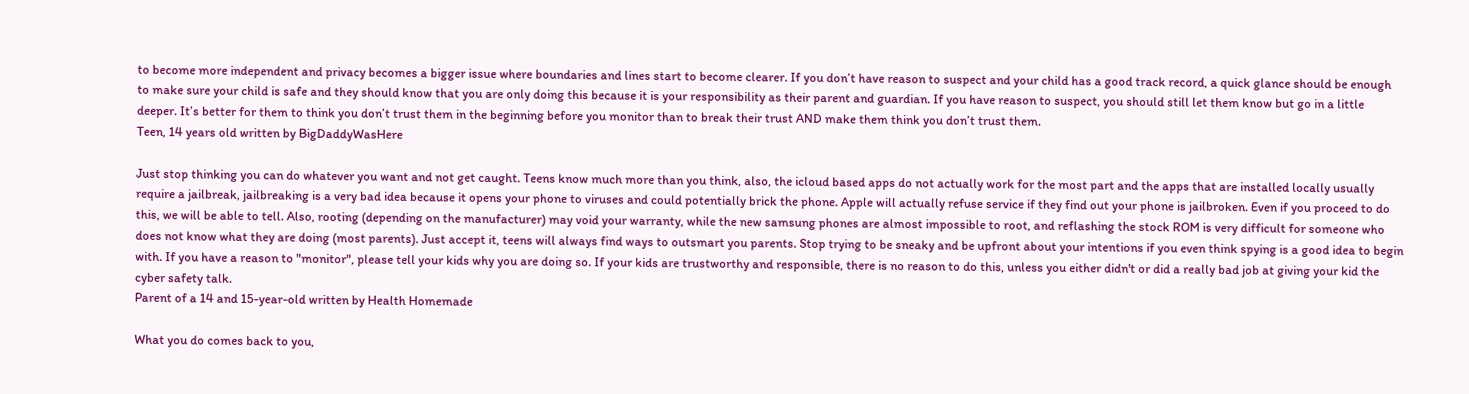to become more independent and privacy becomes a bigger issue where boundaries and lines start to become clearer. If you don’t have reason to suspect and your child has a good track record, a quick glance should be enough to make sure your child is safe and they should know that you are only doing this because it is your responsibility as their parent and guardian. If you have reason to suspect, you should still let them know but go in a little deeper. It’s better for them to think you don’t trust them in the beginning before you monitor than to break their trust AND make them think you don’t trust them.
Teen, 14 years old written by BigDaddyWasHere

Just stop thinking you can do whatever you want and not get caught. Teens know much more than you think, also, the icloud based apps do not actually work for the most part and the apps that are installed locally usually require a jailbreak, jailbreaking is a very bad idea because it opens your phone to viruses and could potentially brick the phone. Apple will actually refuse service if they find out your phone is jailbroken. Even if you proceed to do this, we will be able to tell. Also, rooting (depending on the manufacturer) may void your warranty, while the new samsung phones are almost impossible to root, and reflashing the stock ROM is very difficult for someone who does not know what they are doing (most parents). Just accept it, teens will always find ways to outsmart you parents. Stop trying to be sneaky and be upfront about your intentions if you even think spying is a good idea to begin with. If you have a reason to "monitor", please tell your kids why you are doing so. If your kids are trustworthy and responsible, there is no reason to do this, unless you either didn't or did a really bad job at giving your kid the cyber safety talk.
Parent of a 14 and 15-year-old written by Health Homemade

What you do comes back to you,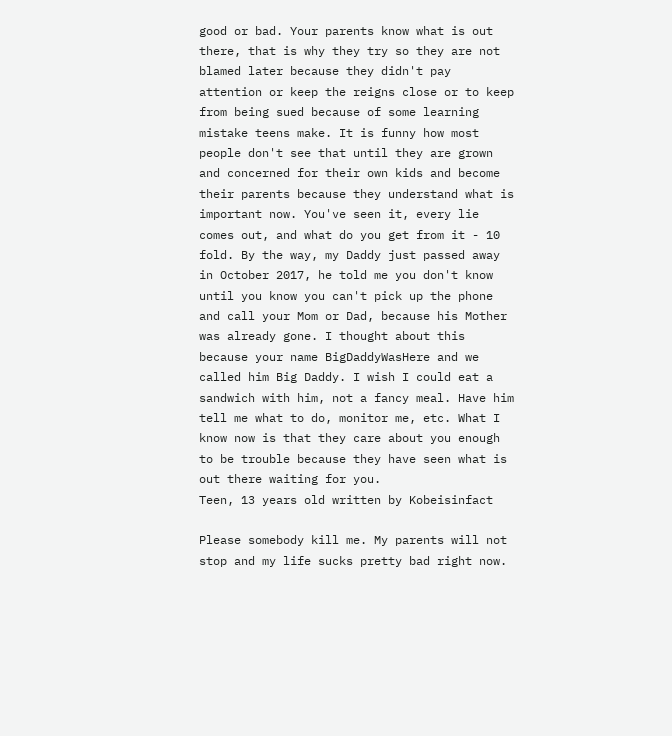good or bad. Your parents know what is out there, that is why they try so they are not blamed later because they didn't pay attention or keep the reigns close or to keep from being sued because of some learning mistake teens make. It is funny how most people don't see that until they are grown and concerned for their own kids and become their parents because they understand what is important now. You've seen it, every lie comes out, and what do you get from it - 10 fold. By the way, my Daddy just passed away in October 2017, he told me you don't know until you know you can't pick up the phone and call your Mom or Dad, because his Mother was already gone. I thought about this because your name BigDaddyWasHere and we called him Big Daddy. I wish I could eat a sandwich with him, not a fancy meal. Have him tell me what to do, monitor me, etc. What I know now is that they care about you enough to be trouble because they have seen what is out there waiting for you.
Teen, 13 years old written by Kobeisinfact

Please somebody kill me. My parents will not stop and my life sucks pretty bad right now.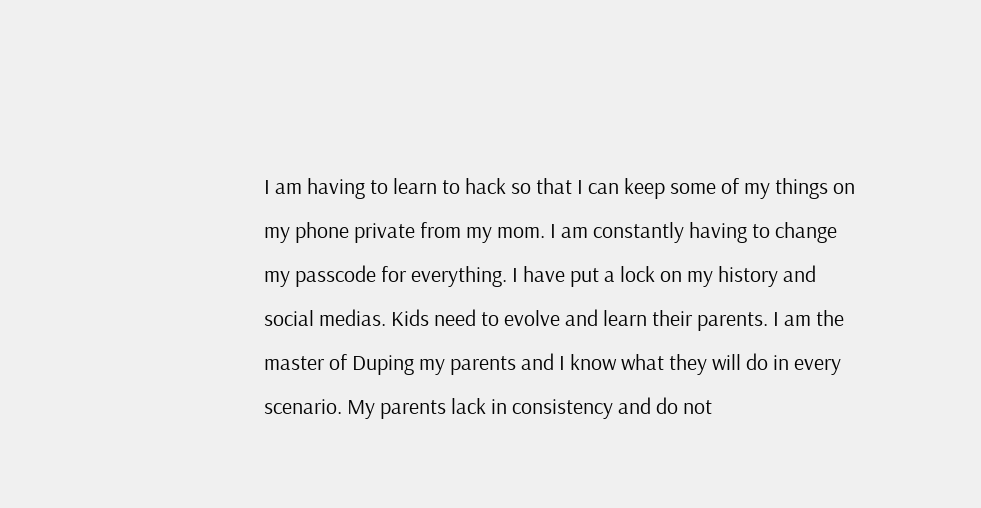I am having to learn to hack so that I can keep some of my things on my phone private from my mom. I am constantly having to change my passcode for everything. I have put a lock on my history and social medias. Kids need to evolve and learn their parents. I am the master of Duping my parents and I know what they will do in every scenario. My parents lack in consistency and do not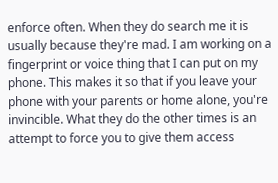enforce often. When they do search me it is usually because they're mad. I am working on a fingerprint or voice thing that I can put on my phone. This makes it so that if you leave your phone with your parents or home alone, you're invincible. What they do the other times is an attempt to force you to give them access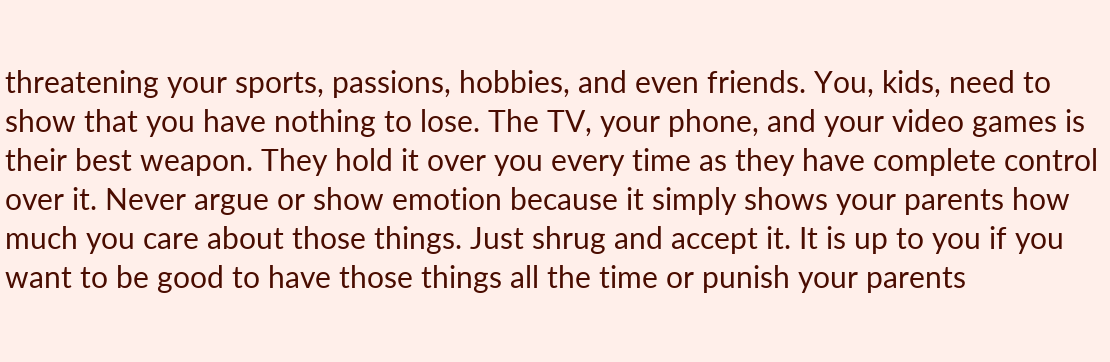threatening your sports, passions, hobbies, and even friends. You, kids, need to show that you have nothing to lose. The TV, your phone, and your video games is their best weapon. They hold it over you every time as they have complete control over it. Never argue or show emotion because it simply shows your parents how much you care about those things. Just shrug and accept it. It is up to you if you want to be good to have those things all the time or punish your parents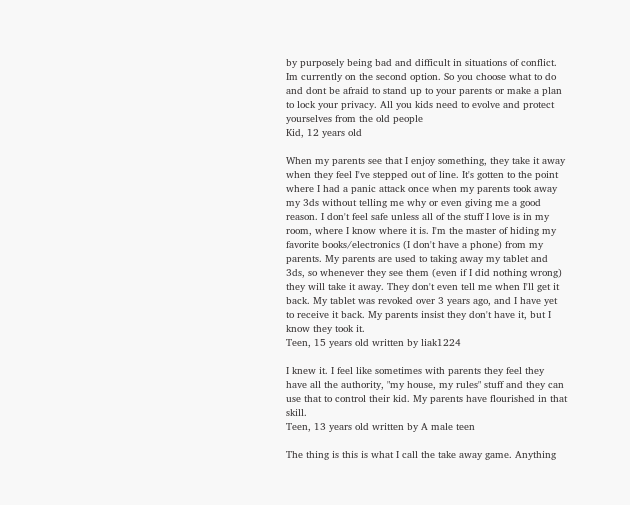by purposely being bad and difficult in situations of conflict. Im currently on the second option. So you choose what to do and dont be afraid to stand up to your parents or make a plan to lock your privacy. All you kids need to evolve and protect yourselves from the old people
Kid, 12 years old

When my parents see that I enjoy something, they take it away when they feel I've stepped out of line. It's gotten to the point where I had a panic attack once when my parents took away my 3ds without telling me why or even giving me a good reason. I don't feel safe unless all of the stuff I love is in my room, where I know where it is. I'm the master of hiding my favorite books/electronics (I don't have a phone) from my parents. My parents are used to taking away my tablet and 3ds, so whenever they see them (even if I did nothing wrong) they will take it away. They don't even tell me when I'll get it back. My tablet was revoked over 3 years ago, and I have yet to receive it back. My parents insist they don't have it, but I know they took it.
Teen, 15 years old written by liak1224

I knew it. I feel like sometimes with parents they feel they have all the authority, "my house, my rules" stuff and they can use that to control their kid. My parents have flourished in that skill.
Teen, 13 years old written by A male teen

The thing is this is what I call the take away game. Anything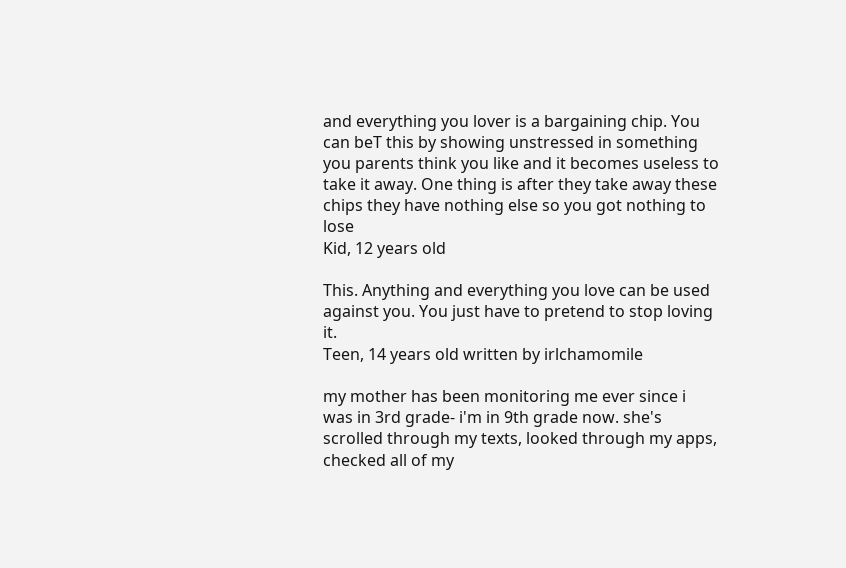and everything you lover is a bargaining chip. You can beT this by showing unstressed in something you parents think you like and it becomes useless to take it away. One thing is after they take away these chips they have nothing else so you got nothing to lose
Kid, 12 years old

This. Anything and everything you love can be used against you. You just have to pretend to stop loving it.
Teen, 14 years old written by irlchamomile

my mother has been monitoring me ever since i was in 3rd grade- i'm in 9th grade now. she's scrolled through my texts, looked through my apps, checked all of my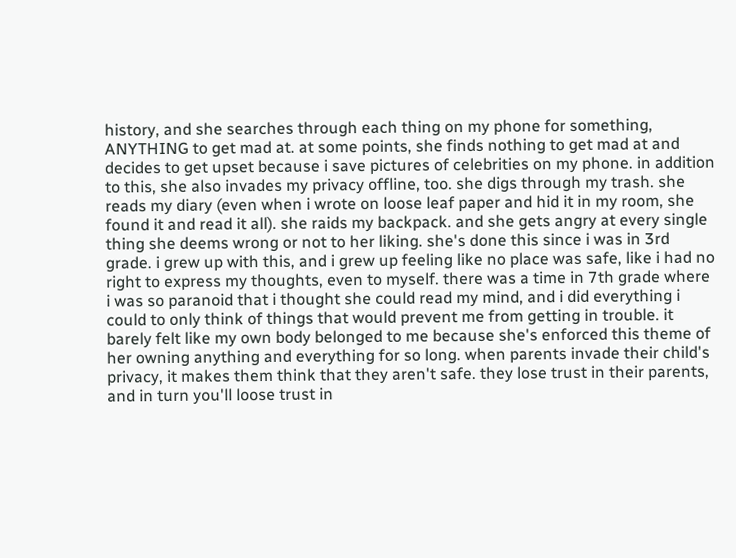history, and she searches through each thing on my phone for something, ANYTHING to get mad at. at some points, she finds nothing to get mad at and decides to get upset because i save pictures of celebrities on my phone. in addition to this, she also invades my privacy offline, too. she digs through my trash. she reads my diary (even when i wrote on loose leaf paper and hid it in my room, she found it and read it all). she raids my backpack. and she gets angry at every single thing she deems wrong or not to her liking. she's done this since i was in 3rd grade. i grew up with this, and i grew up feeling like no place was safe, like i had no right to express my thoughts, even to myself. there was a time in 7th grade where i was so paranoid that i thought she could read my mind, and i did everything i could to only think of things that would prevent me from getting in trouble. it barely felt like my own body belonged to me because she's enforced this theme of her owning anything and everything for so long. when parents invade their child's privacy, it makes them think that they aren't safe. they lose trust in their parents, and in turn you'll loose trust in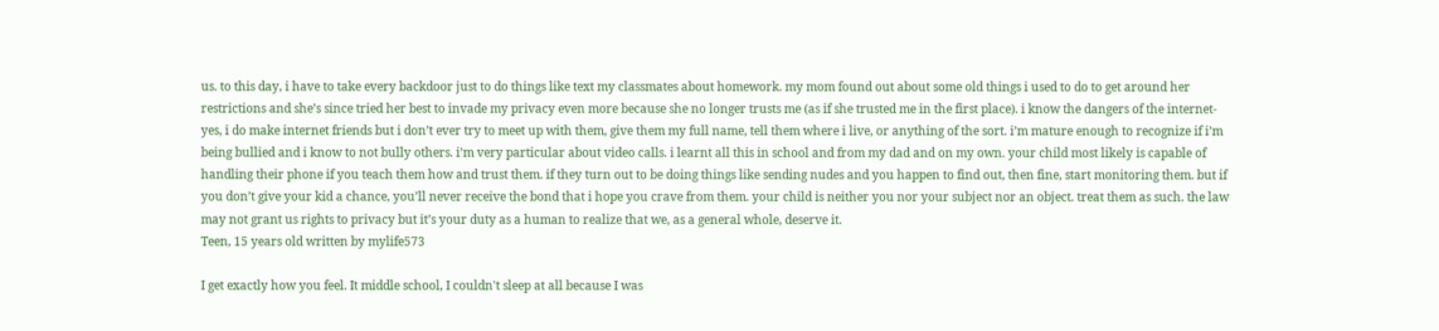us. to this day, i have to take every backdoor just to do things like text my classmates about homework. my mom found out about some old things i used to do to get around her restrictions and she’s since tried her best to invade my privacy even more because she no longer trusts me (as if she trusted me in the first place). i know the dangers of the internet- yes, i do make internet friends but i don’t ever try to meet up with them, give them my full name, tell them where i live, or anything of the sort. i’m mature enough to recognize if i’m being bullied and i know to not bully others. i’m very particular about video calls. i learnt all this in school and from my dad and on my own. your child most likely is capable of handling their phone if you teach them how and trust them. if they turn out to be doing things like sending nudes and you happen to find out, then fine, start monitoring them. but if you don’t give your kid a chance, you’ll never receive the bond that i hope you crave from them. your child is neither you nor your subject nor an object. treat them as such. the law may not grant us rights to privacy but it’s your duty as a human to realize that we, as a general whole, deserve it.
Teen, 15 years old written by mylife573

I get exactly how you feel. It middle school, I couldn't sleep at all because I was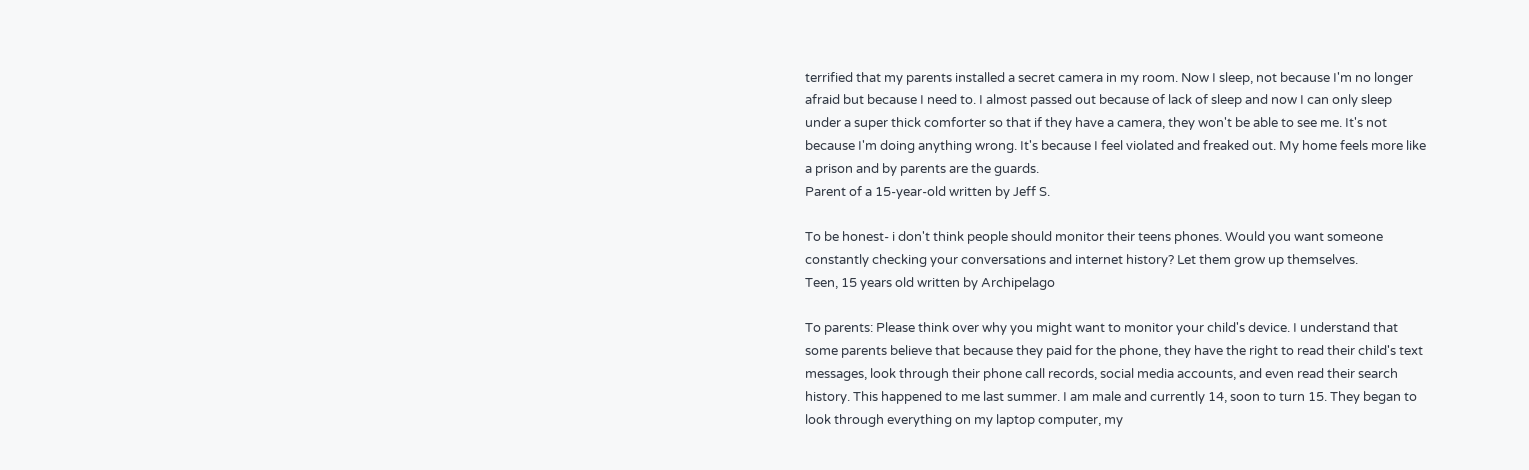terrified that my parents installed a secret camera in my room. Now I sleep, not because I'm no longer afraid but because I need to. I almost passed out because of lack of sleep and now I can only sleep under a super thick comforter so that if they have a camera, they won't be able to see me. It's not because I'm doing anything wrong. It's because I feel violated and freaked out. My home feels more like a prison and by parents are the guards.
Parent of a 15-year-old written by Jeff S.

To be honest- i don't think people should monitor their teens phones. Would you want someone constantly checking your conversations and internet history? Let them grow up themselves.
Teen, 15 years old written by Archipelago

To parents: Please think over why you might want to monitor your child's device. I understand that some parents believe that because they paid for the phone, they have the right to read their child's text messages, look through their phone call records, social media accounts, and even read their search history. This happened to me last summer. I am male and currently 14, soon to turn 15. They began to look through everything on my laptop computer, my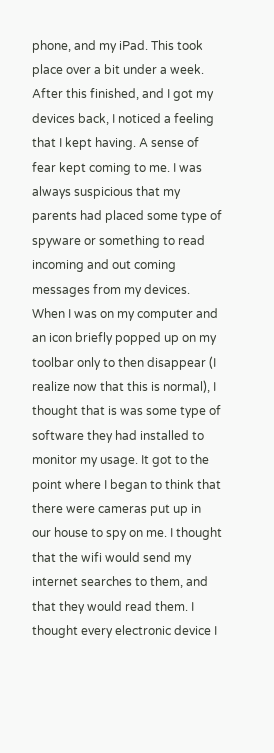phone, and my iPad. This took place over a bit under a week. After this finished, and I got my devices back, I noticed a feeling that I kept having. A sense of fear kept coming to me. I was always suspicious that my parents had placed some type of spyware or something to read incoming and out coming messages from my devices. When I was on my computer and an icon briefly popped up on my toolbar only to then disappear (I realize now that this is normal), I thought that is was some type of software they had installed to monitor my usage. It got to the point where I began to think that there were cameras put up in our house to spy on me. I thought that the wifi would send my internet searches to them, and that they would read them. I thought every electronic device I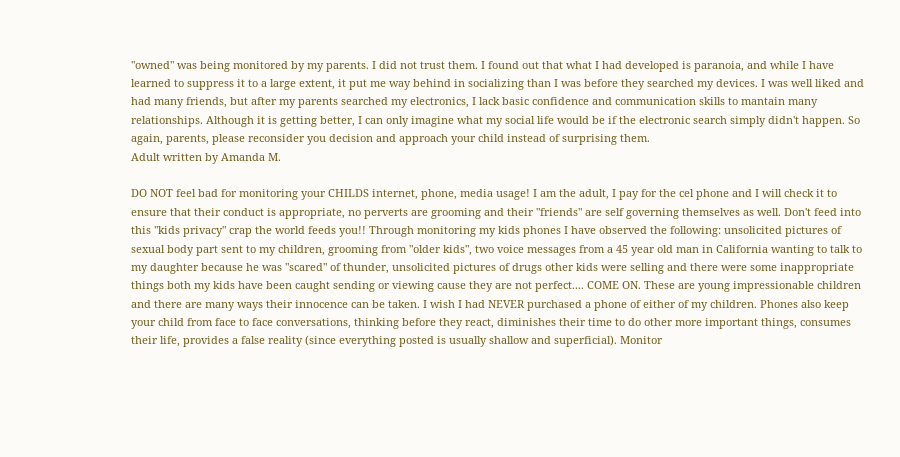"owned" was being monitored by my parents. I did not trust them. I found out that what I had developed is paranoia, and while I have learned to suppress it to a large extent, it put me way behind in socializing than I was before they searched my devices. I was well liked and had many friends, but after my parents searched my electronics, I lack basic confidence and communication skills to mantain many relationships. Although it is getting better, I can only imagine what my social life would be if the electronic search simply didn't happen. So again, parents, please reconsider you decision and approach your child instead of surprising them.
Adult written by Amanda M.

DO NOT feel bad for monitoring your CHILDS internet, phone, media usage! I am the adult, I pay for the cel phone and I will check it to ensure that their conduct is appropriate, no perverts are grooming and their "friends" are self governing themselves as well. Don't feed into this "kids privacy" crap the world feeds you!! Through monitoring my kids phones I have observed the following: unsolicited pictures of sexual body part sent to my children, grooming from "older kids", two voice messages from a 45 year old man in California wanting to talk to my daughter because he was "scared" of thunder, unsolicited pictures of drugs other kids were selling and there were some inappropriate things both my kids have been caught sending or viewing cause they are not perfect.... COME ON. These are young impressionable children and there are many ways their innocence can be taken. I wish I had NEVER purchased a phone of either of my children. Phones also keep your child from face to face conversations, thinking before they react, diminishes their time to do other more important things, consumes their life, provides a false reality (since everything posted is usually shallow and superficial). Monitor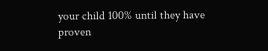your child 100% until they have proven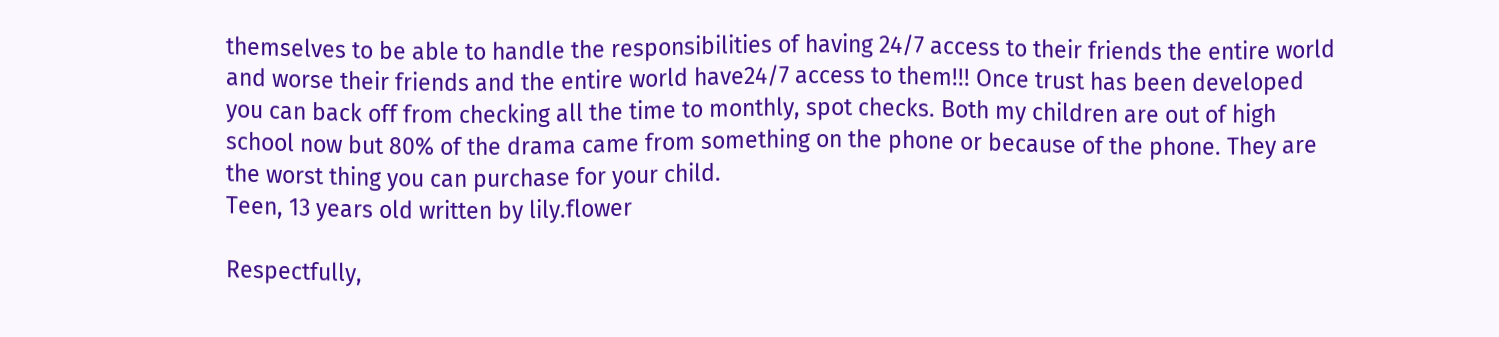themselves to be able to handle the responsibilities of having 24/7 access to their friends the entire world and worse their friends and the entire world have24/7 access to them!!! Once trust has been developed you can back off from checking all the time to monthly, spot checks. Both my children are out of high school now but 80% of the drama came from something on the phone or because of the phone. They are the worst thing you can purchase for your child.
Teen, 13 years old written by lily.flower

Respectfully,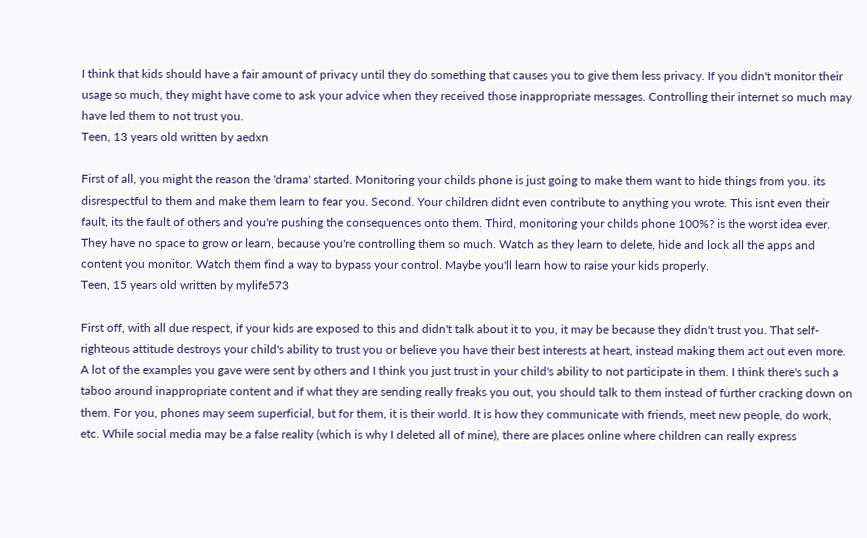I think that kids should have a fair amount of privacy until they do something that causes you to give them less privacy. If you didn't monitor their usage so much, they might have come to ask your advice when they received those inappropriate messages. Controlling their internet so much may have led them to not trust you.
Teen, 13 years old written by aedxn

First of all, you might the reason the 'drama' started. Monitoring your childs phone is just going to make them want to hide things from you. its disrespectful to them and make them learn to fear you. Second. Your children didnt even contribute to anything you wrote. This isnt even their fault, its the fault of others and you're pushing the consequences onto them. Third, monitoring your childs phone 100%? is the worst idea ever. They have no space to grow or learn, because you're controlling them so much. Watch as they learn to delete, hide and lock all the apps and content you monitor. Watch them find a way to bypass your control. Maybe you'll learn how to raise your kids properly.
Teen, 15 years old written by mylife573

First off, with all due respect, if your kids are exposed to this and didn't talk about it to you, it may be because they didn't trust you. That self-righteous attitude destroys your child's ability to trust you or believe you have their best interests at heart, instead making them act out even more. A lot of the examples you gave were sent by others and I think you just trust in your child's ability to not participate in them. I think there's such a taboo around inappropriate content and if what they are sending really freaks you out, you should talk to them instead of further cracking down on them. For you, phones may seem superficial, but for them, it is their world. It is how they communicate with friends, meet new people, do work, etc. While social media may be a false reality (which is why I deleted all of mine), there are places online where children can really express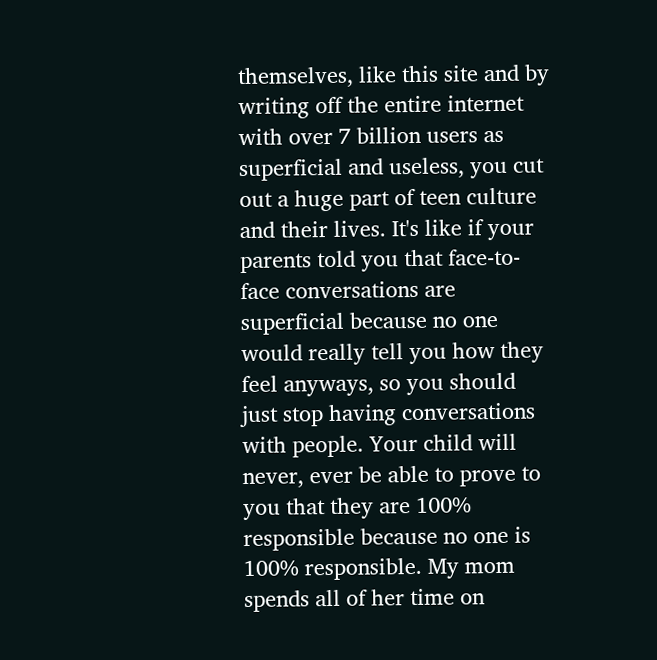themselves, like this site and by writing off the entire internet with over 7 billion users as superficial and useless, you cut out a huge part of teen culture and their lives. It's like if your parents told you that face-to-face conversations are superficial because no one would really tell you how they feel anyways, so you should just stop having conversations with people. Your child will never, ever be able to prove to you that they are 100% responsible because no one is 100% responsible. My mom spends all of her time on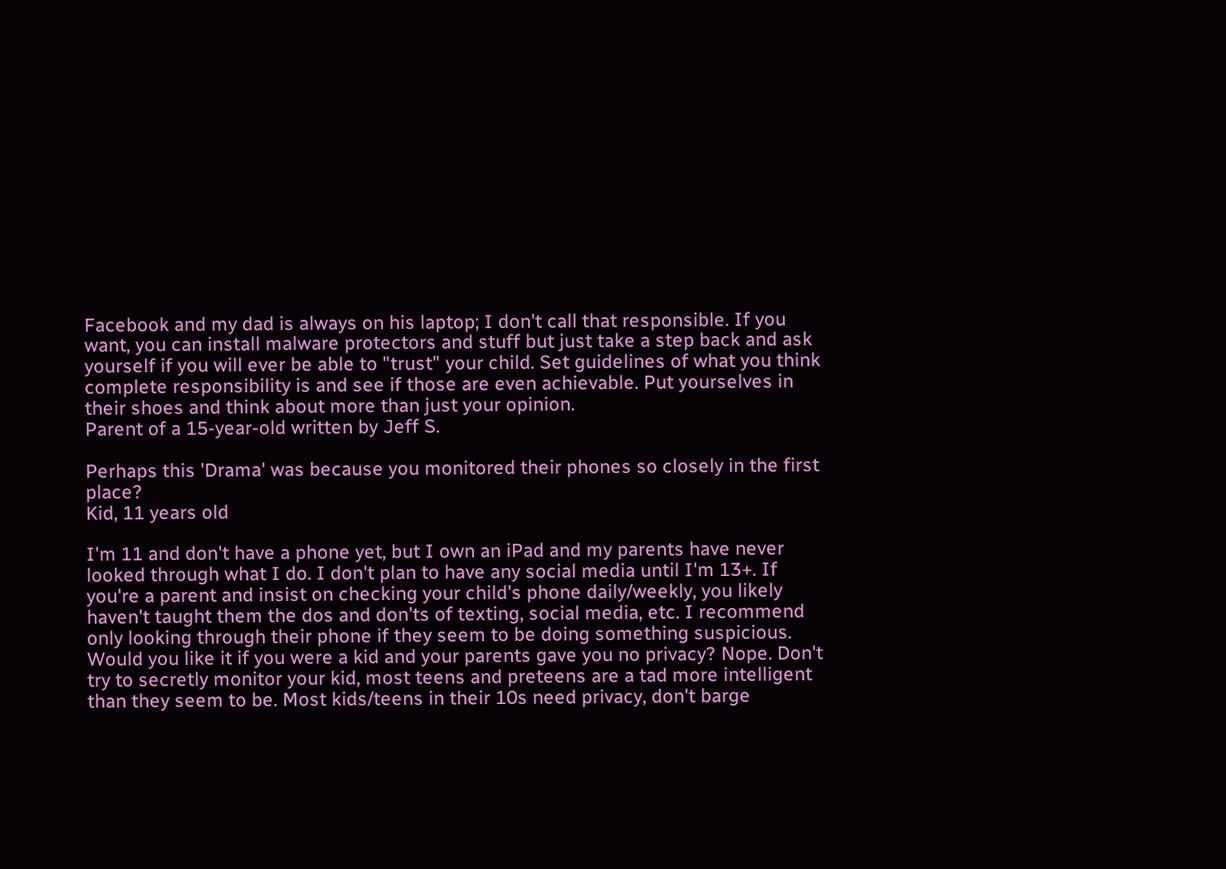Facebook and my dad is always on his laptop; I don't call that responsible. If you want, you can install malware protectors and stuff but just take a step back and ask yourself if you will ever be able to "trust" your child. Set guidelines of what you think complete responsibility is and see if those are even achievable. Put yourselves in their shoes and think about more than just your opinion.
Parent of a 15-year-old written by Jeff S.

Perhaps this 'Drama' was because you monitored their phones so closely in the first place?
Kid, 11 years old

I'm 11 and don't have a phone yet, but I own an iPad and my parents have never looked through what I do. I don't plan to have any social media until I'm 13+. If you're a parent and insist on checking your child's phone daily/weekly, you likely haven't taught them the dos and don'ts of texting, social media, etc. I recommend only looking through their phone if they seem to be doing something suspicious. Would you like it if you were a kid and your parents gave you no privacy? Nope. Don't try to secretly monitor your kid, most teens and preteens are a tad more intelligent than they seem to be. Most kids/teens in their 10s need privacy, don't barge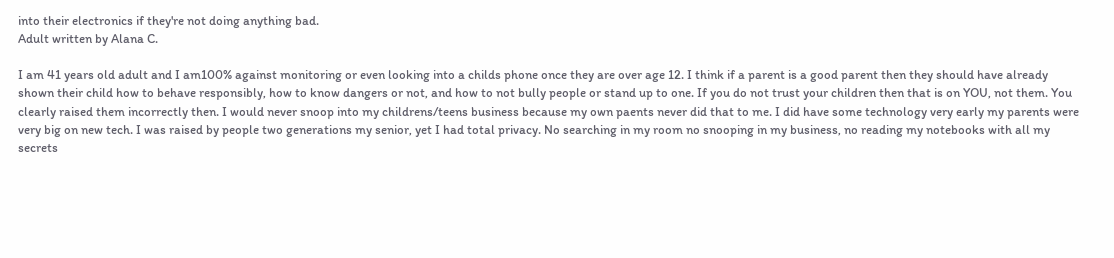into their electronics if they're not doing anything bad.
Adult written by Alana C.

I am 41 years old adult and I am100% against monitoring or even looking into a childs phone once they are over age 12. I think if a parent is a good parent then they should have already shown their child how to behave responsibly, how to know dangers or not, and how to not bully people or stand up to one. If you do not trust your children then that is on YOU, not them. You clearly raised them incorrectly then. I would never snoop into my childrens/teens business because my own paents never did that to me. I did have some technology very early my parents were very big on new tech. I was raised by people two generations my senior, yet I had total privacy. No searching in my room no snooping in my business, no reading my notebooks with all my secrets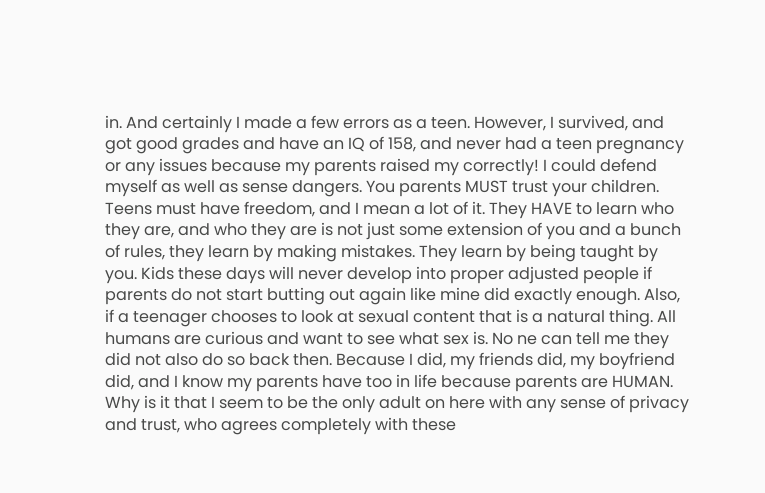in. And certainly I made a few errors as a teen. However, I survived, and got good grades and have an IQ of 158, and never had a teen pregnancy or any issues because my parents raised my correctly! I could defend myself as well as sense dangers. You parents MUST trust your children. Teens must have freedom, and I mean a lot of it. They HAVE to learn who they are, and who they are is not just some extension of you and a bunch of rules, they learn by making mistakes. They learn by being taught by you. Kids these days will never develop into proper adjusted people if parents do not start butting out again like mine did exactly enough. Also, if a teenager chooses to look at sexual content that is a natural thing. All humans are curious and want to see what sex is. No ne can tell me they did not also do so back then. Because I did, my friends did, my boyfriend did, and I know my parents have too in life because parents are HUMAN. Why is it that I seem to be the only adult on here with any sense of privacy and trust, who agrees completely with these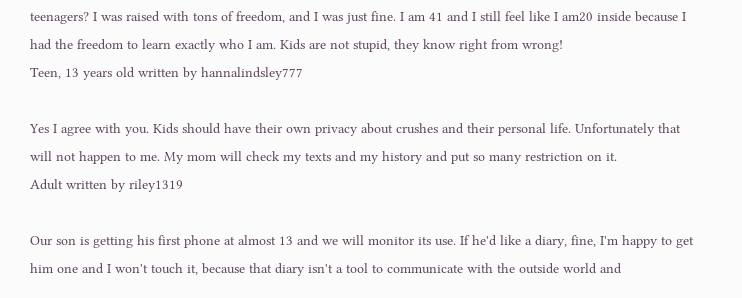teenagers? I was raised with tons of freedom, and I was just fine. I am 41 and I still feel like I am20 inside because I had the freedom to learn exactly who I am. Kids are not stupid, they know right from wrong!
Teen, 13 years old written by hannalindsley777

Yes I agree with you. Kids should have their own privacy about crushes and their personal life. Unfortunately that will not happen to me. My mom will check my texts and my history and put so many restriction on it.
Adult written by riley1319

Our son is getting his first phone at almost 13 and we will monitor its use. If he'd like a diary, fine, I'm happy to get him one and I won't touch it, because that diary isn't a tool to communicate with the outside world and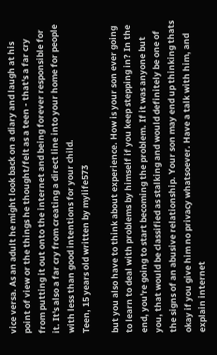vice versa. As an adult he might look back on a diary and laugh at his point of view or the things he thought/felt as a teen - that's a far cry from putting it out onto the internet and being forever responsible for it. It's also a far cry from creating a direct line into your home for people with less than good intentions for your child.
Teen, 15 years old written by mylife573

but you also have to think about experience. How is your son ever going to learn to deal with problems by himself if you keep stepping in? In the end, you're going to start becoming the problem. If it was anyone but you, that would be classified as stalking and would definitely be one of the signs of an abusive relationship. Your son may end up thinking thats okay if you give him no privacy whatsoever. Have a talk with him, and explain internet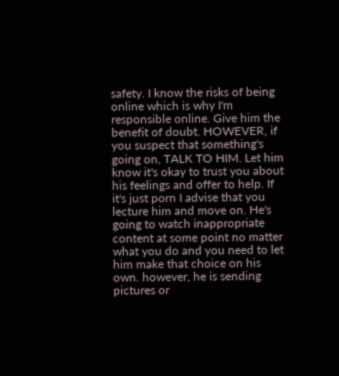safety. I know the risks of being online which is why I'm responsible online. Give him the benefit of doubt. HOWEVER, if you suspect that something's going on, TALK TO HIM. Let him know it's okay to trust you about his feelings and offer to help. If it's just porn I advise that you lecture him and move on. He's going to watch inappropriate content at some point no matter what you do and you need to let him make that choice on his own. however, he is sending pictures or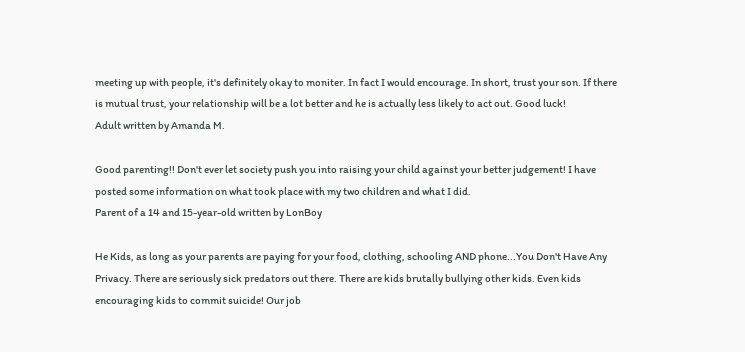meeting up with people, it's definitely okay to moniter. In fact I would encourage. In short, trust your son. If there is mutual trust, your relationship will be a lot better and he is actually less likely to act out. Good luck!
Adult written by Amanda M.

Good parenting!! Don't ever let society push you into raising your child against your better judgement! I have posted some information on what took place with my two children and what I did.
Parent of a 14 and 15-year-old written by LonBoy

He Kids, as long as your parents are paying for your food, clothing, schooling AND phone...You Don't Have Any Privacy. There are seriously sick predators out there. There are kids brutally bullying other kids. Even kids encouraging kids to commit suicide! Our job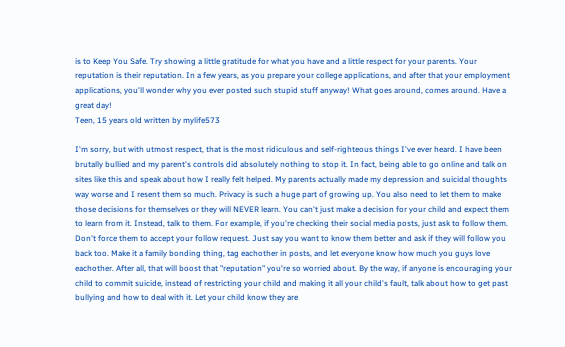is to Keep You Safe. Try showing a little gratitude for what you have and a little respect for your parents. Your reputation is their reputation. In a few years, as you prepare your college applications, and after that your employment applications, you'll wonder why you ever posted such stupid stuff anyway! What goes around, comes around. Have a great day!
Teen, 15 years old written by mylife573

I'm sorry, but with utmost respect, that is the most ridiculous and self-righteous things I've ever heard. I have been brutally bullied and my parent's controls did absolutely nothing to stop it. In fact, being able to go online and talk on sites like this and speak about how I really felt helped. My parents actually made my depression and suicidal thoughts way worse and I resent them so much. Privacy is such a huge part of growing up. You also need to let them to make those decisions for themselves or they will NEVER learn. You can't just make a decision for your child and expect them to learn from it. Instead, talk to them. For example, if you're checking their social media posts, just ask to follow them. Don't force them to accept your follow request. Just say you want to know them better and ask if they will follow you back too. Make it a family bonding thing, tag eachother in posts, and let everyone know how much you guys love eachother. After all, that will boost that "reputation" you're so worried about. By the way, if anyone is encouraging your child to commit suicide, instead of restricting your child and making it all your child's fault, talk about how to get past bullying and how to deal with it. Let your child know they are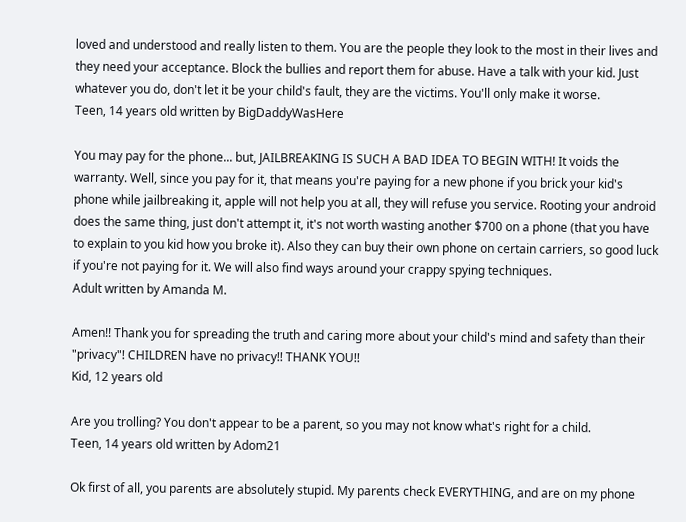loved and understood and really listen to them. You are the people they look to the most in their lives and they need your acceptance. Block the bullies and report them for abuse. Have a talk with your kid. Just whatever you do, don't let it be your child's fault, they are the victims. You'll only make it worse.
Teen, 14 years old written by BigDaddyWasHere

You may pay for the phone... but, JAILBREAKING IS SUCH A BAD IDEA TO BEGIN WITH! It voids the warranty. Well, since you pay for it, that means you're paying for a new phone if you brick your kid's phone while jailbreaking it, apple will not help you at all, they will refuse you service. Rooting your android does the same thing, just don't attempt it, it's not worth wasting another $700 on a phone (that you have to explain to you kid how you broke it). Also they can buy their own phone on certain carriers, so good luck if you're not paying for it. We will also find ways around your crappy spying techniques.
Adult written by Amanda M.

Amen!! Thank you for spreading the truth and caring more about your child's mind and safety than their "privacy"! CHILDREN have no privacy!! THANK YOU!!
Kid, 12 years old

Are you trolling? You don't appear to be a parent, so you may not know what's right for a child.
Teen, 14 years old written by Adom21

Ok first of all, you parents are absolutely stupid. My parents check EVERYTHING, and are on my phone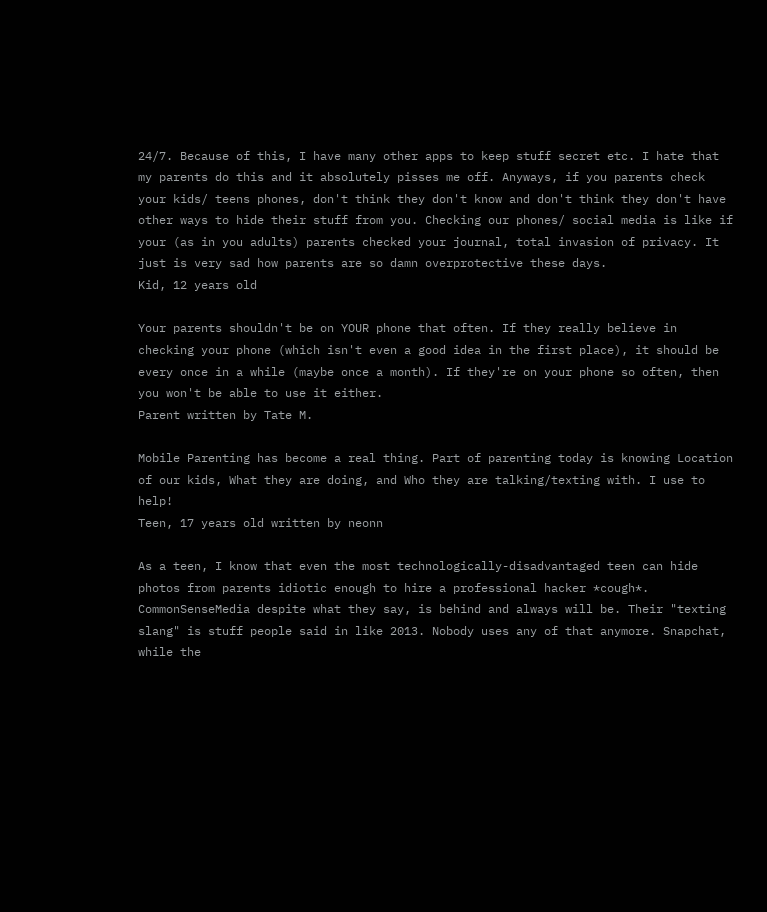24/7. Because of this, I have many other apps to keep stuff secret etc. I hate that my parents do this and it absolutely pisses me off. Anyways, if you parents check your kids/ teens phones, don't think they don't know and don't think they don't have other ways to hide their stuff from you. Checking our phones/ social media is like if your (as in you adults) parents checked your journal, total invasion of privacy. It just is very sad how parents are so damn overprotective these days.
Kid, 12 years old

Your parents shouldn't be on YOUR phone that often. If they really believe in checking your phone (which isn't even a good idea in the first place), it should be every once in a while (maybe once a month). If they're on your phone so often, then you won't be able to use it either.
Parent written by Tate M.

Mobile Parenting has become a real thing. Part of parenting today is knowing Location of our kids, What they are doing, and Who they are talking/texting with. I use to help!
Teen, 17 years old written by neonn

As a teen, I know that even the most technologically-disadvantaged teen can hide photos from parents idiotic enough to hire a professional hacker *cough*. CommonSenseMedia despite what they say, is behind and always will be. Their "texting slang" is stuff people said in like 2013. Nobody uses any of that anymore. Snapchat, while the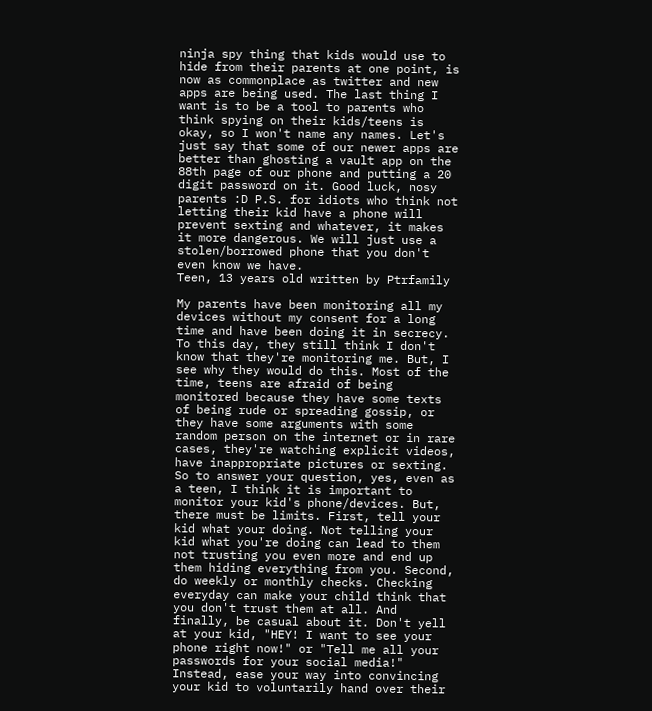ninja spy thing that kids would use to hide from their parents at one point, is now as commonplace as twitter and new apps are being used. The last thing I want is to be a tool to parents who think spying on their kids/teens is okay, so I won't name any names. Let's just say that some of our newer apps are better than ghosting a vault app on the 88th page of our phone and putting a 20 digit password on it. Good luck, nosy parents :D P.S. for idiots who think not letting their kid have a phone will prevent sexting and whatever, it makes it more dangerous. We will just use a stolen/borrowed phone that you don't even know we have.
Teen, 13 years old written by Ptrfamily

My parents have been monitoring all my devices without my consent for a long time and have been doing it in secrecy. To this day, they still think I don't know that they're monitoring me. But, I see why they would do this. Most of the time, teens are afraid of being monitored because they have some texts of being rude or spreading gossip, or they have some arguments with some random person on the internet or in rare cases, they're watching explicit videos, have inappropriate pictures or sexting. So to answer your question, yes, even as a teen, I think it is important to monitor your kid's phone/devices. But, there must be limits. First, tell your kid what your doing. Not telling your kid what you're doing can lead to them not trusting you even more and end up them hiding everything from you. Second, do weekly or monthly checks. Checking everyday can make your child think that you don't trust them at all. And finally, be casual about it. Don't yell at your kid, "HEY! I want to see your phone right now!" or "Tell me all your passwords for your social media!" Instead, ease your way into convincing your kid to voluntarily hand over their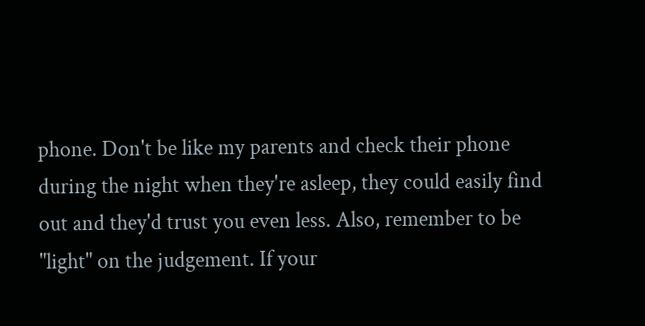phone. Don't be like my parents and check their phone during the night when they're asleep, they could easily find out and they'd trust you even less. Also, remember to be "light" on the judgement. If your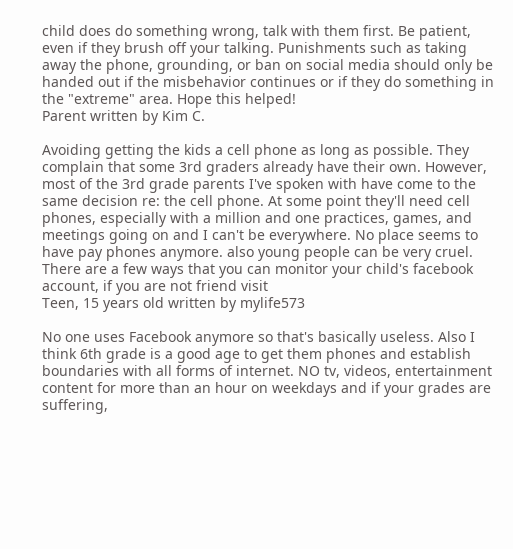child does do something wrong, talk with them first. Be patient, even if they brush off your talking. Punishments such as taking away the phone, grounding, or ban on social media should only be handed out if the misbehavior continues or if they do something in the "extreme" area. Hope this helped!
Parent written by Kim C.

Avoiding getting the kids a cell phone as long as possible. They complain that some 3rd graders already have their own. However, most of the 3rd grade parents I've spoken with have come to the same decision re: the cell phone. At some point they'll need cell phones, especially with a million and one practices, games, and meetings going on and I can't be everywhere. No place seems to have pay phones anymore. also young people can be very cruel. There are a few ways that you can monitor your child's facebook account, if you are not friend visit
Teen, 15 years old written by mylife573

No one uses Facebook anymore so that's basically useless. Also I think 6th grade is a good age to get them phones and establish boundaries with all forms of internet. NO tv, videos, entertainment content for more than an hour on weekdays and if your grades are suffering,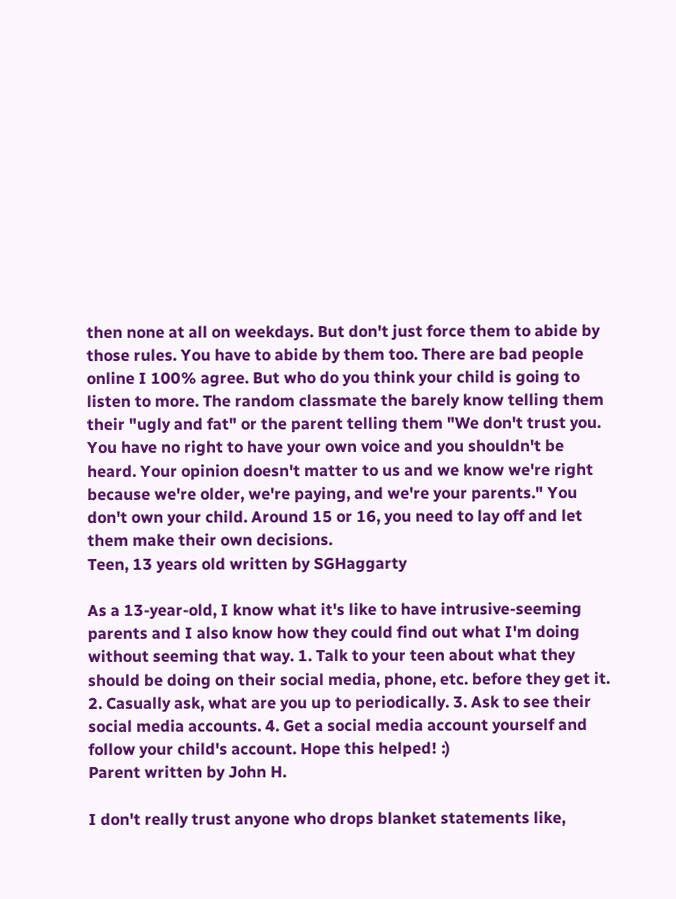then none at all on weekdays. But don't just force them to abide by those rules. You have to abide by them too. There are bad people online I 100% agree. But who do you think your child is going to listen to more. The random classmate the barely know telling them their "ugly and fat" or the parent telling them "We don't trust you. You have no right to have your own voice and you shouldn't be heard. Your opinion doesn't matter to us and we know we're right because we're older, we're paying, and we're your parents." You don't own your child. Around 15 or 16, you need to lay off and let them make their own decisions.
Teen, 13 years old written by SGHaggarty

As a 13-year-old, I know what it's like to have intrusive-seeming parents and I also know how they could find out what I'm doing without seeming that way. 1. Talk to your teen about what they should be doing on their social media, phone, etc. before they get it. 2. Casually ask, what are you up to periodically. 3. Ask to see their social media accounts. 4. Get a social media account yourself and follow your child's account. Hope this helped! :)
Parent written by John H.

I don't really trust anyone who drops blanket statements like,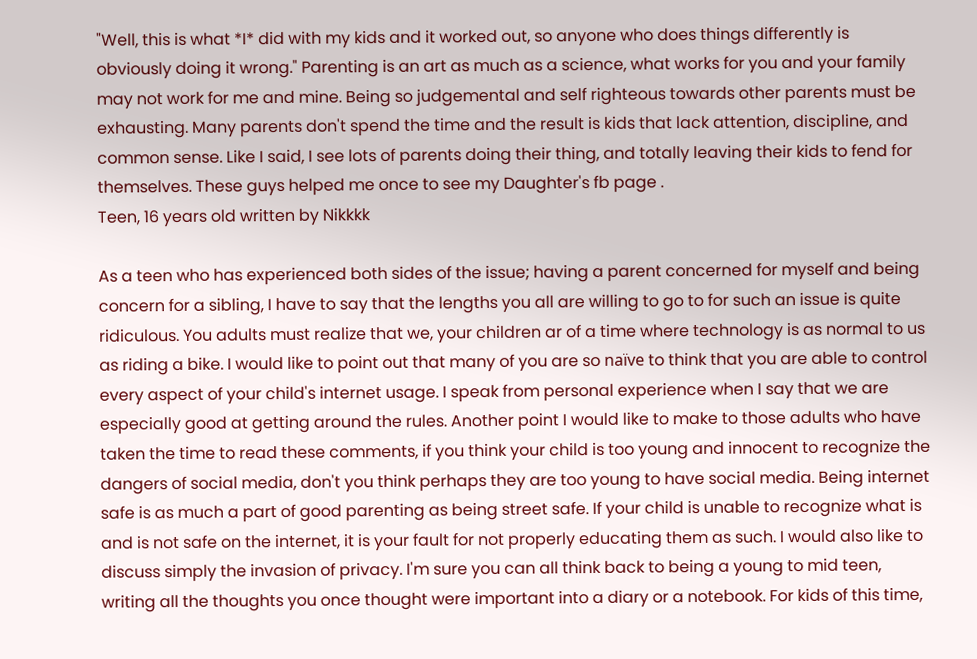"Well, this is what *I* did with my kids and it worked out, so anyone who does things differently is obviously doing it wrong." Parenting is an art as much as a science, what works for you and your family may not work for me and mine. Being so judgemental and self righteous towards other parents must be exhausting. Many parents don't spend the time and the result is kids that lack attention, discipline, and common sense. Like I said, I see lots of parents doing their thing, and totally leaving their kids to fend for themselves. These guys helped me once to see my Daughter's fb page .
Teen, 16 years old written by Nikkkk

As a teen who has experienced both sides of the issue; having a parent concerned for myself and being concern for a sibling, I have to say that the lengths you all are willing to go to for such an issue is quite ridiculous. You adults must realize that we, your children ar of a time where technology is as normal to us as riding a bike. I would like to point out that many of you are so naïve to think that you are able to control every aspect of your child's internet usage. I speak from personal experience when I say that we are especially good at getting around the rules. Another point I would like to make to those adults who have taken the time to read these comments, if you think your child is too young and innocent to recognize the dangers of social media, don't you think perhaps they are too young to have social media. Being internet safe is as much a part of good parenting as being street safe. If your child is unable to recognize what is and is not safe on the internet, it is your fault for not properly educating them as such. I would also like to discuss simply the invasion of privacy. I'm sure you can all think back to being a young to mid teen, writing all the thoughts you once thought were important into a diary or a notebook. For kids of this time,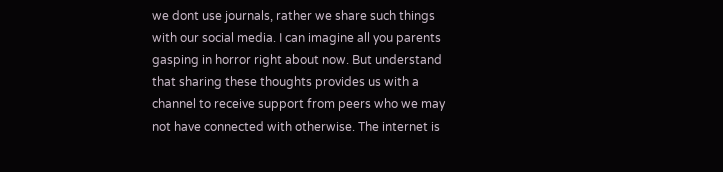we dont use journals, rather we share such things with our social media. I can imagine all you parents gasping in horror right about now. But understand that sharing these thoughts provides us with a channel to receive support from peers who we may not have connected with otherwise. The internet is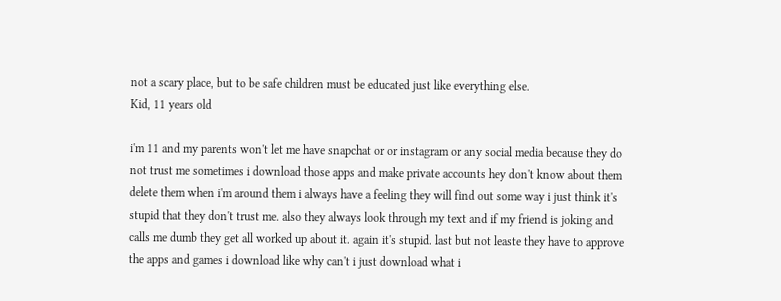not a scary place, but to be safe children must be educated just like everything else.
Kid, 11 years old

i'm 11 and my parents won't let me have snapchat or or instagram or any social media because they do not trust me sometimes i download those apps and make private accounts hey don't know about them delete them when i'm around them i always have a feeling they will find out some way i just think it's stupid that they don't trust me. also they always look through my text and if my friend is joking and calls me dumb they get all worked up about it. again it's stupid. last but not leaste they have to approve the apps and games i download like why can't i just download what i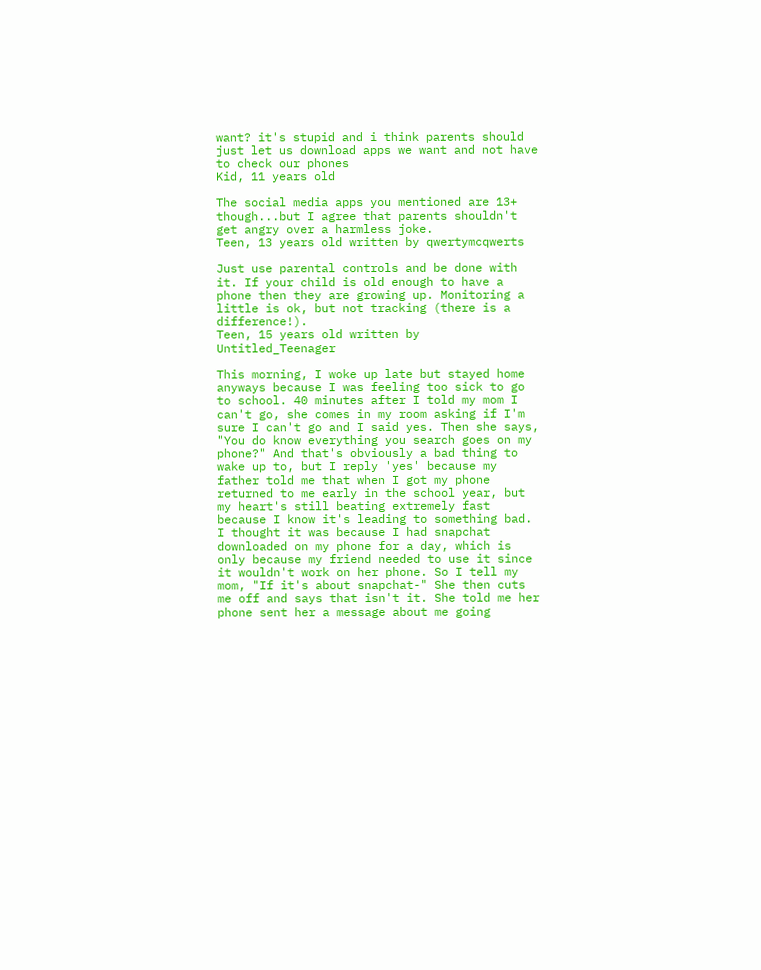want? it's stupid and i think parents should just let us download apps we want and not have to check our phones
Kid, 11 years old

The social media apps you mentioned are 13+ though...but I agree that parents shouldn't get angry over a harmless joke.
Teen, 13 years old written by qwertymcqwerts

Just use parental controls and be done with it. If your child is old enough to have a phone then they are growing up. Monitoring a little is ok, but not tracking (there is a difference!).
Teen, 15 years old written by Untitled_Teenager

This morning, I woke up late but stayed home anyways because I was feeling too sick to go to school. 40 minutes after I told my mom I can't go, she comes in my room asking if I'm sure I can't go and I said yes. Then she says, "You do know everything you search goes on my phone?" And that's obviously a bad thing to wake up to, but I reply 'yes' because my father told me that when I got my phone returned to me early in the school year, but my heart's still beating extremely fast because I know it's leading to something bad. I thought it was because I had snapchat downloaded on my phone for a day, which is only because my friend needed to use it since it wouldn't work on her phone. So I tell my mom, "If it's about snapchat-" She then cuts me off and says that isn't it. She told me her phone sent her a message about me going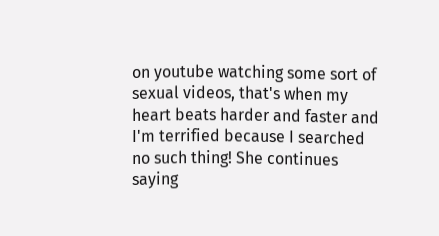on youtube watching some sort of sexual videos, that's when my heart beats harder and faster and I'm terrified because I searched no such thing! She continues saying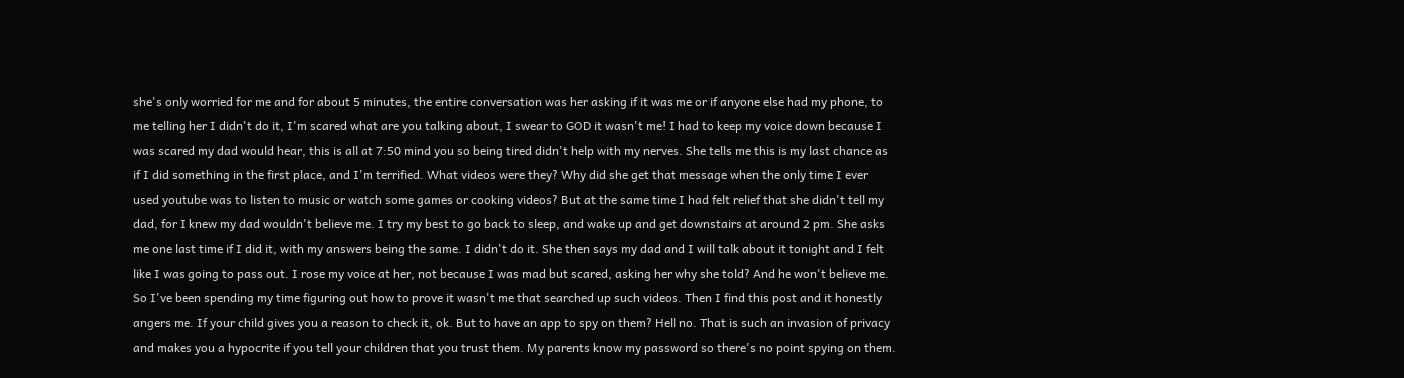she's only worried for me and for about 5 minutes, the entire conversation was her asking if it was me or if anyone else had my phone, to me telling her I didn't do it, I'm scared what are you talking about, I swear to GOD it wasn't me! I had to keep my voice down because I was scared my dad would hear, this is all at 7:50 mind you so being tired didn't help with my nerves. She tells me this is my last chance as if I did something in the first place, and I'm terrified. What videos were they? Why did she get that message when the only time I ever used youtube was to listen to music or watch some games or cooking videos? But at the same time I had felt relief that she didn't tell my dad, for I knew my dad wouldn't believe me. I try my best to go back to sleep, and wake up and get downstairs at around 2 pm. She asks me one last time if I did it, with my answers being the same. I didn't do it. She then says my dad and I will talk about it tonight and I felt like I was going to pass out. I rose my voice at her, not because I was mad but scared, asking her why she told? And he won't believe me. So I've been spending my time figuring out how to prove it wasn't me that searched up such videos. Then I find this post and it honestly angers me. If your child gives you a reason to check it, ok. But to have an app to spy on them? Hell no. That is such an invasion of privacy and makes you a hypocrite if you tell your children that you trust them. My parents know my password so there's no point spying on them.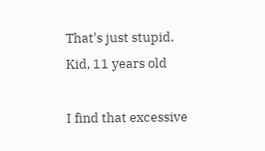That's just stupid.
Kid, 11 years old

I find that excessive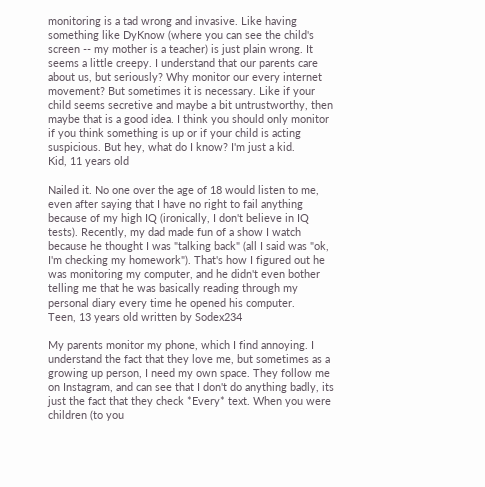monitoring is a tad wrong and invasive. Like having something like DyKnow (where you can see the child's screen -- my mother is a teacher) is just plain wrong. It seems a little creepy. I understand that our parents care about us, but seriously? Why monitor our every internet movement? But sometimes it is necessary. Like if your child seems secretive and maybe a bit untrustworthy, then maybe that is a good idea. I think you should only monitor if you think something is up or if your child is acting suspicious. But hey, what do I know? I'm just a kid.
Kid, 11 years old

Nailed it. No one over the age of 18 would listen to me, even after saying that I have no right to fail anything because of my high IQ (ironically, I don't believe in IQ tests). Recently, my dad made fun of a show I watch because he thought I was "talking back" (all I said was "ok, I'm checking my homework"). That's how I figured out he was monitoring my computer, and he didn't even bother telling me that he was basically reading through my personal diary every time he opened his computer.
Teen, 13 years old written by Sodex234

My parents monitor my phone, which I find annoying. I understand the fact that they love me, but sometimes as a growing up person, I need my own space. They follow me on Instagram, and can see that I don't do anything badly, its just the fact that they check *Every* text. When you were children (to you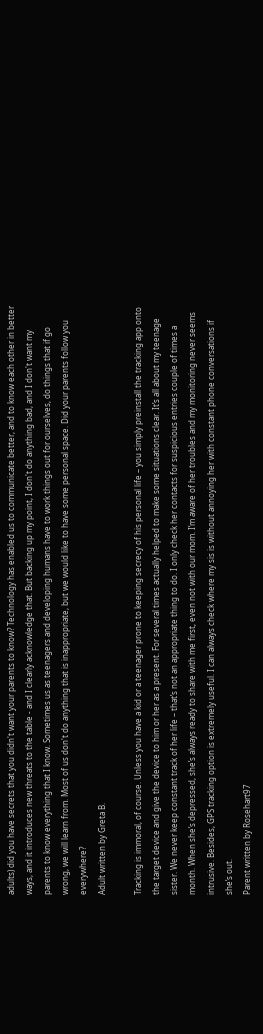adults) did you have secrets that you didn't want your parents to know? Technology has enabled us to communicate better, and to know each other in better ways, and it introduces new threats to the table - and I clearly acknowledge that. But backing up my point, I don't do anything bad, and I don't want my parents to know everything that I know. Sometimes us as teenagers and developing humans have to work things out for ourselves, do things that if go wrong, we will learn from. Most of us don't do anything that is inappropriate, but we would like to have some personal space. Did your parents follow you everywhere?
Adult written by Greta B.

Tracking is immoral, of course. Unless you have a kid or a teenager prone to keeping secrecy of his personal life – you simply preinstall the tracking app onto the target device and give the device to him or her as a present. For several times actually helped to make some situations clear. It’s all about my teenage sister. We never keep constant track of her life – that’s not an appropriate thing to do. I only check her contacts for suspicious entries couple of times a month. When she’s depressed, she’s always ready to share with me first, even not with our mom. I’m aware of her troubles and my monitoring never seems intrusive. Besides, GPS tracking option is extremely useful. I can always check where my sis is without annoying her with constant phone conversations if she’s out.
Parent written by Rosehart97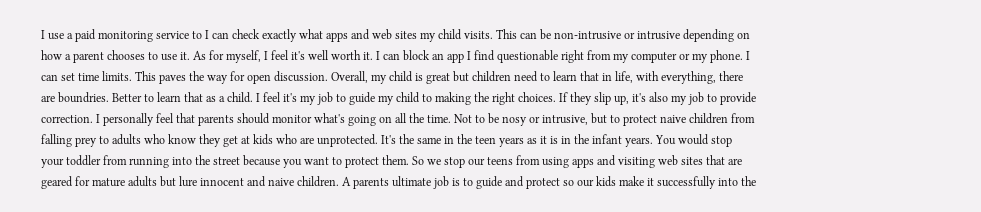I use a paid monitoring service to I can check exactly what apps and web sites my child visits. This can be non-intrusive or intrusive depending on how a parent chooses to use it. As for myself, I feel it's well worth it. I can block an app I find questionable right from my computer or my phone. I can set time limits. This paves the way for open discussion. Overall, my child is great but children need to learn that in life, with everything, there are boundries. Better to learn that as a child. I feel it's my job to guide my child to making the right choices. If they slip up, it's also my job to provide correction. I personally feel that parents should monitor what's going on all the time. Not to be nosy or intrusive, but to protect naive children from falling prey to adults who know they get at kids who are unprotected. It's the same in the teen years as it is in the infant years. You would stop your toddler from running into the street because you want to protect them. So we stop our teens from using apps and visiting web sites that are geared for mature adults but lure innocent and naive children. A parents ultimate job is to guide and protect so our kids make it successfully into the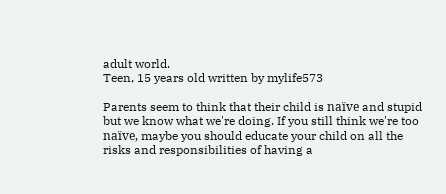adult world.
Teen, 15 years old written by mylife573

Parents seem to think that their child is naïve and stupid but we know what we're doing. If you still think we're too naïve, maybe you should educate your child on all the risks and responsibilities of having a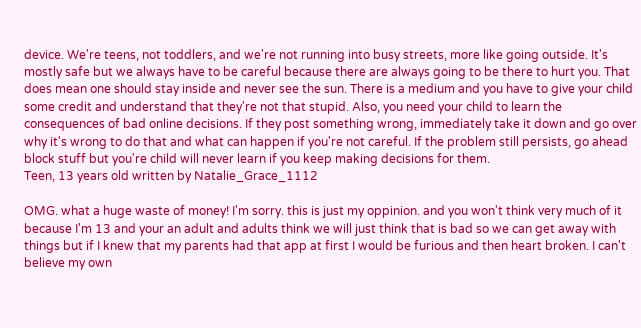device. We're teens, not toddlers, and we're not running into busy streets, more like going outside. It's mostly safe but we always have to be careful because there are always going to be there to hurt you. That does mean one should stay inside and never see the sun. There is a medium and you have to give your child some credit and understand that they're not that stupid. Also, you need your child to learn the consequences of bad online decisions. If they post something wrong, immediately take it down and go over why it's wrong to do that and what can happen if you're not careful. If the problem still persists, go ahead block stuff but you're child will never learn if you keep making decisions for them.
Teen, 13 years old written by Natalie_Grace_1112

OMG. what a huge waste of money! I'm sorry. this is just my oppinion. and you won't think very much of it because I'm 13 and your an adult and adults think we will just think that is bad so we can get away with things but if I knew that my parents had that app at first I would be furious and then heart broken. I can't believe my own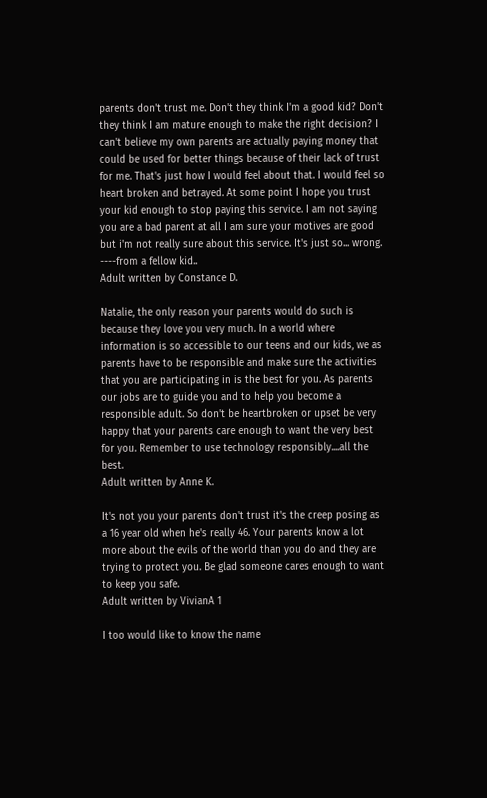parents don't trust me. Don't they think I'm a good kid? Don't they think I am mature enough to make the right decision? I can't believe my own parents are actually paying money that could be used for better things because of their lack of trust for me. That's just how I would feel about that. I would feel so heart broken and betrayed. At some point I hope you trust your kid enough to stop paying this service. I am not saying you are a bad parent at all I am sure your motives are good but i'm not really sure about this service. It's just so... wrong. ----from a fellow kid..
Adult written by Constance D.

Natalie, the only reason your parents would do such is because they love you very much. In a world where information is so accessible to our teens and our kids, we as parents have to be responsible and make sure the activities that you are participating in is the best for you. As parents our jobs are to guide you and to help you become a responsible adult. So don't be heartbroken or upset be very happy that your parents care enough to want the very best for you. Remember to use technology responsibly....all the best.
Adult written by Anne K.

It's not you your parents don't trust it's the creep posing as a 16 year old when he's really 46. Your parents know a lot more about the evils of the world than you do and they are trying to protect you. Be glad someone cares enough to want to keep you safe.
Adult written by VivianA 1

I too would like to know the name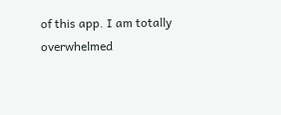of this app. I am totally overwhelmed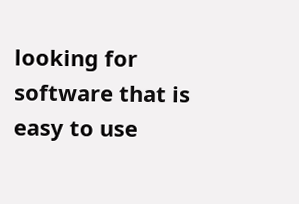looking for software that is easy to use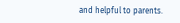and helpful to parents.